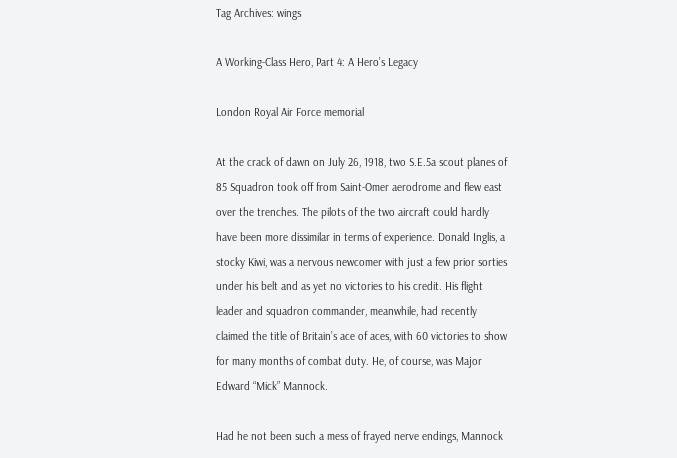Tag Archives: wings

A Working-Class Hero, Part 4: A Hero’s Legacy

London Royal Air Force memorial

At the crack of dawn on July 26, 1918, two S.E.5a scout planes of 85 Squadron took off from Saint-Omer aerodrome and flew east over the trenches. The pilots of the two aircraft could hardly have been more dissimilar in terms of experience. Donald Inglis, a stocky Kiwi, was a nervous newcomer with just a few prior sorties under his belt and as yet no victories to his credit. His flight leader and squadron commander, meanwhile, had recently claimed the title of Britain’s ace of aces, with 60 victories to show for many months of combat duty. He, of course, was Major Edward “Mick” Mannock.

Had he not been such a mess of frayed nerve endings, Mannock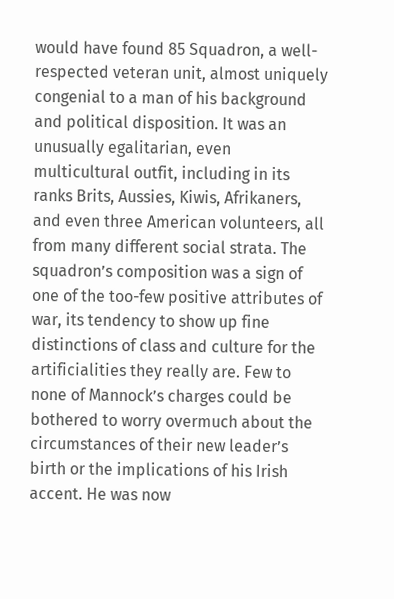would have found 85 Squadron, a well-respected veteran unit, almost uniquely congenial to a man of his background and political disposition. It was an unusually egalitarian, even multicultural outfit, including in its ranks Brits, Aussies, Kiwis, Afrikaners, and even three American volunteers, all from many different social strata. The squadron’s composition was a sign of one of the too-few positive attributes of war, its tendency to show up fine distinctions of class and culture for the artificialities they really are. Few to none of Mannock’s charges could be bothered to worry overmuch about the circumstances of their new leader’s birth or the implications of his Irish accent. He was now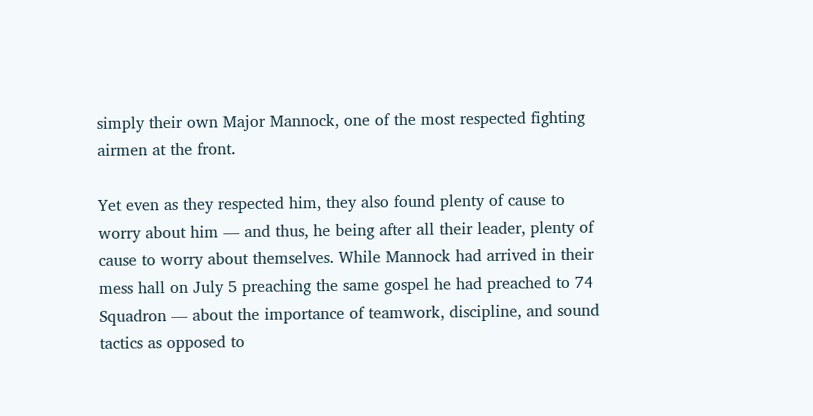simply their own Major Mannock, one of the most respected fighting airmen at the front.

Yet even as they respected him, they also found plenty of cause to worry about him — and thus, he being after all their leader, plenty of cause to worry about themselves. While Mannock had arrived in their mess hall on July 5 preaching the same gospel he had preached to 74 Squadron — about the importance of teamwork, discipline, and sound tactics as opposed to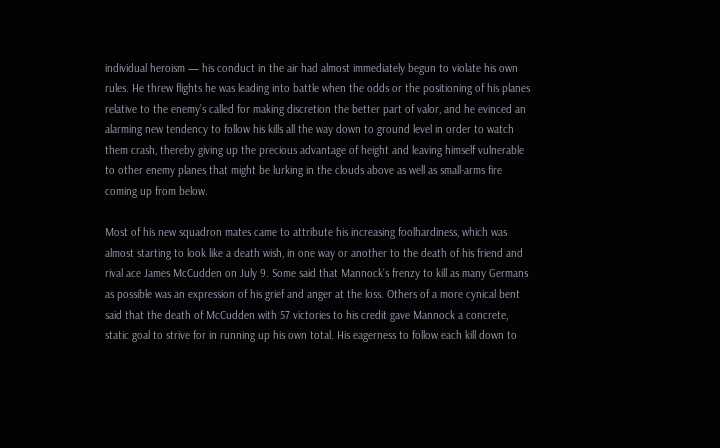individual heroism — his conduct in the air had almost immediately begun to violate his own rules. He threw flights he was leading into battle when the odds or the positioning of his planes relative to the enemy’s called for making discretion the better part of valor, and he evinced an alarming new tendency to follow his kills all the way down to ground level in order to watch them crash, thereby giving up the precious advantage of height and leaving himself vulnerable to other enemy planes that might be lurking in the clouds above as well as small-arms fire coming up from below.

Most of his new squadron mates came to attribute his increasing foolhardiness, which was almost starting to look like a death wish, in one way or another to the death of his friend and rival ace James McCudden on July 9. Some said that Mannock’s frenzy to kill as many Germans as possible was an expression of his grief and anger at the loss. Others of a more cynical bent said that the death of McCudden with 57 victories to his credit gave Mannock a concrete, static goal to strive for in running up his own total. His eagerness to follow each kill down to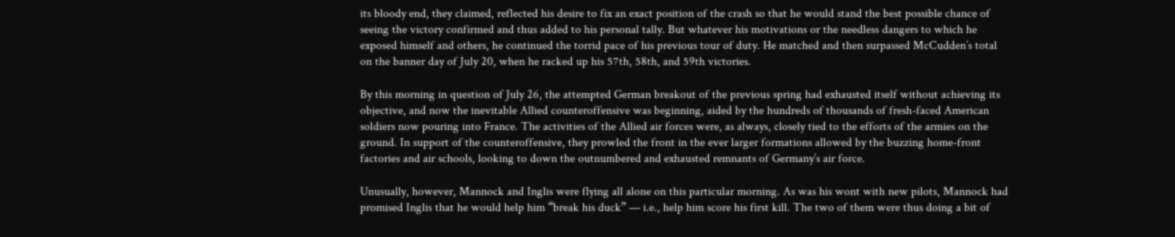its bloody end, they claimed, reflected his desire to fix an exact position of the crash so that he would stand the best possible chance of seeing the victory confirmed and thus added to his personal tally. But whatever his motivations or the needless dangers to which he exposed himself and others, he continued the torrid pace of his previous tour of duty. He matched and then surpassed McCudden’s total on the banner day of July 20, when he racked up his 57th, 58th, and 59th victories.

By this morning in question of July 26, the attempted German breakout of the previous spring had exhausted itself without achieving its objective, and now the inevitable Allied counteroffensive was beginning, aided by the hundreds of thousands of fresh-faced American soldiers now pouring into France. The activities of the Allied air forces were, as always, closely tied to the efforts of the armies on the ground. In support of the counteroffensive, they prowled the front in the ever larger formations allowed by the buzzing home-front factories and air schools, looking to down the outnumbered and exhausted remnants of Germany’s air force.

Unusually, however, Mannock and Inglis were flying all alone on this particular morning. As was his wont with new pilots, Mannock had promised Inglis that he would help him “break his duck” — i.e., help him score his first kill. The two of them were thus doing a bit of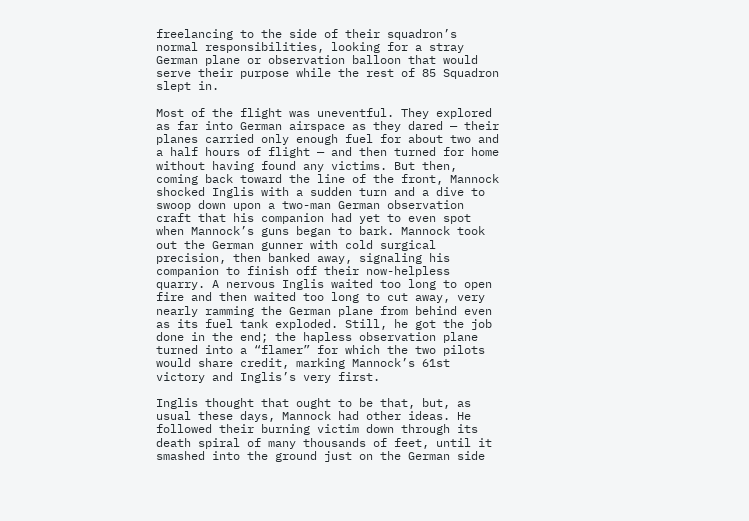freelancing to the side of their squadron’s normal responsibilities, looking for a stray German plane or observation balloon that would serve their purpose while the rest of 85 Squadron slept in.

Most of the flight was uneventful. They explored as far into German airspace as they dared — their planes carried only enough fuel for about two and a half hours of flight — and then turned for home without having found any victims. But then, coming back toward the line of the front, Mannock shocked Inglis with a sudden turn and a dive to swoop down upon a two-man German observation craft that his companion had yet to even spot when Mannock’s guns began to bark. Mannock took out the German gunner with cold surgical precision, then banked away, signaling his companion to finish off their now-helpless quarry. A nervous Inglis waited too long to open fire and then waited too long to cut away, very nearly ramming the German plane from behind even as its fuel tank exploded. Still, he got the job done in the end; the hapless observation plane turned into a “flamer” for which the two pilots would share credit, marking Mannock’s 61st victory and Inglis’s very first.

Inglis thought that ought to be that, but, as usual these days, Mannock had other ideas. He followed their burning victim down through its death spiral of many thousands of feet, until it smashed into the ground just on the German side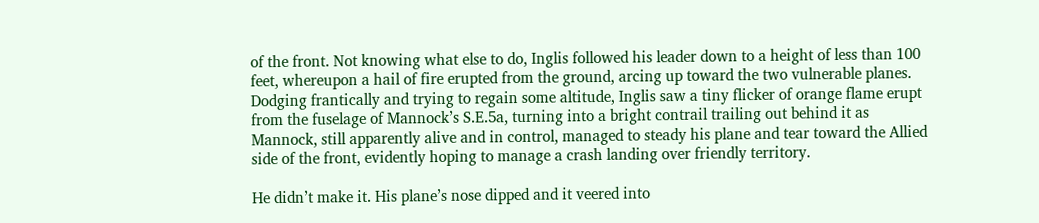of the front. Not knowing what else to do, Inglis followed his leader down to a height of less than 100 feet, whereupon a hail of fire erupted from the ground, arcing up toward the two vulnerable planes. Dodging frantically and trying to regain some altitude, Inglis saw a tiny flicker of orange flame erupt from the fuselage of Mannock’s S.E.5a, turning into a bright contrail trailing out behind it as Mannock, still apparently alive and in control, managed to steady his plane and tear toward the Allied side of the front, evidently hoping to manage a crash landing over friendly territory.

He didn’t make it. His plane’s nose dipped and it veered into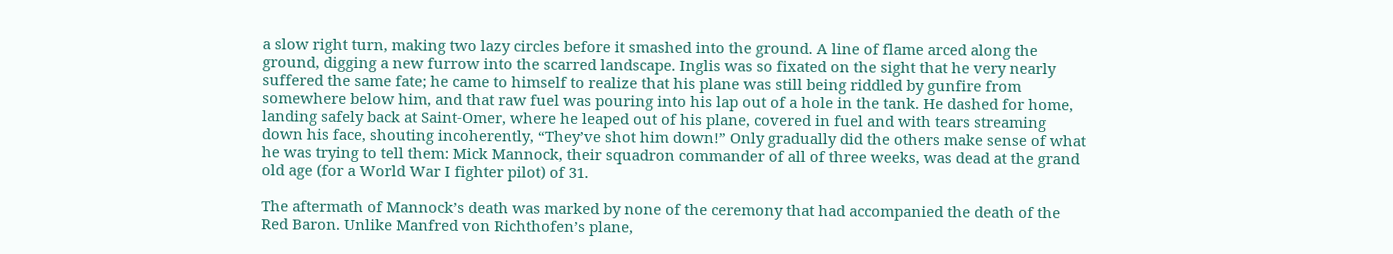a slow right turn, making two lazy circles before it smashed into the ground. A line of flame arced along the ground, digging a new furrow into the scarred landscape. Inglis was so fixated on the sight that he very nearly suffered the same fate; he came to himself to realize that his plane was still being riddled by gunfire from somewhere below him, and that raw fuel was pouring into his lap out of a hole in the tank. He dashed for home, landing safely back at Saint-Omer, where he leaped out of his plane, covered in fuel and with tears streaming down his face, shouting incoherently, “They’ve shot him down!” Only gradually did the others make sense of what he was trying to tell them: Mick Mannock, their squadron commander of all of three weeks, was dead at the grand old age (for a World War I fighter pilot) of 31.

The aftermath of Mannock’s death was marked by none of the ceremony that had accompanied the death of the Red Baron. Unlike Manfred von Richthofen’s plane,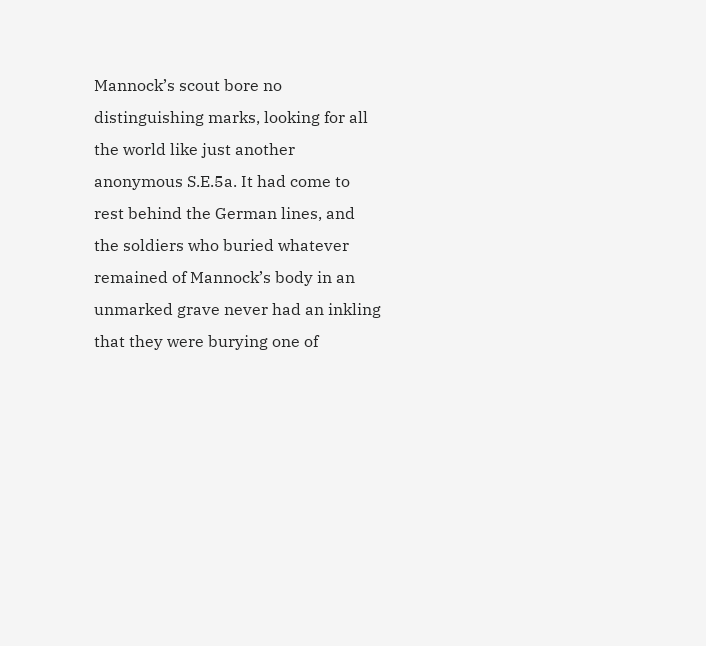Mannock’s scout bore no distinguishing marks, looking for all the world like just another anonymous S.E.5a. It had come to rest behind the German lines, and the soldiers who buried whatever remained of Mannock’s body in an unmarked grave never had an inkling that they were burying one of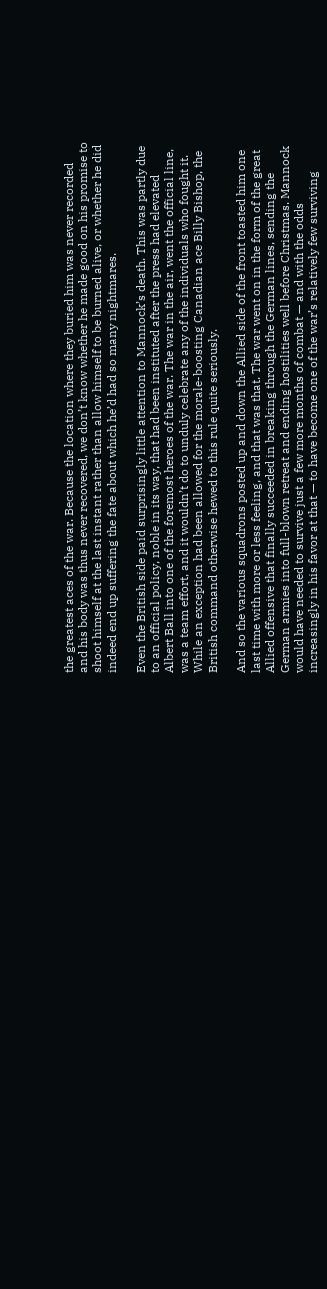the greatest aces of the war. Because the location where they buried him was never recorded and his body was thus never recovered, we don’t know whether he made good on his promise to shoot himself at the last instant rather than allow himself to be burned alive, or whether he did indeed end up suffering the fate about which he’d had so many nightmares.

Even the British side paid surprisingly little attention to Mannock’s death. This was partly due to an official policy, noble in its way, that had been instituted after the press had elevated Albert Ball into one of the foremost heroes of the war. The war in the air, went the official line, was a team effort, and it wouldn’t do to unduly celebrate any of the individuals who fought it. While an exception had been allowed for the morale-boosting Canadian ace Billy Bishop, the British command otherwise hewed to this rule quite seriously.

And so the various squadrons posted up and down the Allied side of the front toasted him one last time with more or less feeling, and that was that. The war went on in the form of the great Allied offensive that finally succeeded in breaking through the German lines, sending the German armies into full-blown retreat and ending hostilities well before Christmas. Mannock would have needed to survive just a few more months of combat — and with the odds increasingly in his favor at that — to have become one of the war’s relatively few surviving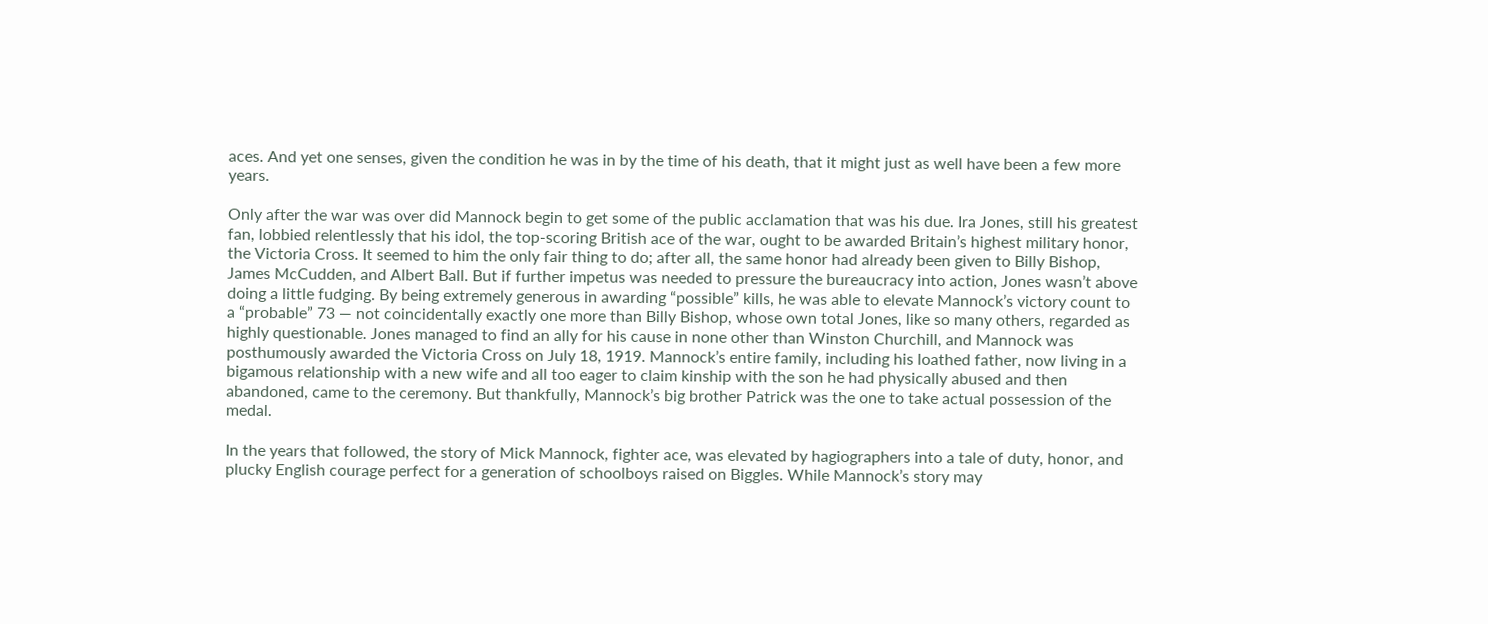aces. And yet one senses, given the condition he was in by the time of his death, that it might just as well have been a few more years.

Only after the war was over did Mannock begin to get some of the public acclamation that was his due. Ira Jones, still his greatest fan, lobbied relentlessly that his idol, the top-scoring British ace of the war, ought to be awarded Britain’s highest military honor, the Victoria Cross. It seemed to him the only fair thing to do; after all, the same honor had already been given to Billy Bishop, James McCudden, and Albert Ball. But if further impetus was needed to pressure the bureaucracy into action, Jones wasn’t above doing a little fudging. By being extremely generous in awarding “possible” kills, he was able to elevate Mannock’s victory count to a “probable” 73 — not coincidentally exactly one more than Billy Bishop, whose own total Jones, like so many others, regarded as highly questionable. Jones managed to find an ally for his cause in none other than Winston Churchill, and Mannock was posthumously awarded the Victoria Cross on July 18, 1919. Mannock’s entire family, including his loathed father, now living in a bigamous relationship with a new wife and all too eager to claim kinship with the son he had physically abused and then abandoned, came to the ceremony. But thankfully, Mannock’s big brother Patrick was the one to take actual possession of the medal.

In the years that followed, the story of Mick Mannock, fighter ace, was elevated by hagiographers into a tale of duty, honor, and plucky English courage perfect for a generation of schoolboys raised on Biggles. While Mannock’s story may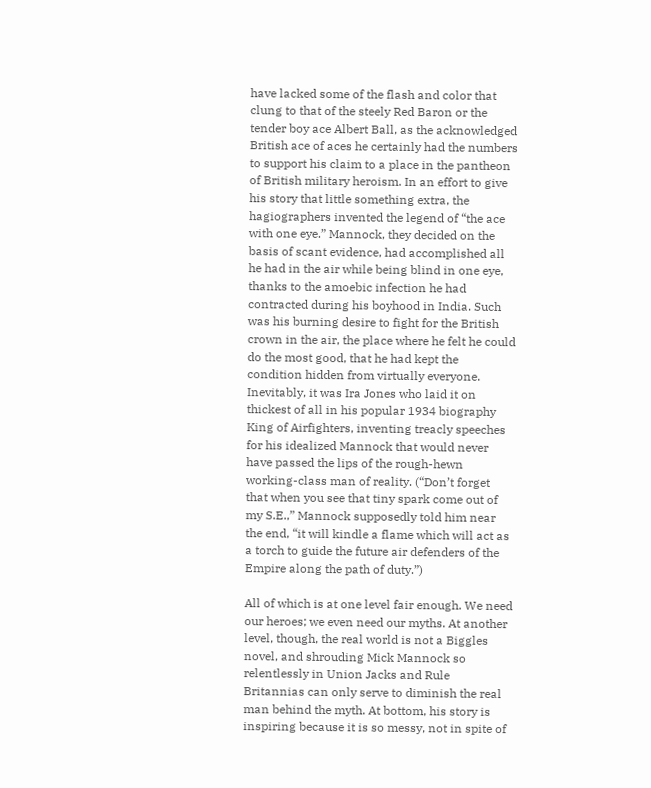have lacked some of the flash and color that clung to that of the steely Red Baron or the tender boy ace Albert Ball, as the acknowledged British ace of aces he certainly had the numbers to support his claim to a place in the pantheon of British military heroism. In an effort to give his story that little something extra, the hagiographers invented the legend of “the ace with one eye.” Mannock, they decided on the basis of scant evidence, had accomplished all he had in the air while being blind in one eye, thanks to the amoebic infection he had contracted during his boyhood in India. Such was his burning desire to fight for the British crown in the air, the place where he felt he could do the most good, that he had kept the condition hidden from virtually everyone. Inevitably, it was Ira Jones who laid it on thickest of all in his popular 1934 biography King of Airfighters, inventing treacly speeches for his idealized Mannock that would never have passed the lips of the rough-hewn working-class man of reality. (“Don’t forget that when you see that tiny spark come out of my S.E.,” Mannock supposedly told him near the end, “it will kindle a flame which will act as a torch to guide the future air defenders of the Empire along the path of duty.”)

All of which is at one level fair enough. We need our heroes; we even need our myths. At another level, though, the real world is not a Biggles novel, and shrouding Mick Mannock so relentlessly in Union Jacks and Rule Britannias can only serve to diminish the real man behind the myth. At bottom, his story is inspiring because it is so messy, not in spite of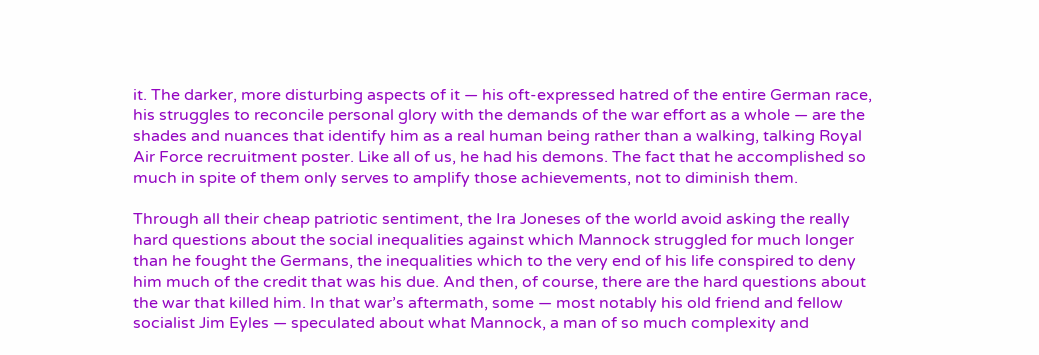it. The darker, more disturbing aspects of it — his oft-expressed hatred of the entire German race, his struggles to reconcile personal glory with the demands of the war effort as a whole — are the shades and nuances that identify him as a real human being rather than a walking, talking Royal Air Force recruitment poster. Like all of us, he had his demons. The fact that he accomplished so much in spite of them only serves to amplify those achievements, not to diminish them.

Through all their cheap patriotic sentiment, the Ira Joneses of the world avoid asking the really hard questions about the social inequalities against which Mannock struggled for much longer than he fought the Germans, the inequalities which to the very end of his life conspired to deny him much of the credit that was his due. And then, of course, there are the hard questions about the war that killed him. In that war’s aftermath, some — most notably his old friend and fellow socialist Jim Eyles — speculated about what Mannock, a man of so much complexity and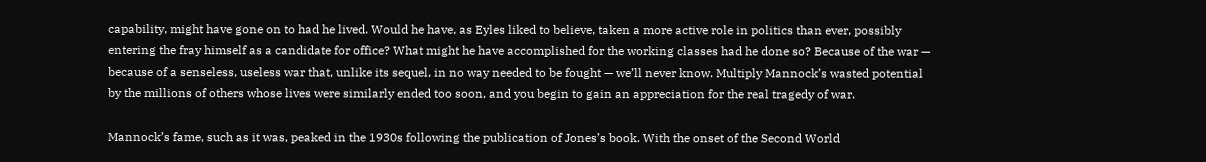capability, might have gone on to had he lived. Would he have, as Eyles liked to believe, taken a more active role in politics than ever, possibly entering the fray himself as a candidate for office? What might he have accomplished for the working classes had he done so? Because of the war — because of a senseless, useless war that, unlike its sequel, in no way needed to be fought — we’ll never know. Multiply Mannock’s wasted potential by the millions of others whose lives were similarly ended too soon, and you begin to gain an appreciation for the real tragedy of war.

Mannock’s fame, such as it was, peaked in the 1930s following the publication of Jones’s book. With the onset of the Second World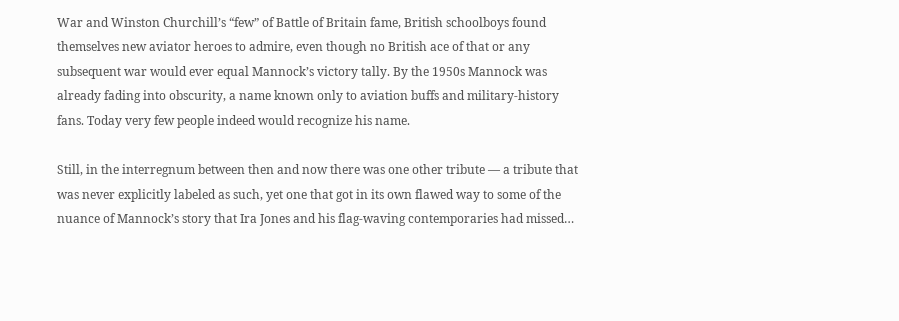War and Winston Churchill’s “few” of Battle of Britain fame, British schoolboys found themselves new aviator heroes to admire, even though no British ace of that or any subsequent war would ever equal Mannock’s victory tally. By the 1950s Mannock was already fading into obscurity, a name known only to aviation buffs and military-history fans. Today very few people indeed would recognize his name.

Still, in the interregnum between then and now there was one other tribute — a tribute that was never explicitly labeled as such, yet one that got in its own flawed way to some of the nuance of Mannock’s story that Ira Jones and his flag-waving contemporaries had missed…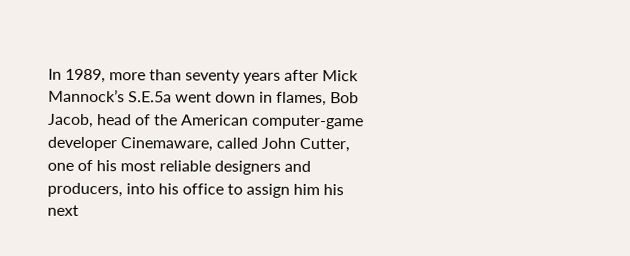In 1989, more than seventy years after Mick Mannock’s S.E.5a went down in flames, Bob Jacob, head of the American computer-game developer Cinemaware, called John Cutter, one of his most reliable designers and producers, into his office to assign him his next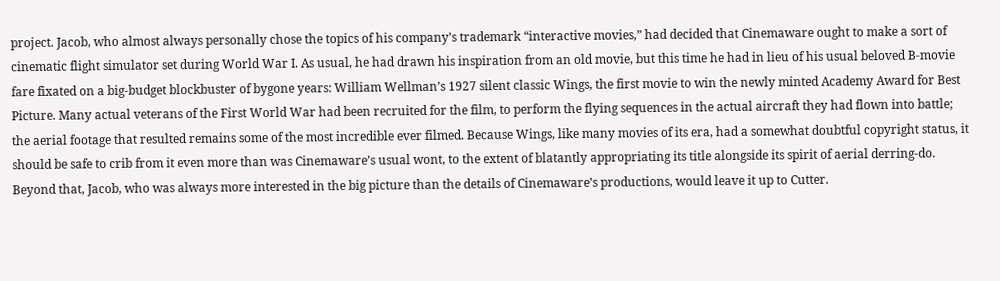project. Jacob, who almost always personally chose the topics of his company’s trademark “interactive movies,” had decided that Cinemaware ought to make a sort of cinematic flight simulator set during World War I. As usual, he had drawn his inspiration from an old movie, but this time he had in lieu of his usual beloved B-movie fare fixated on a big-budget blockbuster of bygone years: William Wellman’s 1927 silent classic Wings, the first movie to win the newly minted Academy Award for Best Picture. Many actual veterans of the First World War had been recruited for the film, to perform the flying sequences in the actual aircraft they had flown into battle; the aerial footage that resulted remains some of the most incredible ever filmed. Because Wings, like many movies of its era, had a somewhat doubtful copyright status, it should be safe to crib from it even more than was Cinemaware’s usual wont, to the extent of blatantly appropriating its title alongside its spirit of aerial derring-do. Beyond that, Jacob, who was always more interested in the big picture than the details of Cinemaware’s productions, would leave it up to Cutter.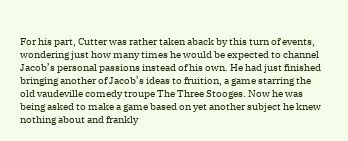For his part, Cutter was rather taken aback by this turn of events, wondering just how many times he would be expected to channel Jacob’s personal passions instead of his own. He had just finished bringing another of Jacob’s ideas to fruition, a game starring the old vaudeville comedy troupe The Three Stooges. Now he was being asked to make a game based on yet another subject he knew nothing about and frankly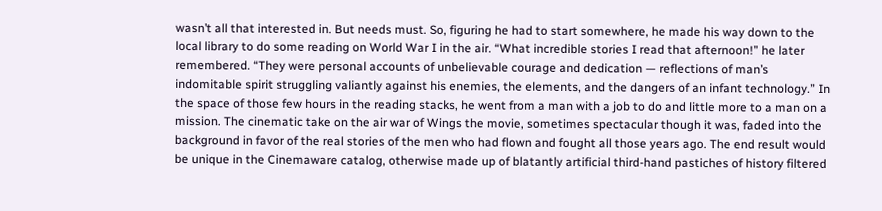wasn’t all that interested in. But needs must. So, figuring he had to start somewhere, he made his way down to the local library to do some reading on World War I in the air. “What incredible stories I read that afternoon!” he later remembered. “They were personal accounts of unbelievable courage and dedication — reflections of man’s indomitable spirit struggling valiantly against his enemies, the elements, and the dangers of an infant technology.” In the space of those few hours in the reading stacks, he went from a man with a job to do and little more to a man on a mission. The cinematic take on the air war of Wings the movie, sometimes spectacular though it was, faded into the background in favor of the real stories of the men who had flown and fought all those years ago. The end result would be unique in the Cinemaware catalog, otherwise made up of blatantly artificial third-hand pastiches of history filtered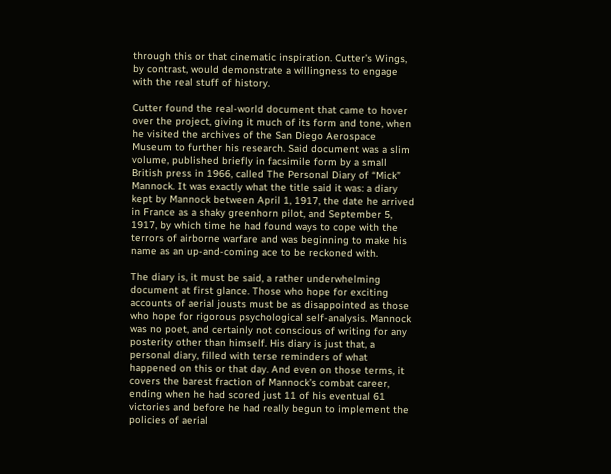through this or that cinematic inspiration. Cutter’s Wings, by contrast, would demonstrate a willingness to engage with the real stuff of history.

Cutter found the real-world document that came to hover over the project, giving it much of its form and tone, when he visited the archives of the San Diego Aerospace Museum to further his research. Said document was a slim volume, published briefly in facsimile form by a small British press in 1966, called The Personal Diary of “Mick” Mannock. It was exactly what the title said it was: a diary kept by Mannock between April 1, 1917, the date he arrived in France as a shaky greenhorn pilot, and September 5, 1917, by which time he had found ways to cope with the terrors of airborne warfare and was beginning to make his name as an up-and-coming ace to be reckoned with.

The diary is, it must be said, a rather underwhelming document at first glance. Those who hope for exciting accounts of aerial jousts must be as disappointed as those who hope for rigorous psychological self-analysis. Mannock was no poet, and certainly not conscious of writing for any posterity other than himself. His diary is just that, a personal diary, filled with terse reminders of what happened on this or that day. And even on those terms, it covers the barest fraction of Mannock’s combat career, ending when he had scored just 11 of his eventual 61 victories and before he had really begun to implement the policies of aerial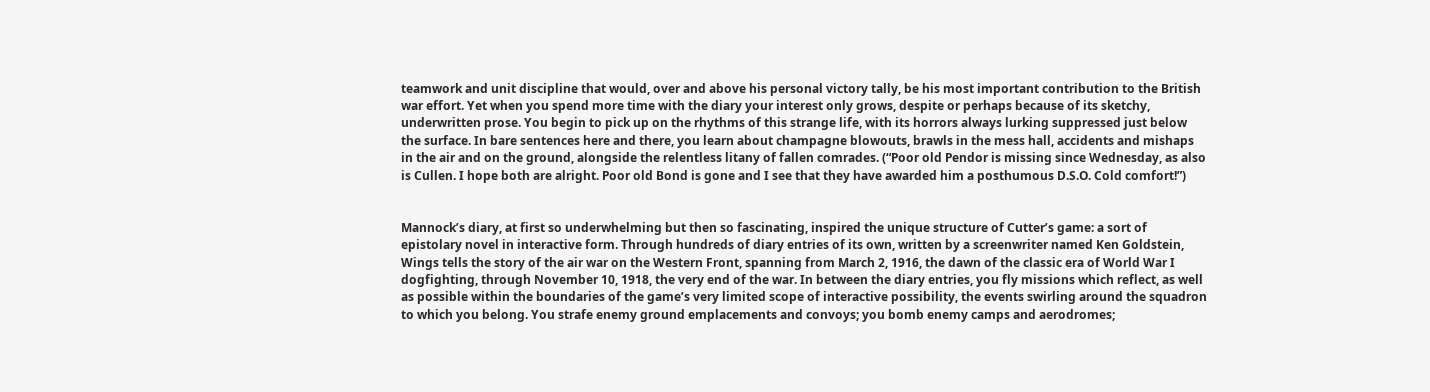teamwork and unit discipline that would, over and above his personal victory tally, be his most important contribution to the British war effort. Yet when you spend more time with the diary your interest only grows, despite or perhaps because of its sketchy, underwritten prose. You begin to pick up on the rhythms of this strange life, with its horrors always lurking suppressed just below the surface. In bare sentences here and there, you learn about champagne blowouts, brawls in the mess hall, accidents and mishaps in the air and on the ground, alongside the relentless litany of fallen comrades. (“Poor old Pendor is missing since Wednesday, as also is Cullen. I hope both are alright. Poor old Bond is gone and I see that they have awarded him a posthumous D.S.O. Cold comfort!”)


Mannock’s diary, at first so underwhelming but then so fascinating, inspired the unique structure of Cutter’s game: a sort of epistolary novel in interactive form. Through hundreds of diary entries of its own, written by a screenwriter named Ken Goldstein, Wings tells the story of the air war on the Western Front, spanning from March 2, 1916, the dawn of the classic era of World War I dogfighting, through November 10, 1918, the very end of the war. In between the diary entries, you fly missions which reflect, as well as possible within the boundaries of the game’s very limited scope of interactive possibility, the events swirling around the squadron to which you belong. You strafe enemy ground emplacements and convoys; you bomb enemy camps and aerodromes;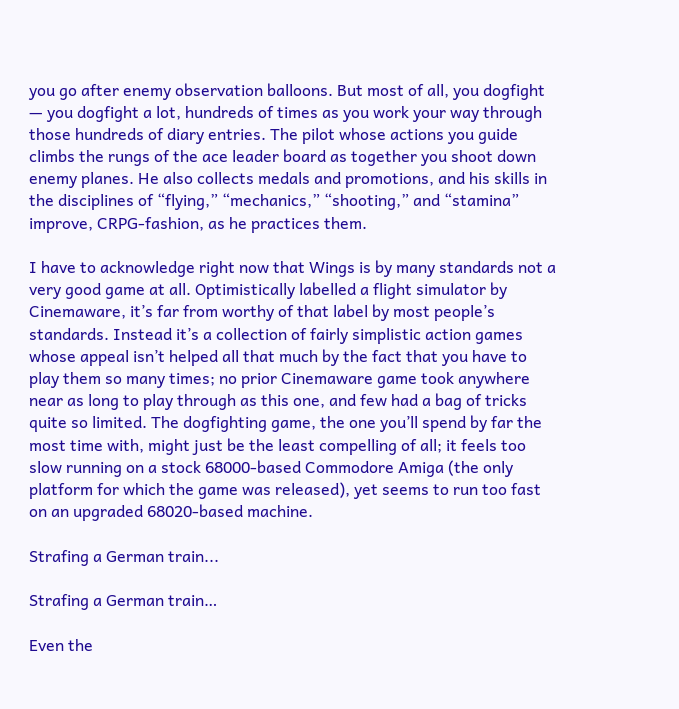you go after enemy observation balloons. But most of all, you dogfight — you dogfight a lot, hundreds of times as you work your way through those hundreds of diary entries. The pilot whose actions you guide climbs the rungs of the ace leader board as together you shoot down enemy planes. He also collects medals and promotions, and his skills in the disciplines of “flying,” “mechanics,” “shooting,” and “stamina” improve, CRPG-fashion, as he practices them.

I have to acknowledge right now that Wings is by many standards not a very good game at all. Optimistically labelled a flight simulator by Cinemaware, it’s far from worthy of that label by most people’s standards. Instead it’s a collection of fairly simplistic action games whose appeal isn’t helped all that much by the fact that you have to play them so many times; no prior Cinemaware game took anywhere near as long to play through as this one, and few had a bag of tricks quite so limited. The dogfighting game, the one you’ll spend by far the most time with, might just be the least compelling of all; it feels too slow running on a stock 68000-based Commodore Amiga (the only platform for which the game was released), yet seems to run too fast on an upgraded 68020-based machine.

Strafing a German train...

Strafing a German train…

Even the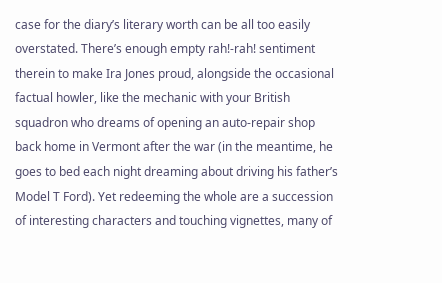case for the diary’s literary worth can be all too easily overstated. There’s enough empty rah!-rah! sentiment therein to make Ira Jones proud, alongside the occasional factual howler, like the mechanic with your British squadron who dreams of opening an auto-repair shop back home in Vermont after the war (in the meantime, he goes to bed each night dreaming about driving his father’s Model T Ford). Yet redeeming the whole are a succession of interesting characters and touching vignettes, many of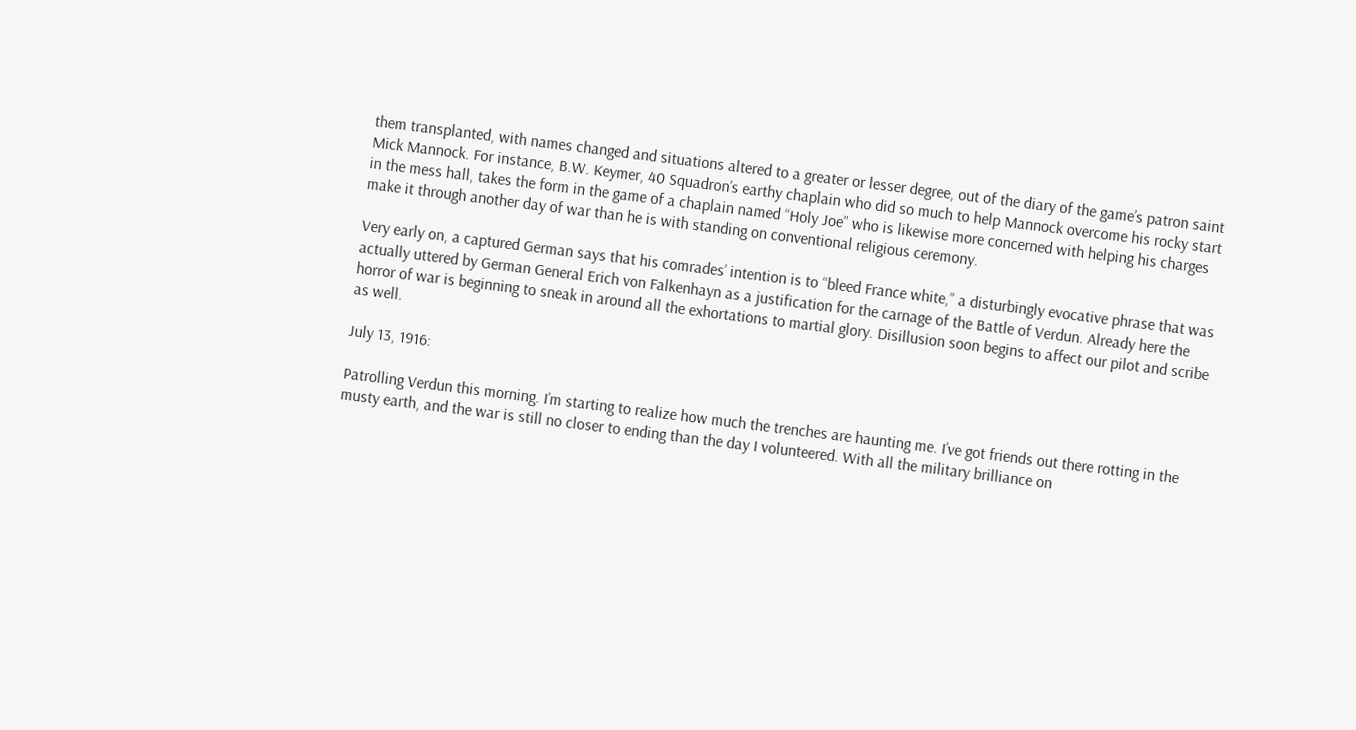them transplanted, with names changed and situations altered to a greater or lesser degree, out of the diary of the game’s patron saint Mick Mannock. For instance, B.W. Keymer, 40 Squadron’s earthy chaplain who did so much to help Mannock overcome his rocky start in the mess hall, takes the form in the game of a chaplain named “Holy Joe” who is likewise more concerned with helping his charges make it through another day of war than he is with standing on conventional religious ceremony.

Very early on, a captured German says that his comrades’ intention is to “bleed France white,” a disturbingly evocative phrase that was actually uttered by German General Erich von Falkenhayn as a justification for the carnage of the Battle of Verdun. Already here the horror of war is beginning to sneak in around all the exhortations to martial glory. Disillusion soon begins to affect our pilot and scribe as well.

July 13, 1916:

Patrolling Verdun this morning. I’m starting to realize how much the trenches are haunting me. I’ve got friends out there rotting in the musty earth, and the war is still no closer to ending than the day I volunteered. With all the military brilliance on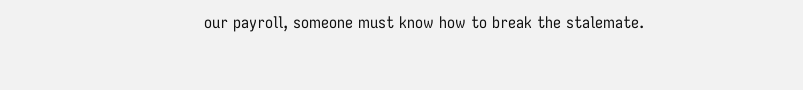our payroll, someone must know how to break the stalemate.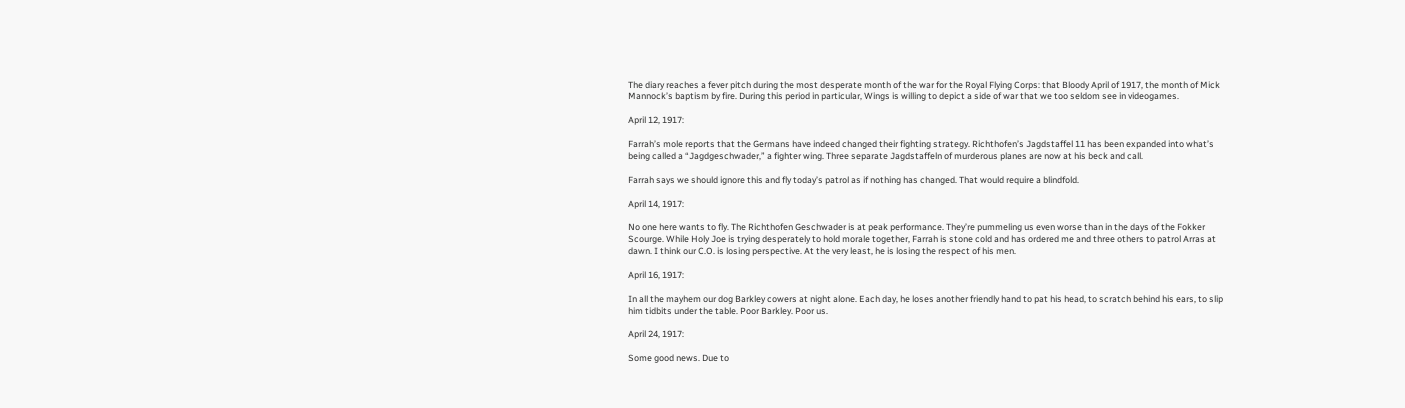The diary reaches a fever pitch during the most desperate month of the war for the Royal Flying Corps: that Bloody April of 1917, the month of Mick Mannock’s baptism by fire. During this period in particular, Wings is willing to depict a side of war that we too seldom see in videogames.

April 12, 1917:

Farrah’s mole reports that the Germans have indeed changed their fighting strategy. Richthofen’s Jagdstaffel 11 has been expanded into what’s being called a “Jagdgeschwader,” a fighter wing. Three separate Jagdstaffeln of murderous planes are now at his beck and call.

Farrah says we should ignore this and fly today’s patrol as if nothing has changed. That would require a blindfold.

April 14, 1917:

No one here wants to fly. The Richthofen Geschwader is at peak performance. They’re pummeling us even worse than in the days of the Fokker Scourge. While Holy Joe is trying desperately to hold morale together, Farrah is stone cold and has ordered me and three others to patrol Arras at dawn. I think our C.O. is losing perspective. At the very least, he is losing the respect of his men.

April 16, 1917:

In all the mayhem our dog Barkley cowers at night alone. Each day, he loses another friendly hand to pat his head, to scratch behind his ears, to slip him tidbits under the table. Poor Barkley. Poor us.

April 24, 1917:

Some good news. Due to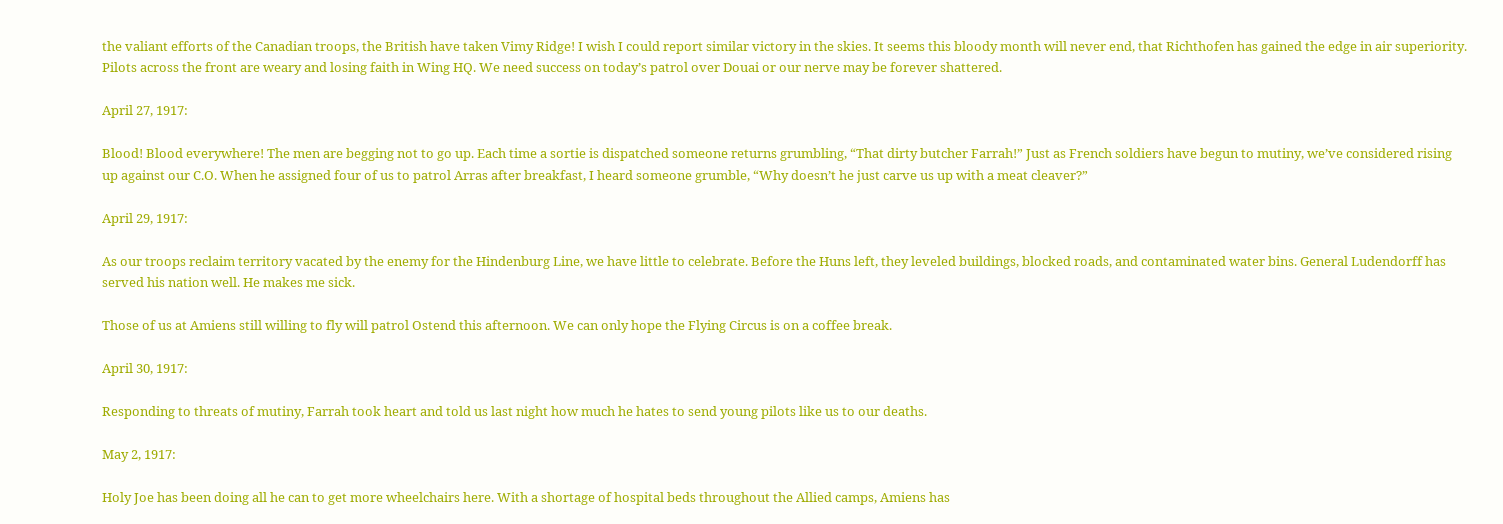the valiant efforts of the Canadian troops, the British have taken Vimy Ridge! I wish I could report similar victory in the skies. It seems this bloody month will never end, that Richthofen has gained the edge in air superiority. Pilots across the front are weary and losing faith in Wing HQ. We need success on today’s patrol over Douai or our nerve may be forever shattered.

April 27, 1917:

Blood! Blood everywhere! The men are begging not to go up. Each time a sortie is dispatched someone returns grumbling, “That dirty butcher Farrah!” Just as French soldiers have begun to mutiny, we’ve considered rising up against our C.O. When he assigned four of us to patrol Arras after breakfast, I heard someone grumble, “Why doesn’t he just carve us up with a meat cleaver?”

April 29, 1917:

As our troops reclaim territory vacated by the enemy for the Hindenburg Line, we have little to celebrate. Before the Huns left, they leveled buildings, blocked roads, and contaminated water bins. General Ludendorff has served his nation well. He makes me sick.

Those of us at Amiens still willing to fly will patrol Ostend this afternoon. We can only hope the Flying Circus is on a coffee break.

April 30, 1917:

Responding to threats of mutiny, Farrah took heart and told us last night how much he hates to send young pilots like us to our deaths.

May 2, 1917:

Holy Joe has been doing all he can to get more wheelchairs here. With a shortage of hospital beds throughout the Allied camps, Amiens has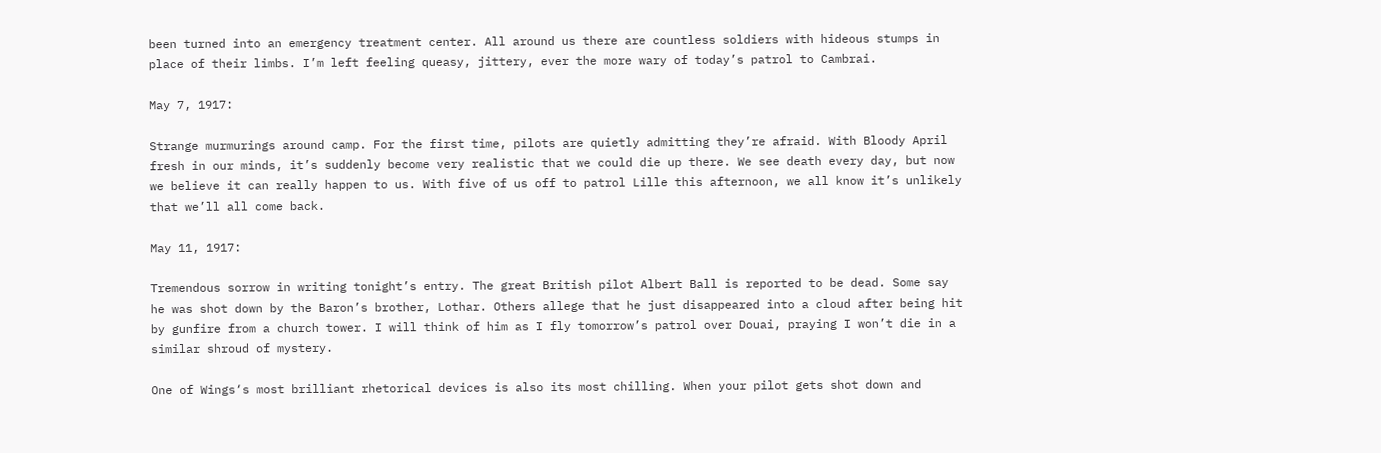been turned into an emergency treatment center. All around us there are countless soldiers with hideous stumps in place of their limbs. I’m left feeling queasy, jittery, ever the more wary of today’s patrol to Cambrai.

May 7, 1917:

Strange murmurings around camp. For the first time, pilots are quietly admitting they’re afraid. With Bloody April fresh in our minds, it’s suddenly become very realistic that we could die up there. We see death every day, but now we believe it can really happen to us. With five of us off to patrol Lille this afternoon, we all know it’s unlikely that we’ll all come back.

May 11, 1917:

Tremendous sorrow in writing tonight’s entry. The great British pilot Albert Ball is reported to be dead. Some say he was shot down by the Baron’s brother, Lothar. Others allege that he just disappeared into a cloud after being hit by gunfire from a church tower. I will think of him as I fly tomorrow’s patrol over Douai, praying I won’t die in a similar shroud of mystery.

One of Wings‘s most brilliant rhetorical devices is also its most chilling. When your pilot gets shot down and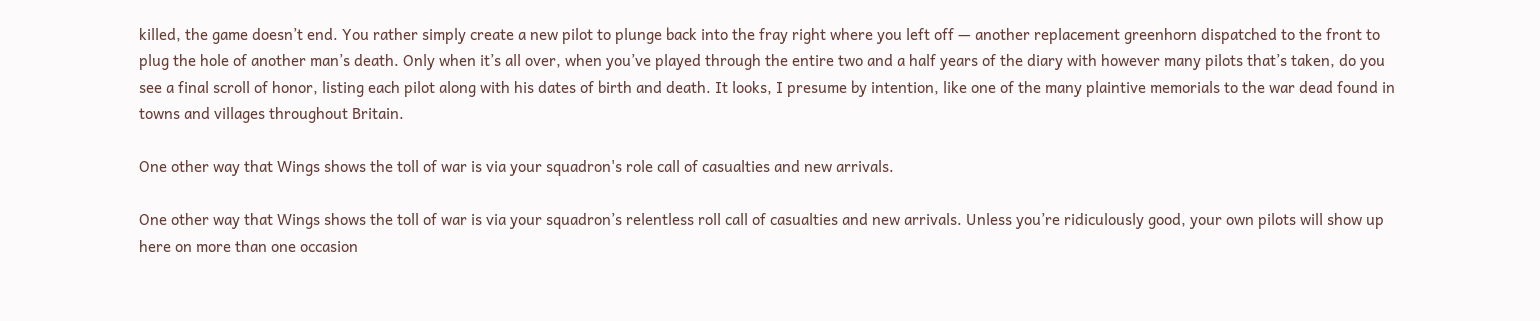killed, the game doesn’t end. You rather simply create a new pilot to plunge back into the fray right where you left off — another replacement greenhorn dispatched to the front to plug the hole of another man’s death. Only when it’s all over, when you’ve played through the entire two and a half years of the diary with however many pilots that’s taken, do you see a final scroll of honor, listing each pilot along with his dates of birth and death. It looks, I presume by intention, like one of the many plaintive memorials to the war dead found in towns and villages throughout Britain.

One other way that Wings shows the toll of war is via your squadron's role call of casualties and new arrivals.

One other way that Wings shows the toll of war is via your squadron’s relentless roll call of casualties and new arrivals. Unless you’re ridiculously good, your own pilots will show up here on more than one occasion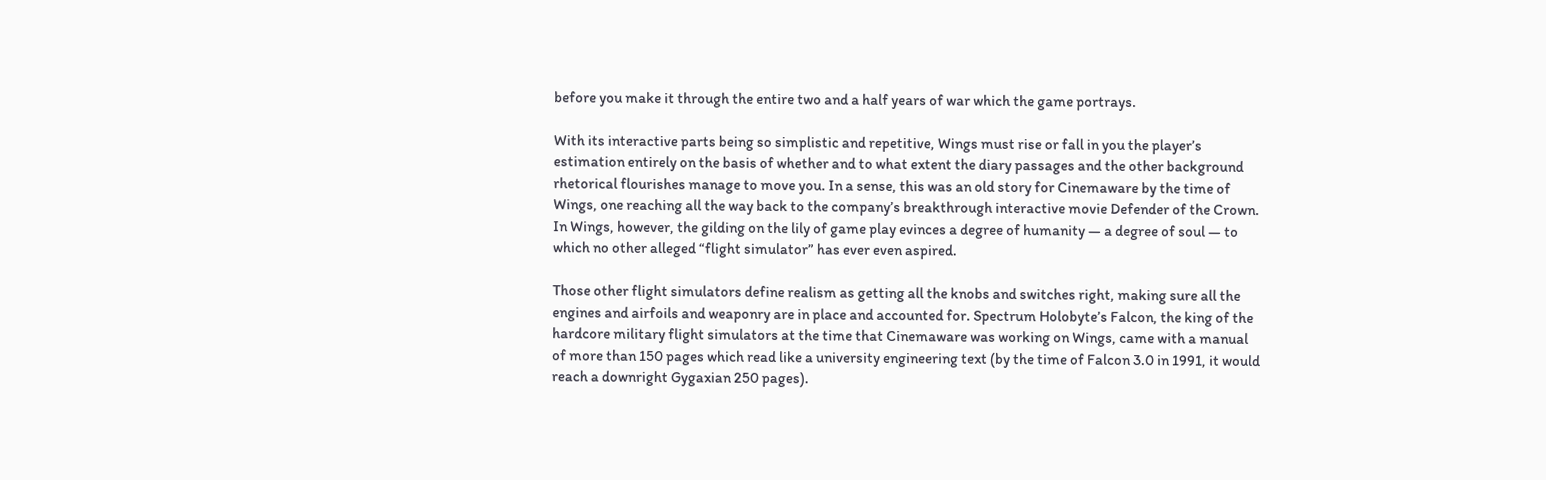before you make it through the entire two and a half years of war which the game portrays.

With its interactive parts being so simplistic and repetitive, Wings must rise or fall in you the player’s estimation entirely on the basis of whether and to what extent the diary passages and the other background rhetorical flourishes manage to move you. In a sense, this was an old story for Cinemaware by the time of Wings, one reaching all the way back to the company’s breakthrough interactive movie Defender of the Crown. In Wings, however, the gilding on the lily of game play evinces a degree of humanity — a degree of soul — to which no other alleged “flight simulator” has ever even aspired.

Those other flight simulators define realism as getting all the knobs and switches right, making sure all the engines and airfoils and weaponry are in place and accounted for. Spectrum Holobyte’s Falcon, the king of the hardcore military flight simulators at the time that Cinemaware was working on Wings, came with a manual of more than 150 pages which read like a university engineering text (by the time of Falcon 3.0 in 1991, it would reach a downright Gygaxian 250 pages).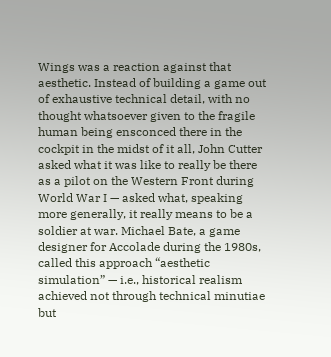Wings was a reaction against that aesthetic. Instead of building a game out of exhaustive technical detail, with no thought whatsoever given to the fragile human being ensconced there in the cockpit in the midst of it all, John Cutter asked what it was like to really be there as a pilot on the Western Front during World War I — asked what, speaking more generally, it really means to be a soldier at war. Michael Bate, a game designer for Accolade during the 1980s, called this approach “aesthetic simulation” — i.e., historical realism achieved not through technical minutiae but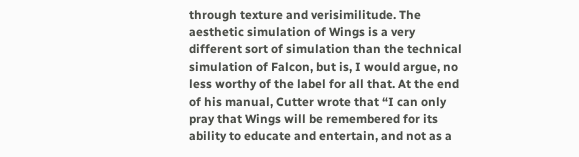through texture and verisimilitude. The aesthetic simulation of Wings is a very different sort of simulation than the technical simulation of Falcon, but is, I would argue, no less worthy of the label for all that. At the end of his manual, Cutter wrote that “I can only pray that Wings will be remembered for its ability to educate and entertain, and not as a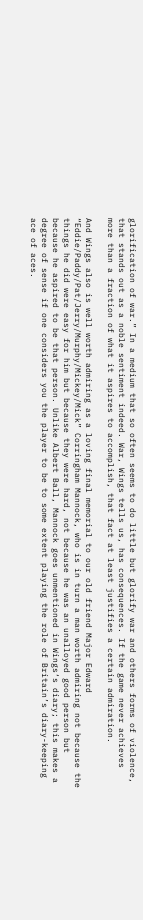glorification of war.” In a medium that so often seems to do little but glorify war and others forms of violence, that stands out as a noble sentiment indeed. War, Wings tells us, has consequences. If the game never achieves more than a fraction of what it aspires to accomplish, that fact at least justifies a certain admiration.

And Wings also is well worth admiring as a loving final memorial to our old friend Major Edward “Eddie/Paddy/Pat/Jerry/Murphy/Mickey/Mick” Corringham Mannock, who is in turn a man worth admiring not because the things he did were easy for him but because they were hard, not because he was an unalloyed good person but because he aspired to be that person. Unlike Albert Ball, Mannock goes unmentioned in Wings‘s diary; this makes a degree of sense if one considers you the player to be to some extent playing the role of Britain’s diary-keeping ace of aces.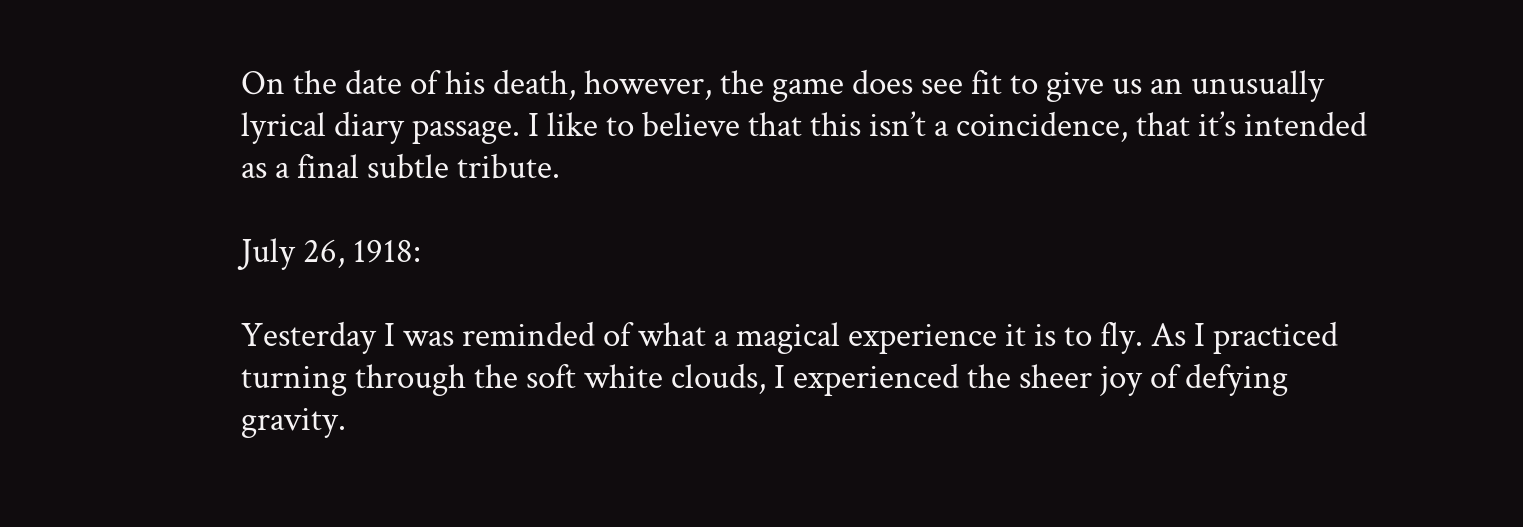On the date of his death, however, the game does see fit to give us an unusually lyrical diary passage. I like to believe that this isn’t a coincidence, that it’s intended as a final subtle tribute.

July 26, 1918:

Yesterday I was reminded of what a magical experience it is to fly. As I practiced turning through the soft white clouds, I experienced the sheer joy of defying gravity.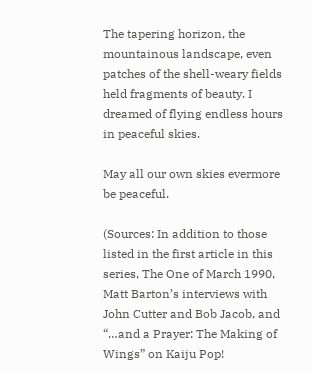The tapering horizon, the mountainous landscape, even patches of the shell-weary fields held fragments of beauty. I dreamed of flying endless hours in peaceful skies.

May all our own skies evermore be peaceful.

(Sources: In addition to those listed in the first article in this series, The One of March 1990, Matt Barton’s interviews with John Cutter and Bob Jacob, and “…and a Prayer: The Making of Wings” on Kaiju Pop!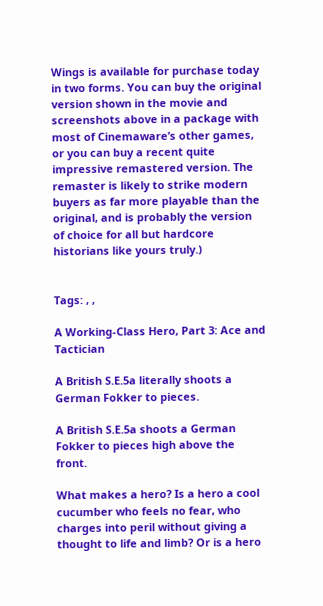Wings is available for purchase today in two forms. You can buy the original version shown in the movie and screenshots above in a package with most of Cinemaware’s other games, or you can buy a recent quite impressive remastered version. The remaster is likely to strike modern buyers as far more playable than the original, and is probably the version of choice for all but hardcore historians like yours truly.)


Tags: , ,

A Working-Class Hero, Part 3: Ace and Tactician

A British S.E.5a literally shoots a German Fokker to pieces.

A British S.E.5a shoots a German Fokker to pieces high above the front.

What makes a hero? Is a hero a cool cucumber who feels no fear, who charges into peril without giving a thought to life and limb? Or is a hero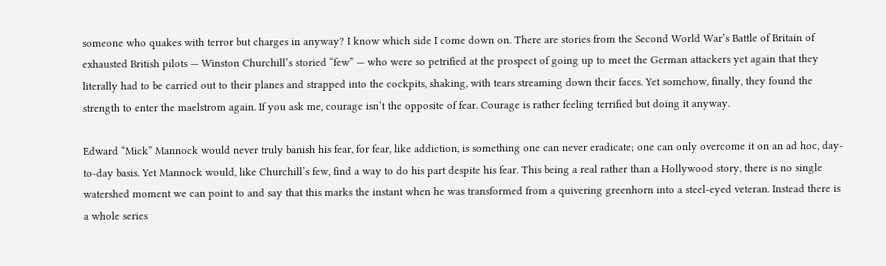someone who quakes with terror but charges in anyway? I know which side I come down on. There are stories from the Second World War’s Battle of Britain of exhausted British pilots — Winston Churchill’s storied “few” — who were so petrified at the prospect of going up to meet the German attackers yet again that they literally had to be carried out to their planes and strapped into the cockpits, shaking, with tears streaming down their faces. Yet somehow, finally, they found the strength to enter the maelstrom again. If you ask me, courage isn’t the opposite of fear. Courage is rather feeling terrified but doing it anyway.

Edward “Mick” Mannock would never truly banish his fear, for fear, like addiction, is something one can never eradicate; one can only overcome it on an ad hoc, day-to-day basis. Yet Mannock would, like Churchill’s few, find a way to do his part despite his fear. This being a real rather than a Hollywood story, there is no single watershed moment we can point to and say that this marks the instant when he was transformed from a quivering greenhorn into a steel-eyed veteran. Instead there is a whole series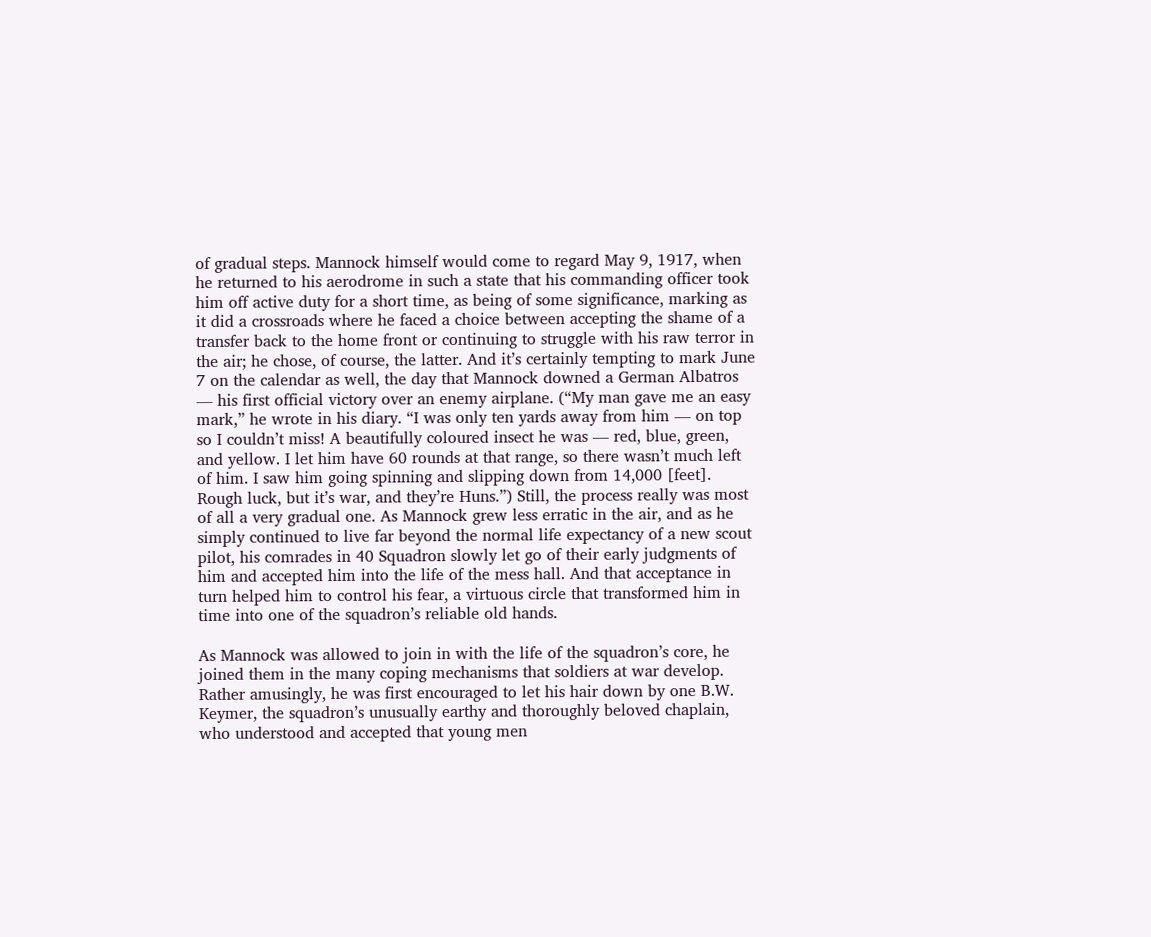of gradual steps. Mannock himself would come to regard May 9, 1917, when he returned to his aerodrome in such a state that his commanding officer took him off active duty for a short time, as being of some significance, marking as it did a crossroads where he faced a choice between accepting the shame of a transfer back to the home front or continuing to struggle with his raw terror in the air; he chose, of course, the latter. And it’s certainly tempting to mark June 7 on the calendar as well, the day that Mannock downed a German Albatros — his first official victory over an enemy airplane. (“My man gave me an easy mark,” he wrote in his diary. “I was only ten yards away from him — on top so I couldn’t miss! A beautifully coloured insect he was — red, blue, green, and yellow. I let him have 60 rounds at that range, so there wasn’t much left of him. I saw him going spinning and slipping down from 14,000 [feet]. Rough luck, but it’s war, and they’re Huns.”) Still, the process really was most of all a very gradual one. As Mannock grew less erratic in the air, and as he simply continued to live far beyond the normal life expectancy of a new scout pilot, his comrades in 40 Squadron slowly let go of their early judgments of him and accepted him into the life of the mess hall. And that acceptance in turn helped him to control his fear, a virtuous circle that transformed him in time into one of the squadron’s reliable old hands.

As Mannock was allowed to join in with the life of the squadron’s core, he joined them in the many coping mechanisms that soldiers at war develop. Rather amusingly, he was first encouraged to let his hair down by one B.W. Keymer, the squadron’s unusually earthy and thoroughly beloved chaplain, who understood and accepted that young men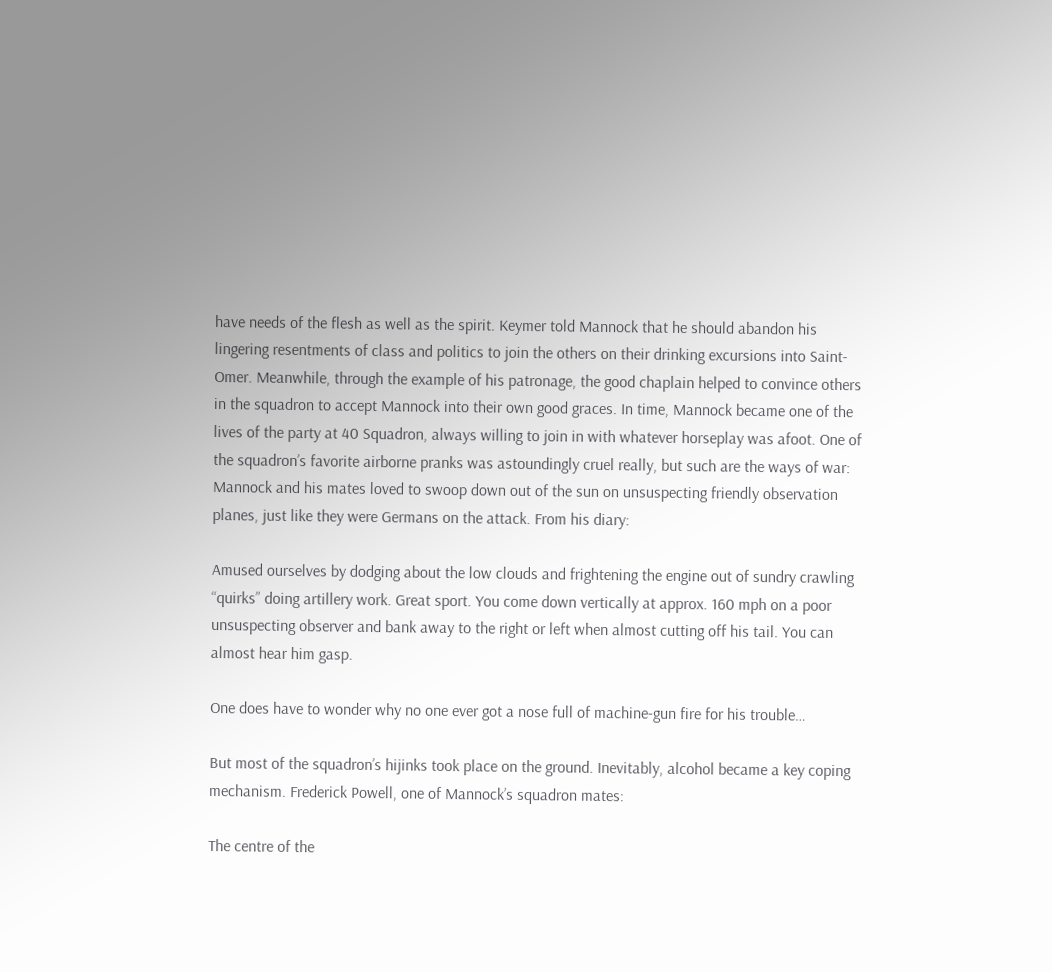have needs of the flesh as well as the spirit. Keymer told Mannock that he should abandon his lingering resentments of class and politics to join the others on their drinking excursions into Saint-Omer. Meanwhile, through the example of his patronage, the good chaplain helped to convince others in the squadron to accept Mannock into their own good graces. In time, Mannock became one of the lives of the party at 40 Squadron, always willing to join in with whatever horseplay was afoot. One of the squadron’s favorite airborne pranks was astoundingly cruel really, but such are the ways of war: Mannock and his mates loved to swoop down out of the sun on unsuspecting friendly observation planes, just like they were Germans on the attack. From his diary:

Amused ourselves by dodging about the low clouds and frightening the engine out of sundry crawling “quirks” doing artillery work. Great sport. You come down vertically at approx. 160 mph on a poor unsuspecting observer and bank away to the right or left when almost cutting off his tail. You can almost hear him gasp.

One does have to wonder why no one ever got a nose full of machine-gun fire for his trouble…

But most of the squadron’s hijinks took place on the ground. Inevitably, alcohol became a key coping mechanism. Frederick Powell, one of Mannock’s squadron mates:

The centre of the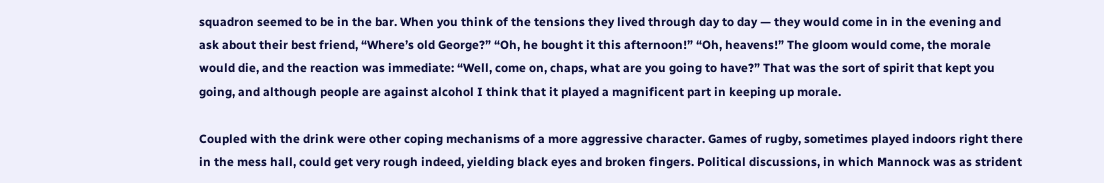squadron seemed to be in the bar. When you think of the tensions they lived through day to day — they would come in in the evening and ask about their best friend, “Where’s old George?” “Oh, he bought it this afternoon!” “Oh, heavens!” The gloom would come, the morale would die, and the reaction was immediate: “Well, come on, chaps, what are you going to have?” That was the sort of spirit that kept you going, and although people are against alcohol I think that it played a magnificent part in keeping up morale.

Coupled with the drink were other coping mechanisms of a more aggressive character. Games of rugby, sometimes played indoors right there in the mess hall, could get very rough indeed, yielding black eyes and broken fingers. Political discussions, in which Mannock was as strident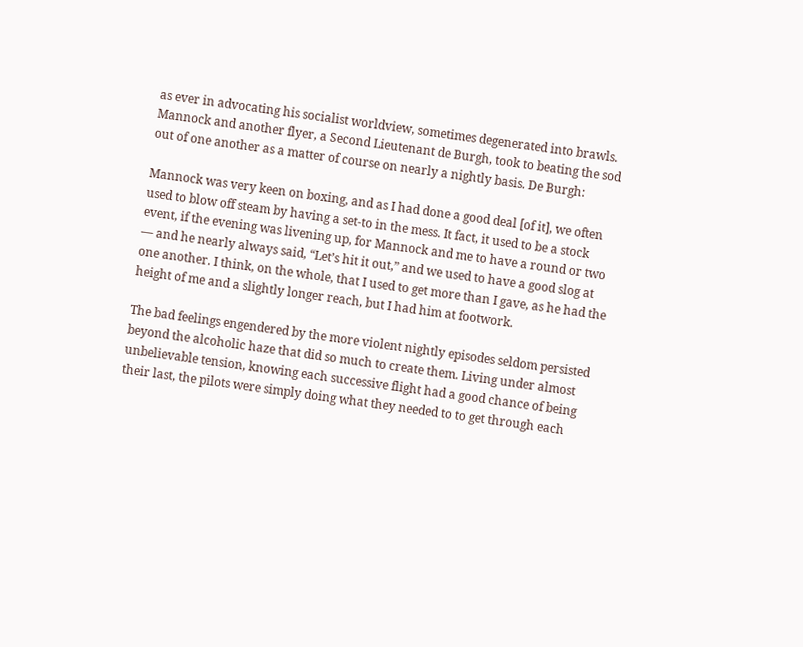as ever in advocating his socialist worldview, sometimes degenerated into brawls. Mannock and another flyer, a Second Lieutenant de Burgh, took to beating the sod out of one another as a matter of course on nearly a nightly basis. De Burgh:

Mannock was very keen on boxing, and as I had done a good deal [of it], we often used to blow off steam by having a set-to in the mess. It fact, it used to be a stock event, if the evening was livening up, for Mannock and me to have a round or two — and he nearly always said, “Let’s hit it out,” and we used to have a good slog at one another. I think, on the whole, that I used to get more than I gave, as he had the height of me and a slightly longer reach, but I had him at footwork.

The bad feelings engendered by the more violent nightly episodes seldom persisted beyond the alcoholic haze that did so much to create them. Living under almost unbelievable tension, knowing each successive flight had a good chance of being their last, the pilots were simply doing what they needed to to get through each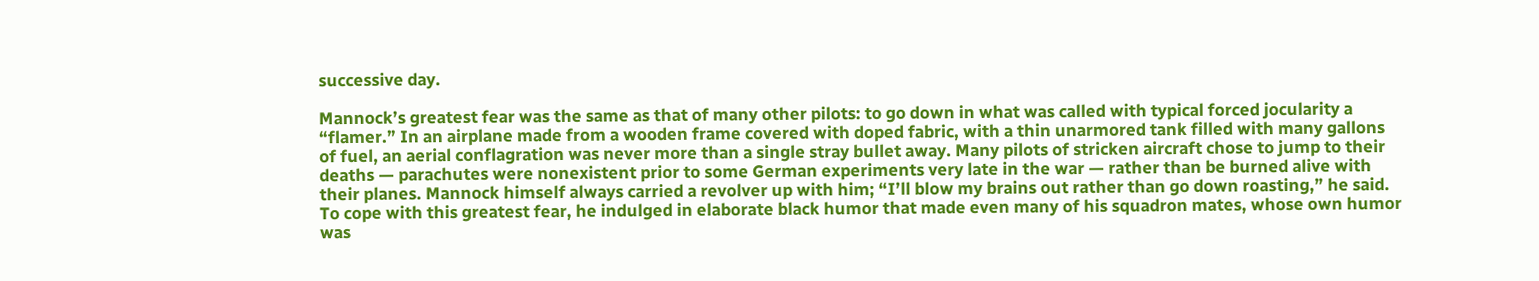successive day.

Mannock’s greatest fear was the same as that of many other pilots: to go down in what was called with typical forced jocularity a “flamer.” In an airplane made from a wooden frame covered with doped fabric, with a thin unarmored tank filled with many gallons of fuel, an aerial conflagration was never more than a single stray bullet away. Many pilots of stricken aircraft chose to jump to their deaths — parachutes were nonexistent prior to some German experiments very late in the war — rather than be burned alive with their planes. Mannock himself always carried a revolver up with him; “I’ll blow my brains out rather than go down roasting,” he said. To cope with this greatest fear, he indulged in elaborate black humor that made even many of his squadron mates, whose own humor was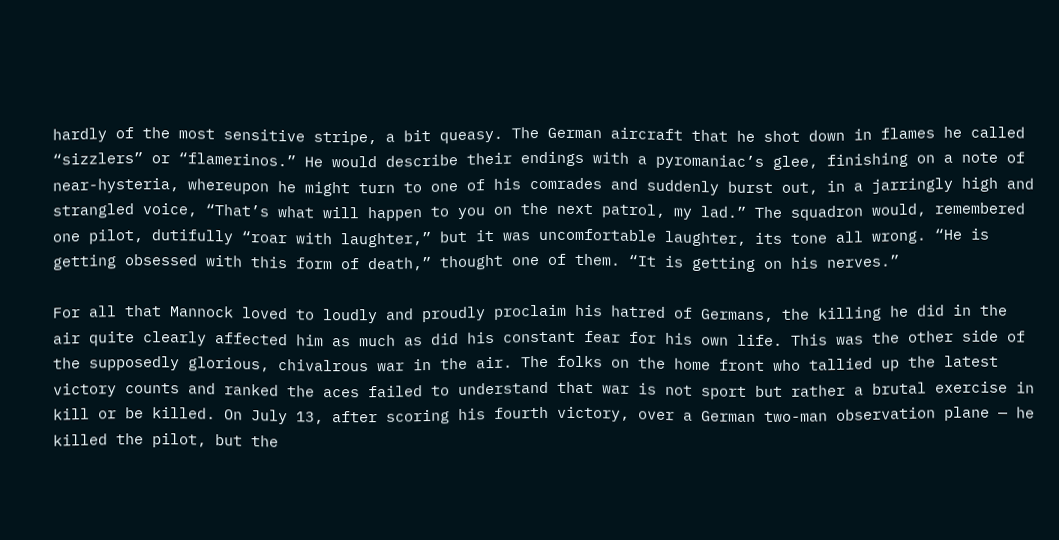hardly of the most sensitive stripe, a bit queasy. The German aircraft that he shot down in flames he called “sizzlers” or “flamerinos.” He would describe their endings with a pyromaniac’s glee, finishing on a note of near-hysteria, whereupon he might turn to one of his comrades and suddenly burst out, in a jarringly high and strangled voice, “That’s what will happen to you on the next patrol, my lad.” The squadron would, remembered one pilot, dutifully “roar with laughter,” but it was uncomfortable laughter, its tone all wrong. “He is getting obsessed with this form of death,” thought one of them. “It is getting on his nerves.”

For all that Mannock loved to loudly and proudly proclaim his hatred of Germans, the killing he did in the air quite clearly affected him as much as did his constant fear for his own life. This was the other side of the supposedly glorious, chivalrous war in the air. The folks on the home front who tallied up the latest victory counts and ranked the aces failed to understand that war is not sport but rather a brutal exercise in kill or be killed. On July 13, after scoring his fourth victory, over a German two-man observation plane — he killed the pilot, but the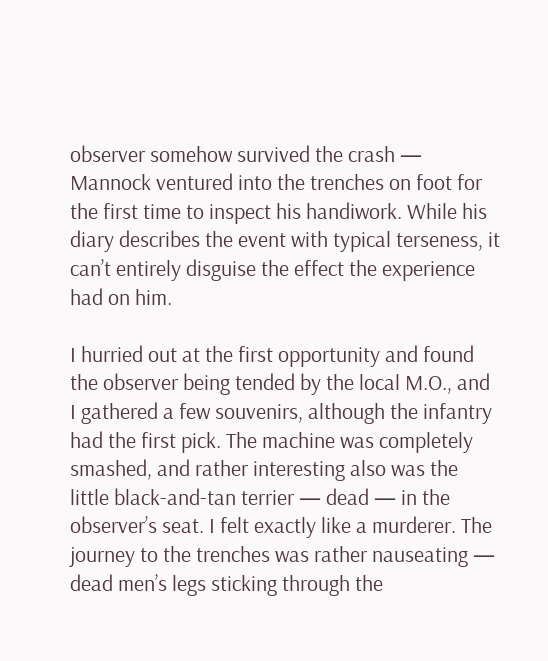observer somehow survived the crash — Mannock ventured into the trenches on foot for the first time to inspect his handiwork. While his diary describes the event with typical terseness, it can’t entirely disguise the effect the experience had on him.

I hurried out at the first opportunity and found the observer being tended by the local M.O., and I gathered a few souvenirs, although the infantry had the first pick. The machine was completely smashed, and rather interesting also was the little black-and-tan terrier — dead — in the observer’s seat. I felt exactly like a murderer. The journey to the trenches was rather nauseating — dead men’s legs sticking through the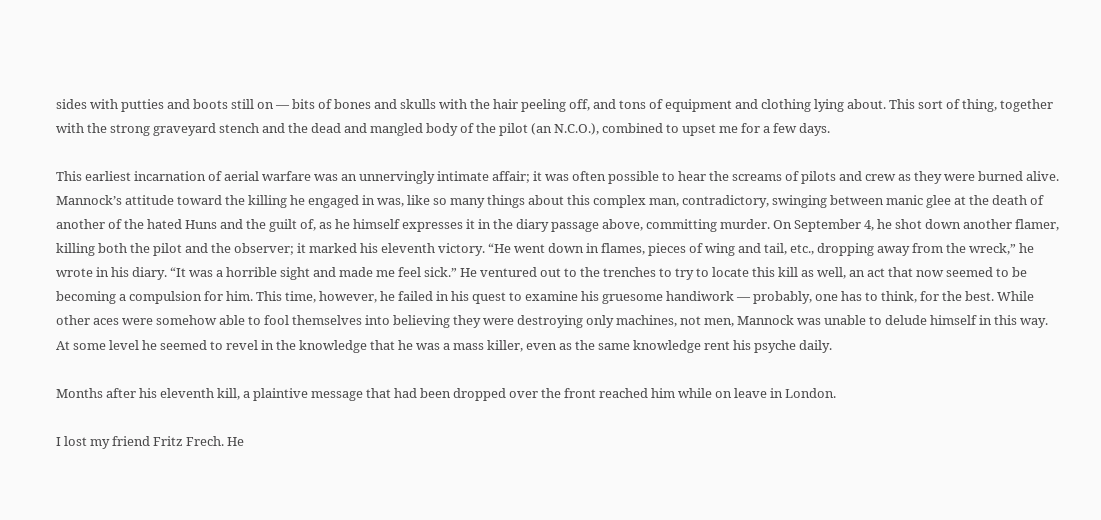sides with putties and boots still on — bits of bones and skulls with the hair peeling off, and tons of equipment and clothing lying about. This sort of thing, together with the strong graveyard stench and the dead and mangled body of the pilot (an N.C.O.), combined to upset me for a few days.

This earliest incarnation of aerial warfare was an unnervingly intimate affair; it was often possible to hear the screams of pilots and crew as they were burned alive. Mannock’s attitude toward the killing he engaged in was, like so many things about this complex man, contradictory, swinging between manic glee at the death of another of the hated Huns and the guilt of, as he himself expresses it in the diary passage above, committing murder. On September 4, he shot down another flamer, killing both the pilot and the observer; it marked his eleventh victory. “He went down in flames, pieces of wing and tail, etc., dropping away from the wreck,” he wrote in his diary. “It was a horrible sight and made me feel sick.” He ventured out to the trenches to try to locate this kill as well, an act that now seemed to be becoming a compulsion for him. This time, however, he failed in his quest to examine his gruesome handiwork — probably, one has to think, for the best. While other aces were somehow able to fool themselves into believing they were destroying only machines, not men, Mannock was unable to delude himself in this way. At some level he seemed to revel in the knowledge that he was a mass killer, even as the same knowledge rent his psyche daily.

Months after his eleventh kill, a plaintive message that had been dropped over the front reached him while on leave in London.

I lost my friend Fritz Frech. He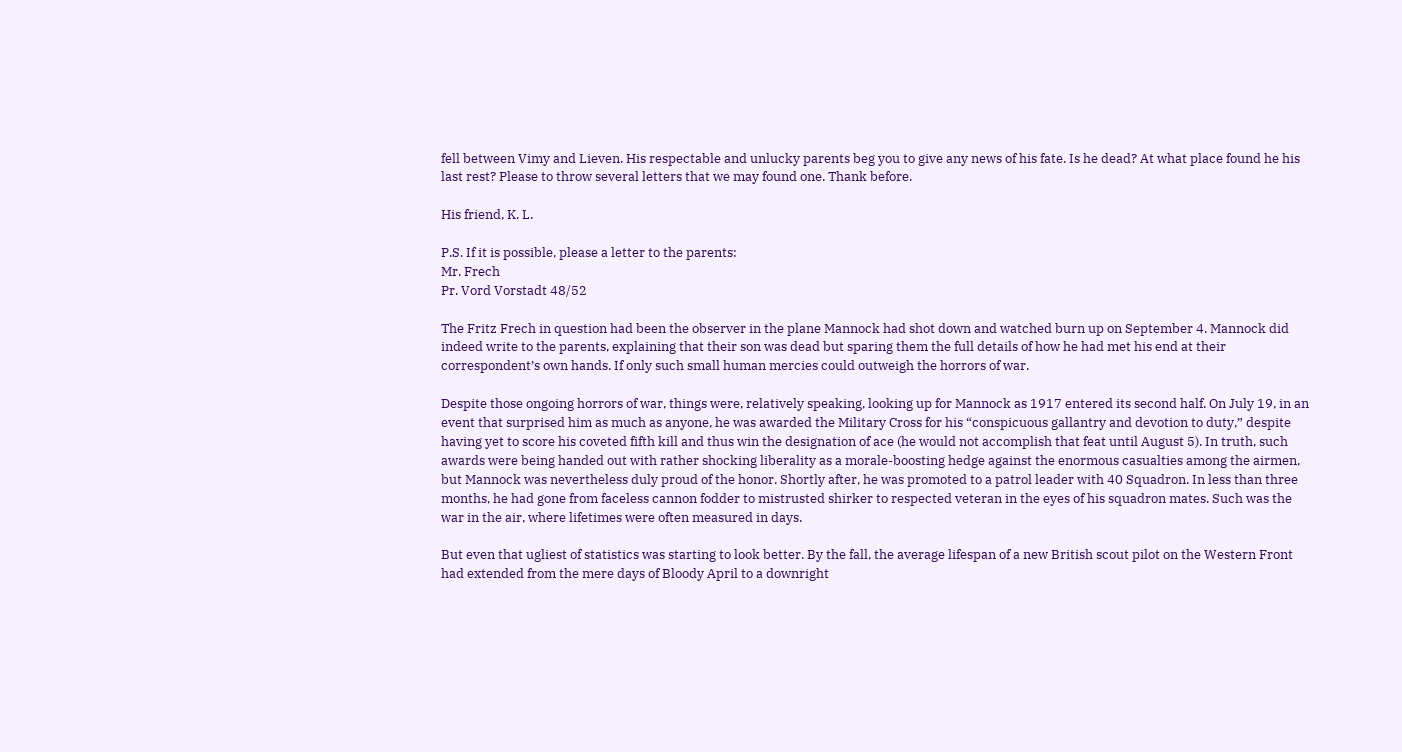fell between Vimy and Lieven. His respectable and unlucky parents beg you to give any news of his fate. Is he dead? At what place found he his last rest? Please to throw several letters that we may found one. Thank before.

His friend, K. L.

P.S. If it is possible, please a letter to the parents:
Mr. Frech
Pr. Vord Vorstadt 48/52

The Fritz Frech in question had been the observer in the plane Mannock had shot down and watched burn up on September 4. Mannock did indeed write to the parents, explaining that their son was dead but sparing them the full details of how he had met his end at their correspondent’s own hands. If only such small human mercies could outweigh the horrors of war.

Despite those ongoing horrors of war, things were, relatively speaking, looking up for Mannock as 1917 entered its second half. On July 19, in an event that surprised him as much as anyone, he was awarded the Military Cross for his “conspicuous gallantry and devotion to duty,” despite having yet to score his coveted fifth kill and thus win the designation of ace (he would not accomplish that feat until August 5). In truth, such awards were being handed out with rather shocking liberality as a morale-boosting hedge against the enormous casualties among the airmen, but Mannock was nevertheless duly proud of the honor. Shortly after, he was promoted to a patrol leader with 40 Squadron. In less than three months, he had gone from faceless cannon fodder to mistrusted shirker to respected veteran in the eyes of his squadron mates. Such was the war in the air, where lifetimes were often measured in days.

But even that ugliest of statistics was starting to look better. By the fall, the average lifespan of a new British scout pilot on the Western Front had extended from the mere days of Bloody April to a downright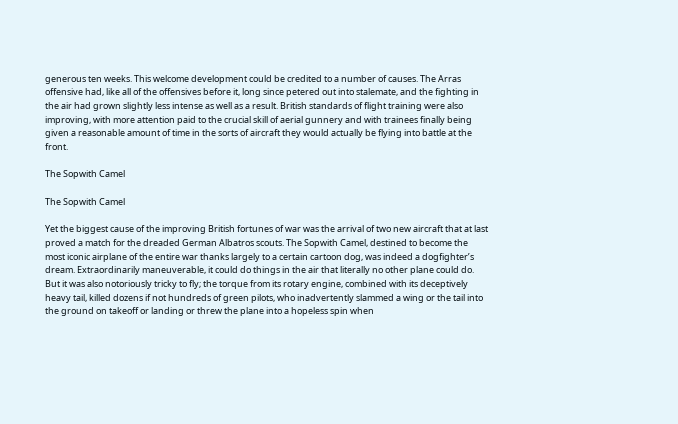generous ten weeks. This welcome development could be credited to a number of causes. The Arras offensive had, like all of the offensives before it, long since petered out into stalemate, and the fighting in the air had grown slightly less intense as well as a result. British standards of flight training were also improving, with more attention paid to the crucial skill of aerial gunnery and with trainees finally being given a reasonable amount of time in the sorts of aircraft they would actually be flying into battle at the front.

The Sopwith Camel

The Sopwith Camel

Yet the biggest cause of the improving British fortunes of war was the arrival of two new aircraft that at last proved a match for the dreaded German Albatros scouts. The Sopwith Camel, destined to become the most iconic airplane of the entire war thanks largely to a certain cartoon dog, was indeed a dogfighter’s dream. Extraordinarily maneuverable, it could do things in the air that literally no other plane could do. But it was also notoriously tricky to fly; the torque from its rotary engine, combined with its deceptively heavy tail, killed dozens if not hundreds of green pilots, who inadvertently slammed a wing or the tail into the ground on takeoff or landing or threw the plane into a hopeless spin when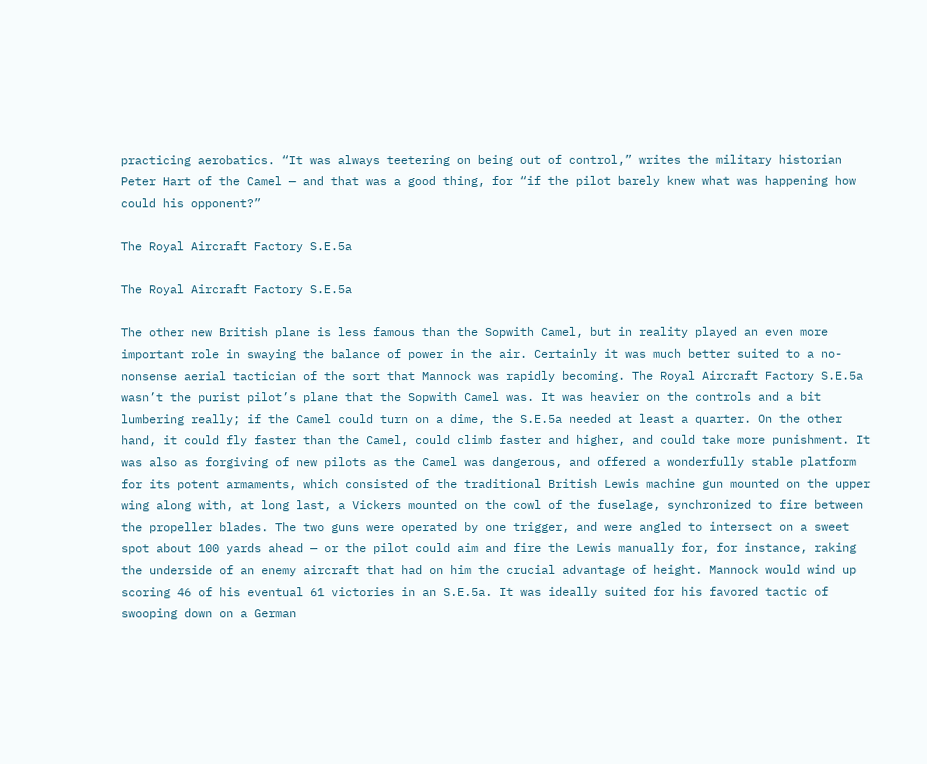practicing aerobatics. “It was always teetering on being out of control,” writes the military historian Peter Hart of the Camel — and that was a good thing, for “if the pilot barely knew what was happening how could his opponent?”

The Royal Aircraft Factory S.E.5a

The Royal Aircraft Factory S.E.5a

The other new British plane is less famous than the Sopwith Camel, but in reality played an even more important role in swaying the balance of power in the air. Certainly it was much better suited to a no-nonsense aerial tactician of the sort that Mannock was rapidly becoming. The Royal Aircraft Factory S.E.5a wasn’t the purist pilot’s plane that the Sopwith Camel was. It was heavier on the controls and a bit lumbering really; if the Camel could turn on a dime, the S.E.5a needed at least a quarter. On the other hand, it could fly faster than the Camel, could climb faster and higher, and could take more punishment. It was also as forgiving of new pilots as the Camel was dangerous, and offered a wonderfully stable platform for its potent armaments, which consisted of the traditional British Lewis machine gun mounted on the upper wing along with, at long last, a Vickers mounted on the cowl of the fuselage, synchronized to fire between the propeller blades. The two guns were operated by one trigger, and were angled to intersect on a sweet spot about 100 yards ahead — or the pilot could aim and fire the Lewis manually for, for instance, raking the underside of an enemy aircraft that had on him the crucial advantage of height. Mannock would wind up scoring 46 of his eventual 61 victories in an S.E.5a. It was ideally suited for his favored tactic of swooping down on a German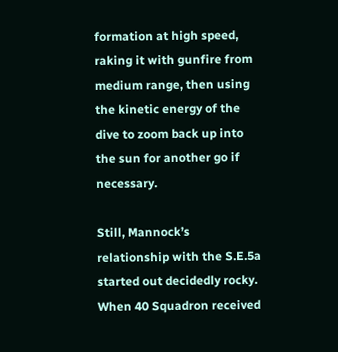formation at high speed, raking it with gunfire from medium range, then using the kinetic energy of the dive to zoom back up into the sun for another go if necessary.

Still, Mannock’s relationship with the S.E.5a started out decidedly rocky. When 40 Squadron received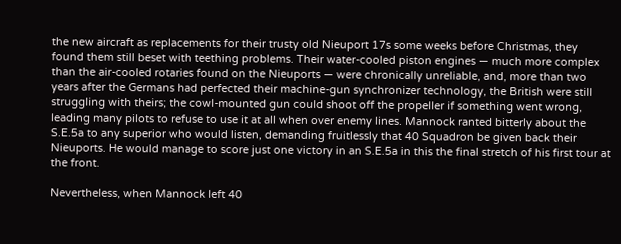the new aircraft as replacements for their trusty old Nieuport 17s some weeks before Christmas, they found them still beset with teething problems. Their water-cooled piston engines — much more complex than the air-cooled rotaries found on the Nieuports — were chronically unreliable, and, more than two years after the Germans had perfected their machine-gun synchronizer technology, the British were still struggling with theirs; the cowl-mounted gun could shoot off the propeller if something went wrong, leading many pilots to refuse to use it at all when over enemy lines. Mannock ranted bitterly about the S.E.5a to any superior who would listen, demanding fruitlessly that 40 Squadron be given back their Nieuports. He would manage to score just one victory in an S.E.5a in this the final stretch of his first tour at the front.

Nevertheless, when Mannock left 40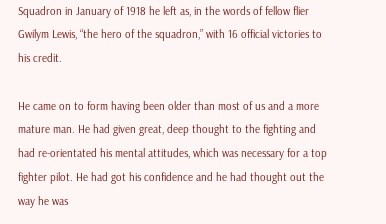Squadron in January of 1918 he left as, in the words of fellow flier Gwilym Lewis, “the hero of the squadron,” with 16 official victories to his credit.

He came on to form having been older than most of us and a more mature man. He had given great, deep thought to the fighting and had re-orientated his mental attitudes, which was necessary for a top fighter pilot. He had got his confidence and he had thought out the way he was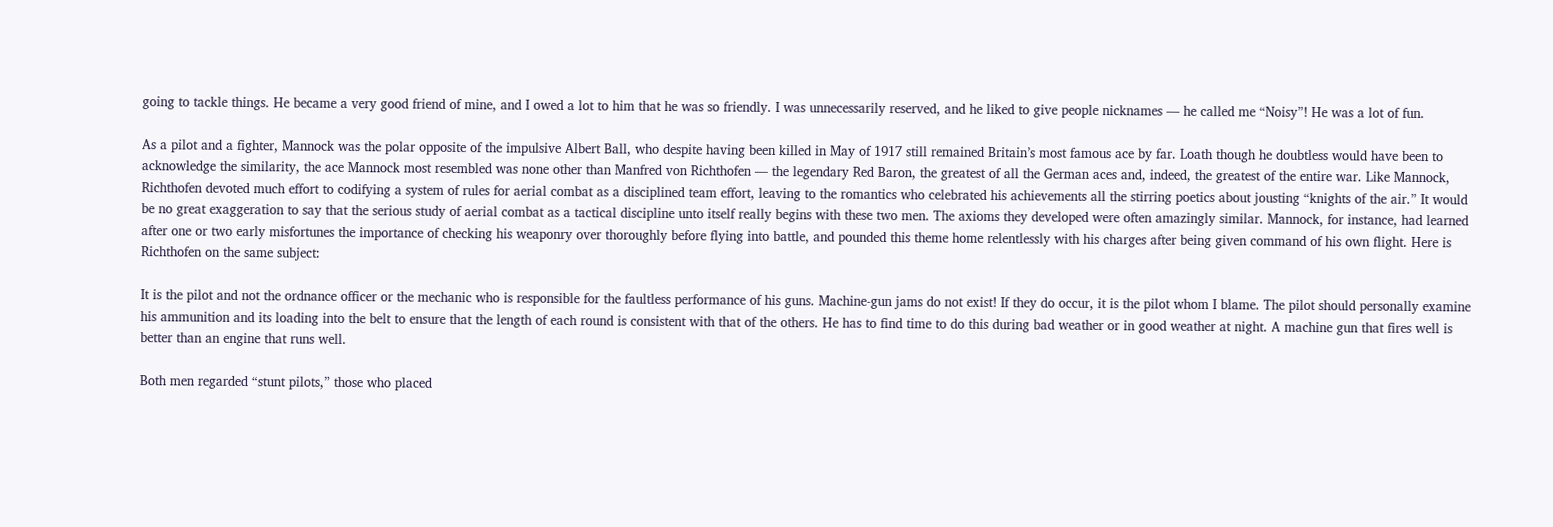going to tackle things. He became a very good friend of mine, and I owed a lot to him that he was so friendly. I was unnecessarily reserved, and he liked to give people nicknames — he called me “Noisy”! He was a lot of fun.

As a pilot and a fighter, Mannock was the polar opposite of the impulsive Albert Ball, who despite having been killed in May of 1917 still remained Britain’s most famous ace by far. Loath though he doubtless would have been to acknowledge the similarity, the ace Mannock most resembled was none other than Manfred von Richthofen — the legendary Red Baron, the greatest of all the German aces and, indeed, the greatest of the entire war. Like Mannock, Richthofen devoted much effort to codifying a system of rules for aerial combat as a disciplined team effort, leaving to the romantics who celebrated his achievements all the stirring poetics about jousting “knights of the air.” It would be no great exaggeration to say that the serious study of aerial combat as a tactical discipline unto itself really begins with these two men. The axioms they developed were often amazingly similar. Mannock, for instance, had learned after one or two early misfortunes the importance of checking his weaponry over thoroughly before flying into battle, and pounded this theme home relentlessly with his charges after being given command of his own flight. Here is Richthofen on the same subject:

It is the pilot and not the ordnance officer or the mechanic who is responsible for the faultless performance of his guns. Machine-gun jams do not exist! If they do occur, it is the pilot whom I blame. The pilot should personally examine his ammunition and its loading into the belt to ensure that the length of each round is consistent with that of the others. He has to find time to do this during bad weather or in good weather at night. A machine gun that fires well is better than an engine that runs well.

Both men regarded “stunt pilots,” those who placed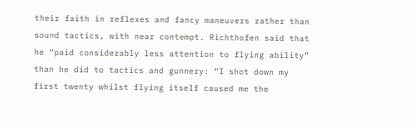their faith in reflexes and fancy maneuvers rather than sound tactics, with near contempt. Richthofen said that he “paid considerably less attention to flying ability” than he did to tactics and gunnery: “I shot down my first twenty whilst flying itself caused me the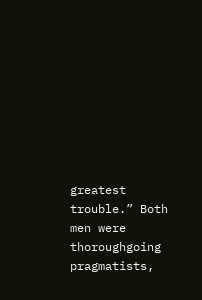greatest trouble.” Both men were thoroughgoing pragmatists,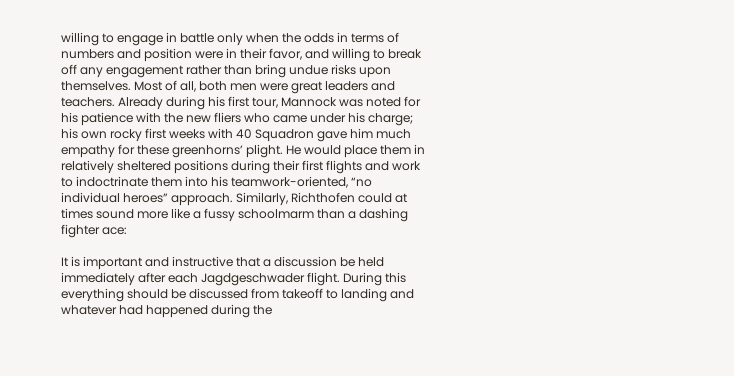willing to engage in battle only when the odds in terms of numbers and position were in their favor, and willing to break off any engagement rather than bring undue risks upon themselves. Most of all, both men were great leaders and teachers. Already during his first tour, Mannock was noted for his patience with the new fliers who came under his charge; his own rocky first weeks with 40 Squadron gave him much empathy for these greenhorns’ plight. He would place them in relatively sheltered positions during their first flights and work to indoctrinate them into his teamwork-oriented, “no individual heroes” approach. Similarly, Richthofen could at times sound more like a fussy schoolmarm than a dashing fighter ace:

It is important and instructive that a discussion be held immediately after each Jagdgeschwader flight. During this everything should be discussed from takeoff to landing and whatever had happened during the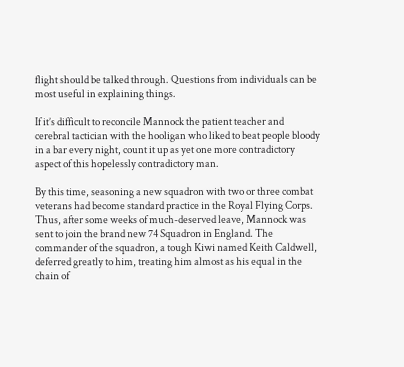flight should be talked through. Questions from individuals can be most useful in explaining things.

If it’s difficult to reconcile Mannock the patient teacher and cerebral tactician with the hooligan who liked to beat people bloody in a bar every night, count it up as yet one more contradictory aspect of this hopelessly contradictory man.

By this time, seasoning a new squadron with two or three combat veterans had become standard practice in the Royal Flying Corps. Thus, after some weeks of much-deserved leave, Mannock was sent to join the brand new 74 Squadron in England. The commander of the squadron, a tough Kiwi named Keith Caldwell, deferred greatly to him, treating him almost as his equal in the chain of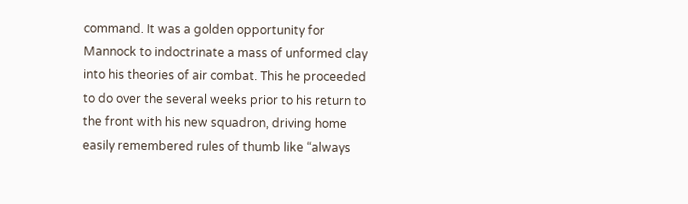command. It was a golden opportunity for Mannock to indoctrinate a mass of unformed clay into his theories of air combat. This he proceeded to do over the several weeks prior to his return to the front with his new squadron, driving home easily remembered rules of thumb like “always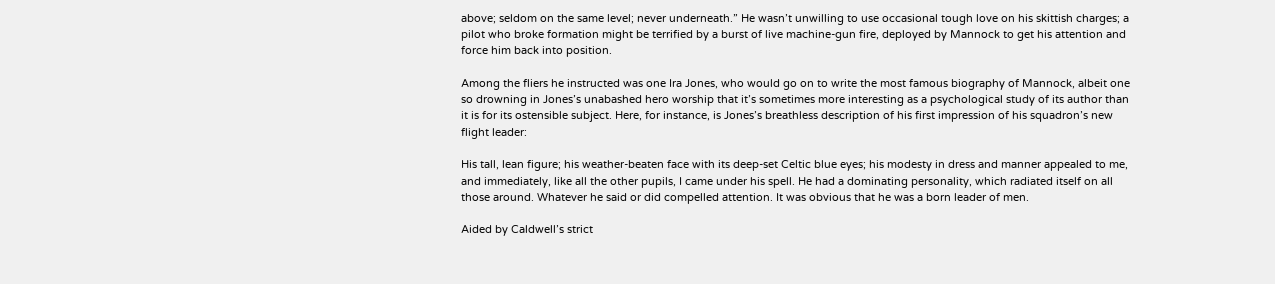above; seldom on the same level; never underneath.” He wasn’t unwilling to use occasional tough love on his skittish charges; a pilot who broke formation might be terrified by a burst of live machine-gun fire, deployed by Mannock to get his attention and force him back into position.

Among the fliers he instructed was one Ira Jones, who would go on to write the most famous biography of Mannock, albeit one so drowning in Jones’s unabashed hero worship that it’s sometimes more interesting as a psychological study of its author than it is for its ostensible subject. Here, for instance, is Jones’s breathless description of his first impression of his squadron’s new flight leader:

His tall, lean figure; his weather-beaten face with its deep-set Celtic blue eyes; his modesty in dress and manner appealed to me, and immediately, like all the other pupils, I came under his spell. He had a dominating personality, which radiated itself on all those around. Whatever he said or did compelled attention. It was obvious that he was a born leader of men.

Aided by Caldwell’s strict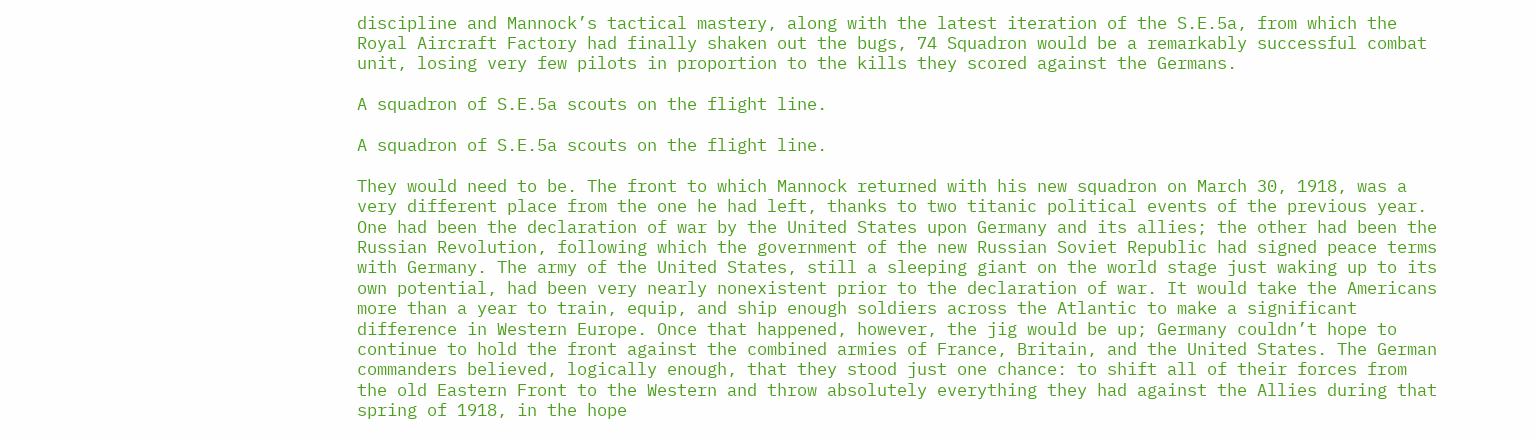discipline and Mannock’s tactical mastery, along with the latest iteration of the S.E.5a, from which the Royal Aircraft Factory had finally shaken out the bugs, 74 Squadron would be a remarkably successful combat unit, losing very few pilots in proportion to the kills they scored against the Germans.

A squadron of S.E.5a scouts on the flight line.

A squadron of S.E.5a scouts on the flight line.

They would need to be. The front to which Mannock returned with his new squadron on March 30, 1918, was a very different place from the one he had left, thanks to two titanic political events of the previous year. One had been the declaration of war by the United States upon Germany and its allies; the other had been the Russian Revolution, following which the government of the new Russian Soviet Republic had signed peace terms with Germany. The army of the United States, still a sleeping giant on the world stage just waking up to its own potential, had been very nearly nonexistent prior to the declaration of war. It would take the Americans more than a year to train, equip, and ship enough soldiers across the Atlantic to make a significant difference in Western Europe. Once that happened, however, the jig would be up; Germany couldn’t hope to continue to hold the front against the combined armies of France, Britain, and the United States. The German commanders believed, logically enough, that they stood just one chance: to shift all of their forces from the old Eastern Front to the Western and throw absolutely everything they had against the Allies during that spring of 1918, in the hope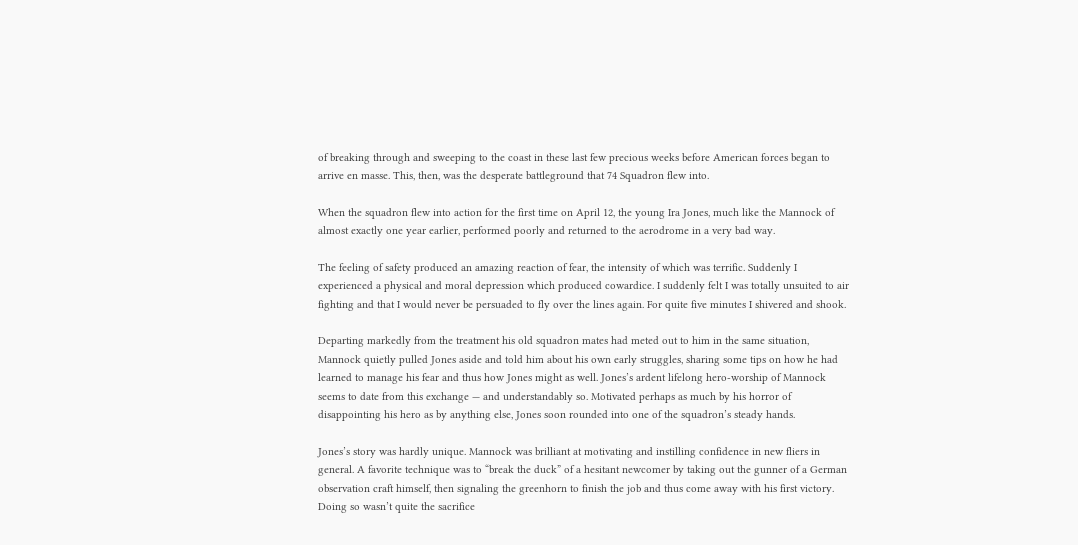of breaking through and sweeping to the coast in these last few precious weeks before American forces began to arrive en masse. This, then, was the desperate battleground that 74 Squadron flew into.

When the squadron flew into action for the first time on April 12, the young Ira Jones, much like the Mannock of almost exactly one year earlier, performed poorly and returned to the aerodrome in a very bad way.

The feeling of safety produced an amazing reaction of fear, the intensity of which was terrific. Suddenly I experienced a physical and moral depression which produced cowardice. I suddenly felt I was totally unsuited to air fighting and that I would never be persuaded to fly over the lines again. For quite five minutes I shivered and shook.

Departing markedly from the treatment his old squadron mates had meted out to him in the same situation, Mannock quietly pulled Jones aside and told him about his own early struggles, sharing some tips on how he had learned to manage his fear and thus how Jones might as well. Jones’s ardent lifelong hero-worship of Mannock seems to date from this exchange — and understandably so. Motivated perhaps as much by his horror of disappointing his hero as by anything else, Jones soon rounded into one of the squadron’s steady hands.

Jones’s story was hardly unique. Mannock was brilliant at motivating and instilling confidence in new fliers in general. A favorite technique was to “break the duck” of a hesitant newcomer by taking out the gunner of a German observation craft himself, then signaling the greenhorn to finish the job and thus come away with his first victory. Doing so wasn’t quite the sacrifice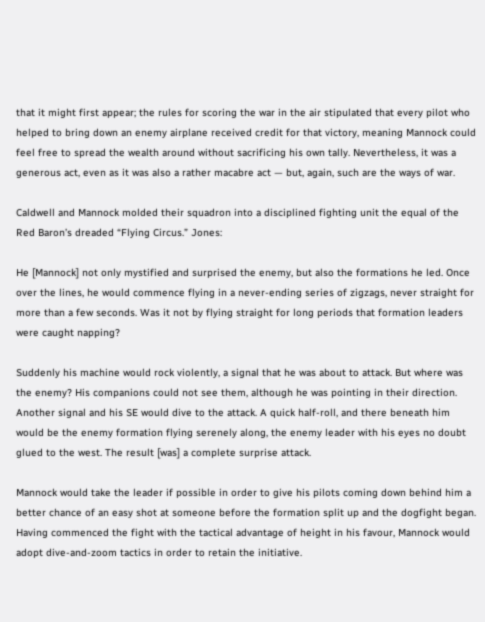that it might first appear; the rules for scoring the war in the air stipulated that every pilot who helped to bring down an enemy airplane received credit for that victory, meaning Mannock could feel free to spread the wealth around without sacrificing his own tally. Nevertheless, it was a generous act, even as it was also a rather macabre act — but, again, such are the ways of war.

Caldwell and Mannock molded their squadron into a disciplined fighting unit the equal of the Red Baron’s dreaded “Flying Circus.” Jones:

He [Mannock] not only mystified and surprised the enemy, but also the formations he led. Once over the lines, he would commence flying in a never-ending series of zigzags, never straight for more than a few seconds. Was it not by flying straight for long periods that formation leaders were caught napping?

Suddenly his machine would rock violently, a signal that he was about to attack. But where was the enemy? His companions could not see them, although he was pointing in their direction. Another signal and his SE would dive to the attack. A quick half-roll, and there beneath him would be the enemy formation flying serenely along, the enemy leader with his eyes no doubt glued to the west. The result [was] a complete surprise attack.

Mannock would take the leader if possible in order to give his pilots coming down behind him a better chance of an easy shot at someone before the formation split up and the dogfight began. Having commenced the fight with the tactical advantage of height in his favour, Mannock would adopt dive-and-zoom tactics in order to retain the initiative.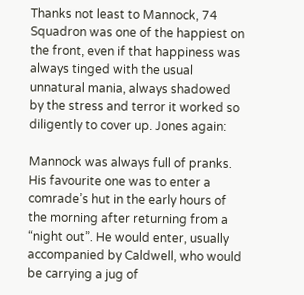Thanks not least to Mannock, 74 Squadron was one of the happiest on the front, even if that happiness was always tinged with the usual unnatural mania, always shadowed by the stress and terror it worked so diligently to cover up. Jones again:

Mannock was always full of pranks. His favourite one was to enter a comrade’s hut in the early hours of the morning after returning from a “night out”. He would enter, usually accompanied by Caldwell, who would be carrying a jug of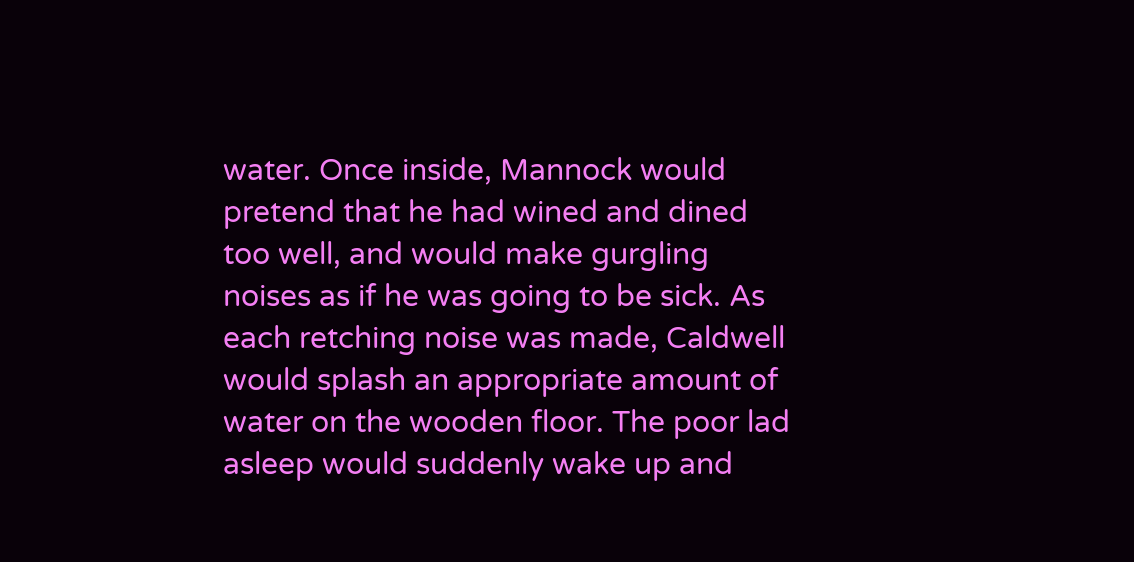water. Once inside, Mannock would pretend that he had wined and dined too well, and would make gurgling noises as if he was going to be sick. As each retching noise was made, Caldwell would splash an appropriate amount of water on the wooden floor. The poor lad asleep would suddenly wake up and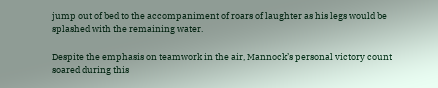jump out of bed to the accompaniment of roars of laughter as his legs would be splashed with the remaining water.

Despite the emphasis on teamwork in the air, Mannock’s personal victory count soared during this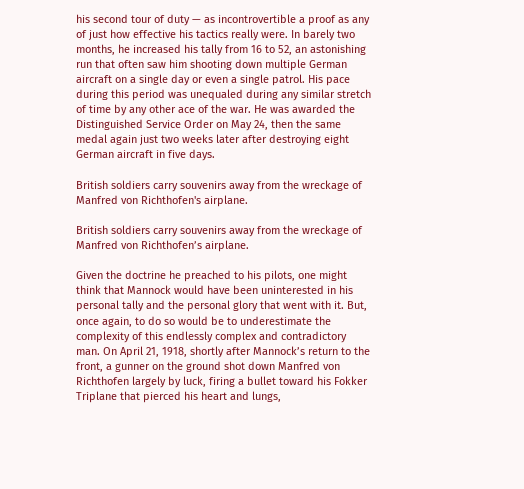his second tour of duty — as incontrovertible a proof as any of just how effective his tactics really were. In barely two months, he increased his tally from 16 to 52, an astonishing run that often saw him shooting down multiple German aircraft on a single day or even a single patrol. His pace during this period was unequaled during any similar stretch of time by any other ace of the war. He was awarded the Distinguished Service Order on May 24, then the same medal again just two weeks later after destroying eight German aircraft in five days.

British soldiers carry souvenirs away from the wreckage of Manfred von Richthofen's airplane.

British soldiers carry souvenirs away from the wreckage of Manfred von Richthofen’s airplane.

Given the doctrine he preached to his pilots, one might think that Mannock would have been uninterested in his personal tally and the personal glory that went with it. But, once again, to do so would be to underestimate the complexity of this endlessly complex and contradictory man. On April 21, 1918, shortly after Mannock’s return to the front, a gunner on the ground shot down Manfred von Richthofen largely by luck, firing a bullet toward his Fokker Triplane that pierced his heart and lungs,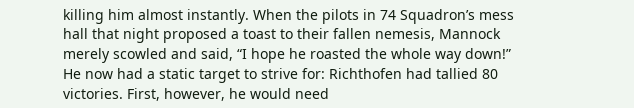killing him almost instantly. When the pilots in 74 Squadron’s mess hall that night proposed a toast to their fallen nemesis, Mannock merely scowled and said, “I hope he roasted the whole way down!” He now had a static target to strive for: Richthofen had tallied 80 victories. First, however, he would need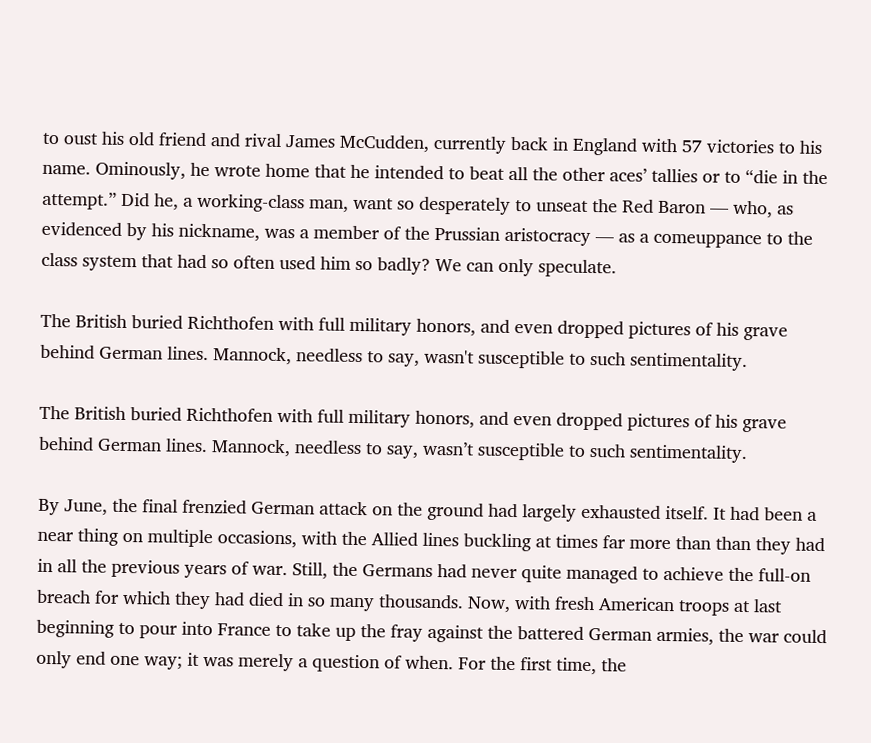to oust his old friend and rival James McCudden, currently back in England with 57 victories to his name. Ominously, he wrote home that he intended to beat all the other aces’ tallies or to “die in the attempt.” Did he, a working-class man, want so desperately to unseat the Red Baron — who, as evidenced by his nickname, was a member of the Prussian aristocracy — as a comeuppance to the class system that had so often used him so badly? We can only speculate.

The British buried Richthofen with full military honors, and even dropped pictures of his grave behind German lines. Mannock, needless to say, wasn't susceptible to such sentimentality.

The British buried Richthofen with full military honors, and even dropped pictures of his grave behind German lines. Mannock, needless to say, wasn’t susceptible to such sentimentality.

By June, the final frenzied German attack on the ground had largely exhausted itself. It had been a near thing on multiple occasions, with the Allied lines buckling at times far more than than they had in all the previous years of war. Still, the Germans had never quite managed to achieve the full-on breach for which they had died in so many thousands. Now, with fresh American troops at last beginning to pour into France to take up the fray against the battered German armies, the war could only end one way; it was merely a question of when. For the first time, the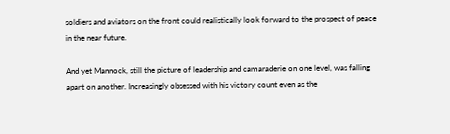soldiers and aviators on the front could realistically look forward to the prospect of peace in the near future.

And yet Mannock, still the picture of leadership and camaraderie on one level, was falling apart on another. Increasingly obsessed with his victory count even as the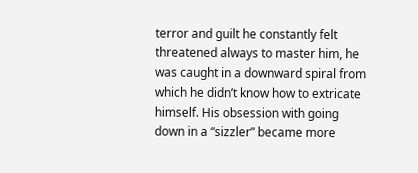terror and guilt he constantly felt threatened always to master him, he was caught in a downward spiral from which he didn’t know how to extricate himself. His obsession with going down in a “sizzler” became more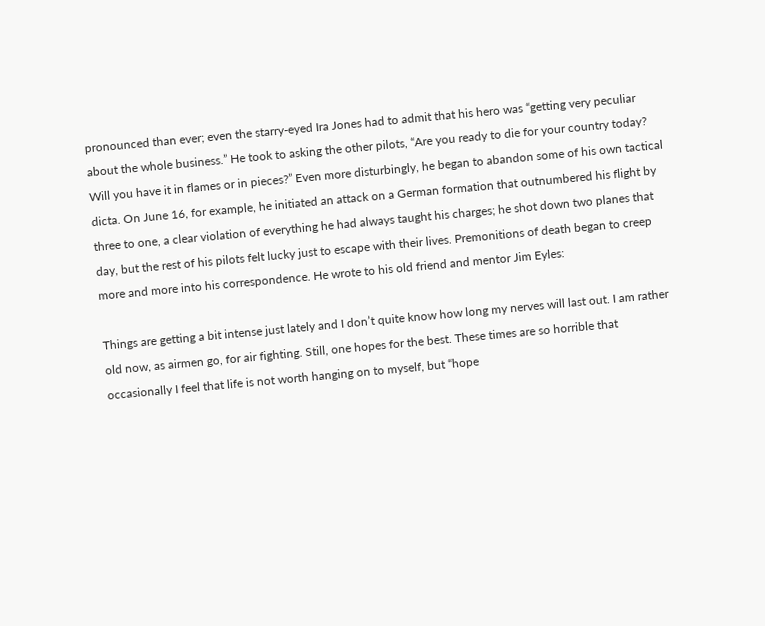pronounced than ever; even the starry-eyed Ira Jones had to admit that his hero was “getting very peculiar about the whole business.” He took to asking the other pilots, “Are you ready to die for your country today? Will you have it in flames or in pieces?” Even more disturbingly, he began to abandon some of his own tactical dicta. On June 16, for example, he initiated an attack on a German formation that outnumbered his flight by three to one, a clear violation of everything he had always taught his charges; he shot down two planes that day, but the rest of his pilots felt lucky just to escape with their lives. Premonitions of death began to creep more and more into his correspondence. He wrote to his old friend and mentor Jim Eyles:

Things are getting a bit intense just lately and I don’t quite know how long my nerves will last out. I am rather old now, as airmen go, for air fighting. Still, one hopes for the best. These times are so horrible that occasionally I feel that life is not worth hanging on to myself, but “hope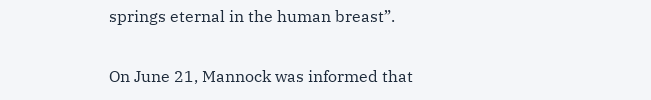springs eternal in the human breast”.

On June 21, Mannock was informed that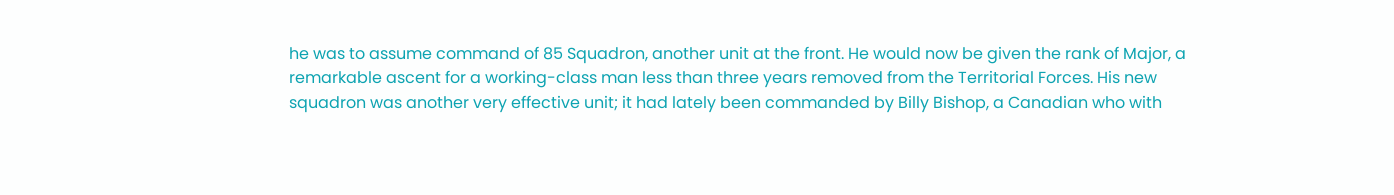he was to assume command of 85 Squadron, another unit at the front. He would now be given the rank of Major, a remarkable ascent for a working-class man less than three years removed from the Territorial Forces. His new squadron was another very effective unit; it had lately been commanded by Billy Bishop, a Canadian who with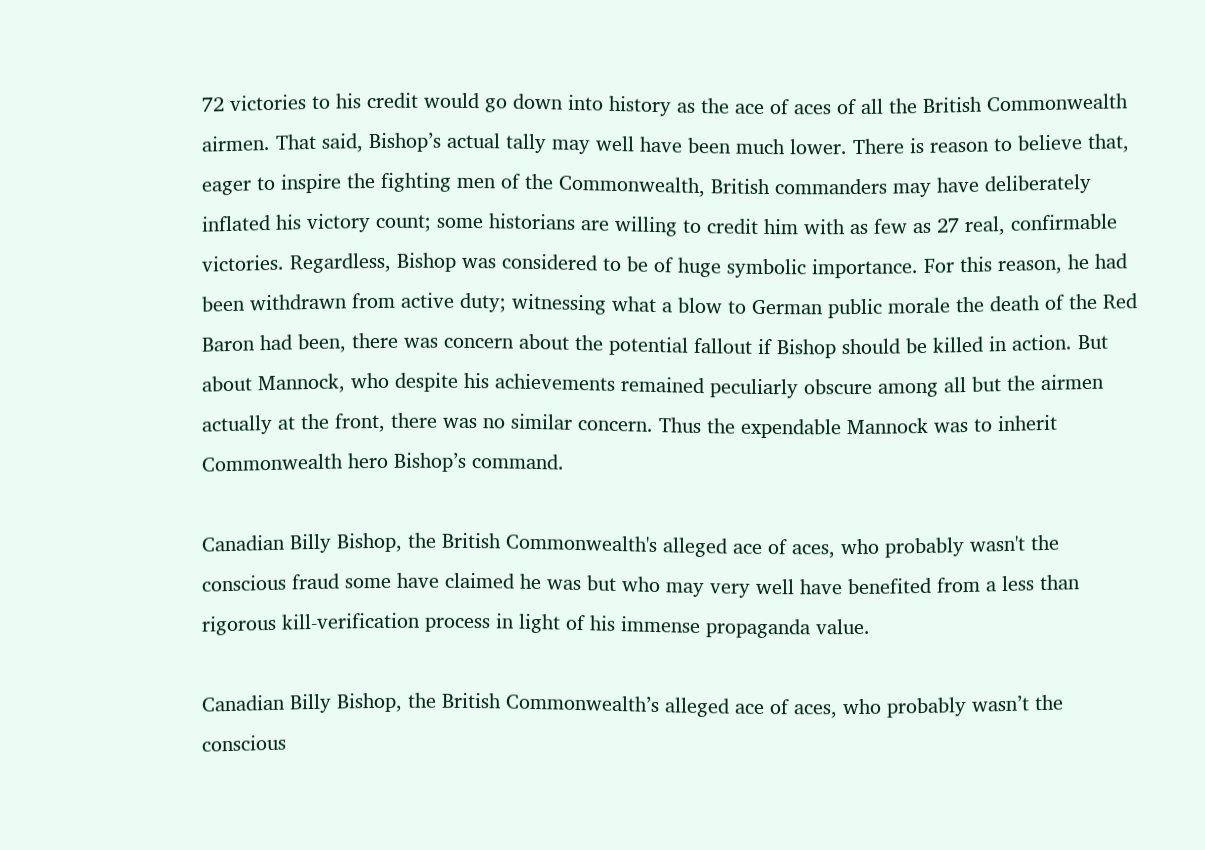72 victories to his credit would go down into history as the ace of aces of all the British Commonwealth airmen. That said, Bishop’s actual tally may well have been much lower. There is reason to believe that, eager to inspire the fighting men of the Commonwealth, British commanders may have deliberately inflated his victory count; some historians are willing to credit him with as few as 27 real, confirmable victories. Regardless, Bishop was considered to be of huge symbolic importance. For this reason, he had been withdrawn from active duty; witnessing what a blow to German public morale the death of the Red Baron had been, there was concern about the potential fallout if Bishop should be killed in action. But about Mannock, who despite his achievements remained peculiarly obscure among all but the airmen actually at the front, there was no similar concern. Thus the expendable Mannock was to inherit Commonwealth hero Bishop’s command.

Canadian Billy Bishop, the British Commonwealth's alleged ace of aces, who probably wasn't the conscious fraud some have claimed he was but who may very well have benefited from a less than rigorous kill-verification process in light of his immense propaganda value.

Canadian Billy Bishop, the British Commonwealth’s alleged ace of aces, who probably wasn’t the conscious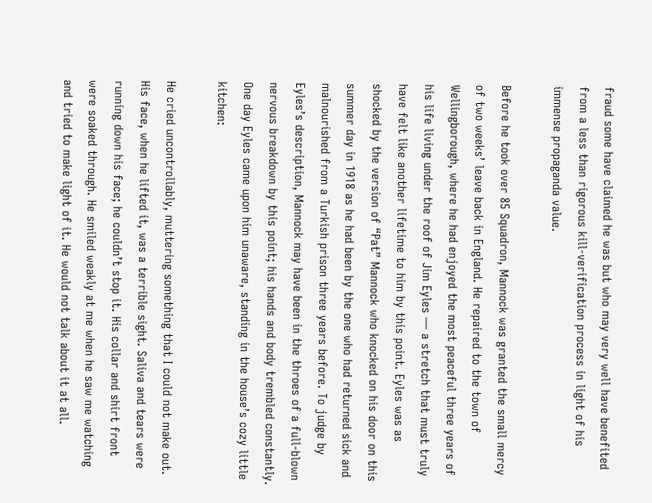fraud some have claimed he was but who may very well have benefited from a less than rigorous kill-verification process in light of his immense propaganda value.

Before he took over 85 Squadron, Mannock was granted the small mercy of two weeks’ leave back in England. He repaired to the town of Wellingborough, where he had enjoyed the most peaceful three years of his life living under the roof of Jim Eyles — a stretch that must truly have felt like another lifetime to him by this point. Eyles was as shocked by the version of “Pat” Mannock who knocked on his door on this summer day in 1918 as he had been by the one who had returned sick and malnourished from a Turkish prison three years before. To judge by Eyles’s description, Mannock may have been in the throes of a full-blown nervous breakdown by this point; his hands and body trembled constantly. One day Eyles came upon him unaware, standing in the house’s cozy little kitchen:

He cried uncontrollably, muttering something that I could not make out. His face, when he lifted it, was a terrible sight. Saliva and tears were running down his face; he couldn’t stop it. His collar and shirt front were soaked through. He smiled weakly at me when he saw me watching and tried to make light of it. He would not talk about it at all.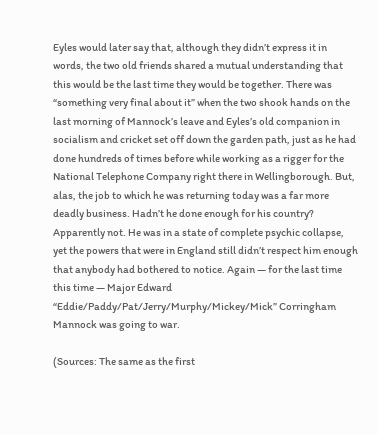Eyles would later say that, although they didn’t express it in words, the two old friends shared a mutual understanding that this would be the last time they would be together. There was “something very final about it” when the two shook hands on the last morning of Mannock’s leave and Eyles’s old companion in socialism and cricket set off down the garden path, just as he had done hundreds of times before while working as a rigger for the National Telephone Company right there in Wellingborough. But, alas, the job to which he was returning today was a far more deadly business. Hadn’t he done enough for his country? Apparently not. He was in a state of complete psychic collapse, yet the powers that were in England still didn’t respect him enough that anybody had bothered to notice. Again — for the last time this time — Major Edward “Eddie/Paddy/Pat/Jerry/Murphy/Mickey/Mick” Corringham Mannock was going to war.

(Sources: The same as the first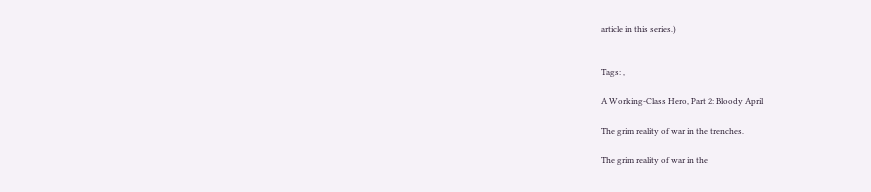article in this series.)


Tags: ,

A Working-Class Hero, Part 2: Bloody April

The grim reality of war in the trenches.

The grim reality of war in the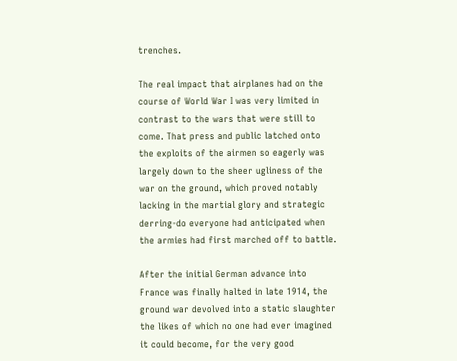trenches.

The real impact that airplanes had on the course of World War I was very limited in contrast to the wars that were still to come. That press and public latched onto the exploits of the airmen so eagerly was largely down to the sheer ugliness of the war on the ground, which proved notably lacking in the martial glory and strategic derring-do everyone had anticipated when the armies had first marched off to battle.

After the initial German advance into France was finally halted in late 1914, the ground war devolved into a static slaughter the likes of which no one had ever imagined it could become, for the very good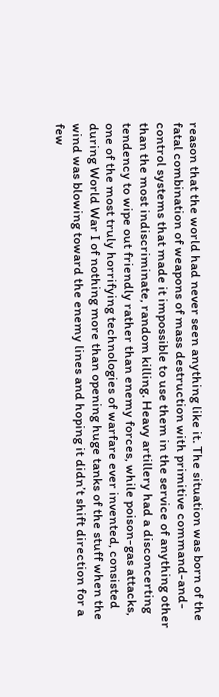reason that the world had never seen anything like it. The situation was born of the fatal combination of weapons of mass destruction with primitive command-and-control systems that made it impossible to use them in the service of anything other than the most indiscriminate, random killing. Heavy artillery had a disconcerting tendency to wipe out friendly rather than enemy forces, while poison-gas attacks, one of the most truly horrifying technologies of warfare ever invented, consisted during World War I of nothing more than opening huge tanks of the stuff when the wind was blowing toward the enemy lines and hoping it didn’t shift direction for a few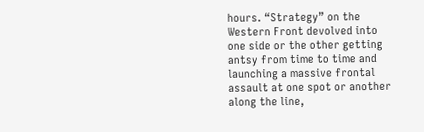hours. “Strategy” on the Western Front devolved into one side or the other getting antsy from time to time and launching a massive frontal assault at one spot or another along the line,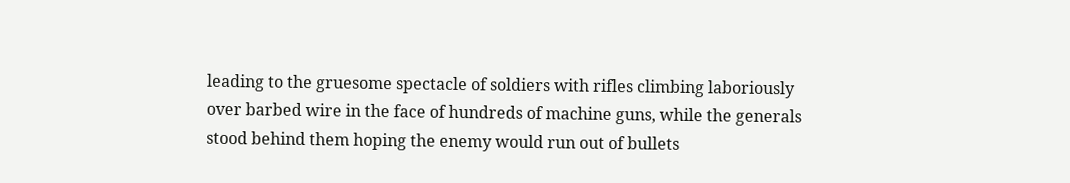leading to the gruesome spectacle of soldiers with rifles climbing laboriously over barbed wire in the face of hundreds of machine guns, while the generals stood behind them hoping the enemy would run out of bullets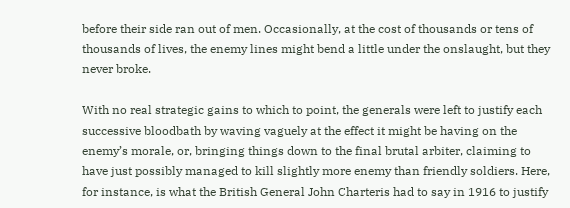before their side ran out of men. Occasionally, at the cost of thousands or tens of thousands of lives, the enemy lines might bend a little under the onslaught, but they never broke.

With no real strategic gains to which to point, the generals were left to justify each successive bloodbath by waving vaguely at the effect it might be having on the enemy’s morale, or, bringing things down to the final brutal arbiter, claiming to have just possibly managed to kill slightly more enemy than friendly soldiers. Here, for instance, is what the British General John Charteris had to say in 1916 to justify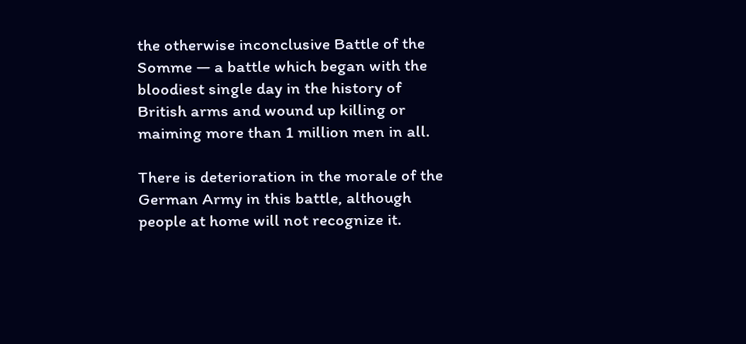the otherwise inconclusive Battle of the Somme — a battle which began with the bloodiest single day in the history of British arms and wound up killing or maiming more than 1 million men in all.

There is deterioration in the morale of the German Army in this battle, although people at home will not recognize it.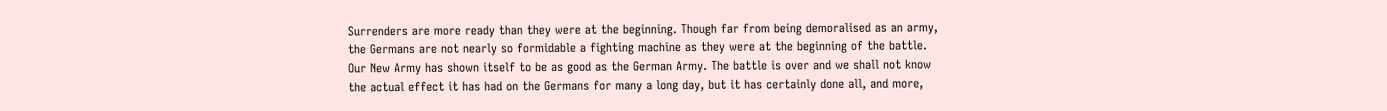Surrenders are more ready than they were at the beginning. Though far from being demoralised as an army, the Germans are not nearly so formidable a fighting machine as they were at the beginning of the battle. Our New Army has shown itself to be as good as the German Army. The battle is over and we shall not know the actual effect it has had on the Germans for many a long day, but it has certainly done all, and more,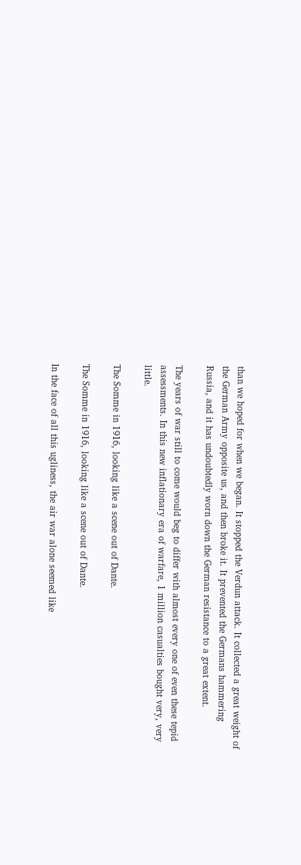than we hoped for when we began. It stopped the Verdun attack. It collected a great weight of the German Army opposite us, and then broke it. It prevented the Germans hammering Russia, and it has undoubtedly worn down the German resistance to a great extent.

The years of war still to come would beg to differ with almost every one of even these tepid assessments. In this new inflationary era of warfare, 1 million casualties bought very, very little.

The Somme in 1916, looking like a scene out of Dante.

The Somme in 1916, looking like a scene out of Dante.

In the face of all this ugliness, the air war alone seemed like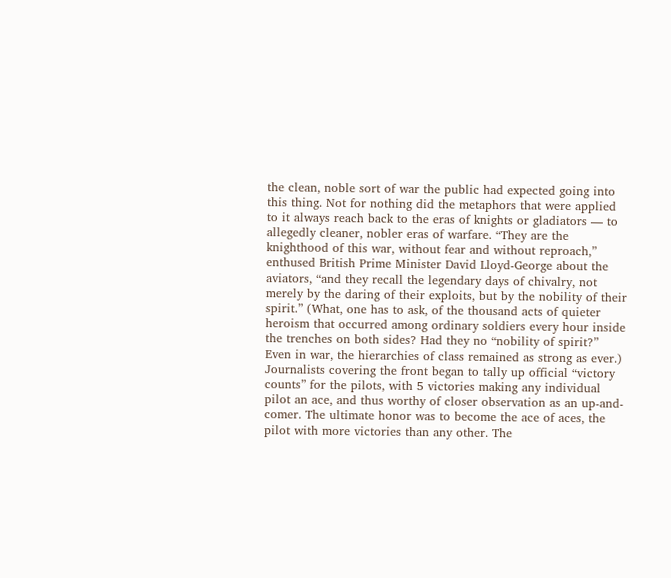the clean, noble sort of war the public had expected going into this thing. Not for nothing did the metaphors that were applied to it always reach back to the eras of knights or gladiators — to allegedly cleaner, nobler eras of warfare. “They are the knighthood of this war, without fear and without reproach,” enthused British Prime Minister David Lloyd-George about the aviators, “and they recall the legendary days of chivalry, not merely by the daring of their exploits, but by the nobility of their spirit.” (What, one has to ask, of the thousand acts of quieter heroism that occurred among ordinary soldiers every hour inside the trenches on both sides? Had they no “nobility of spirit?” Even in war, the hierarchies of class remained as strong as ever.) Journalists covering the front began to tally up official “victory counts” for the pilots, with 5 victories making any individual pilot an ace, and thus worthy of closer observation as an up-and-comer. The ultimate honor was to become the ace of aces, the pilot with more victories than any other. The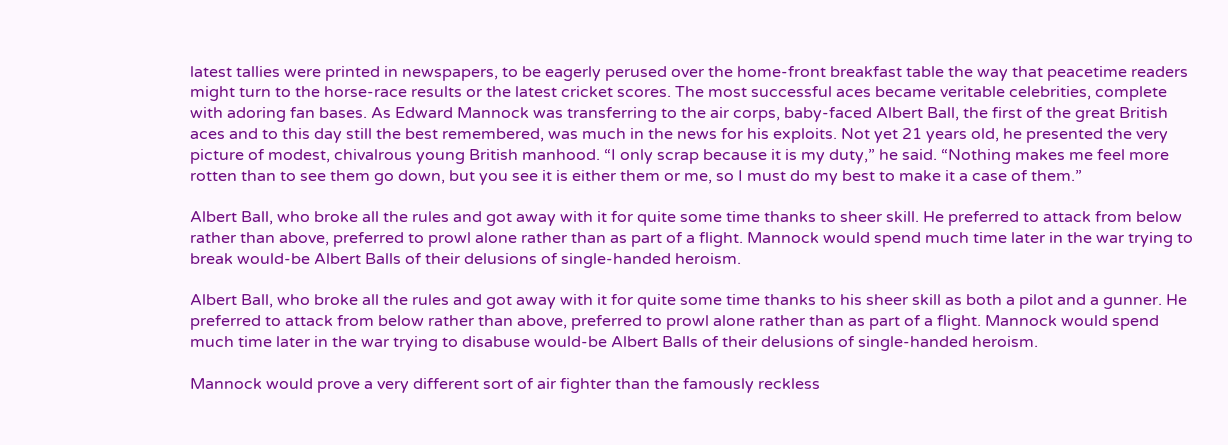latest tallies were printed in newspapers, to be eagerly perused over the home-front breakfast table the way that peacetime readers might turn to the horse-race results or the latest cricket scores. The most successful aces became veritable celebrities, complete with adoring fan bases. As Edward Mannock was transferring to the air corps, baby-faced Albert Ball, the first of the great British aces and to this day still the best remembered, was much in the news for his exploits. Not yet 21 years old, he presented the very picture of modest, chivalrous young British manhood. “I only scrap because it is my duty,” he said. “Nothing makes me feel more rotten than to see them go down, but you see it is either them or me, so I must do my best to make it a case of them.”

Albert Ball, who broke all the rules and got away with it for quite some time thanks to sheer skill. He preferred to attack from below rather than above, preferred to prowl alone rather than as part of a flight. Mannock would spend much time later in the war trying to break would-be Albert Balls of their delusions of single-handed heroism.

Albert Ball, who broke all the rules and got away with it for quite some time thanks to his sheer skill as both a pilot and a gunner. He preferred to attack from below rather than above, preferred to prowl alone rather than as part of a flight. Mannock would spend much time later in the war trying to disabuse would-be Albert Balls of their delusions of single-handed heroism.

Mannock would prove a very different sort of air fighter than the famously reckless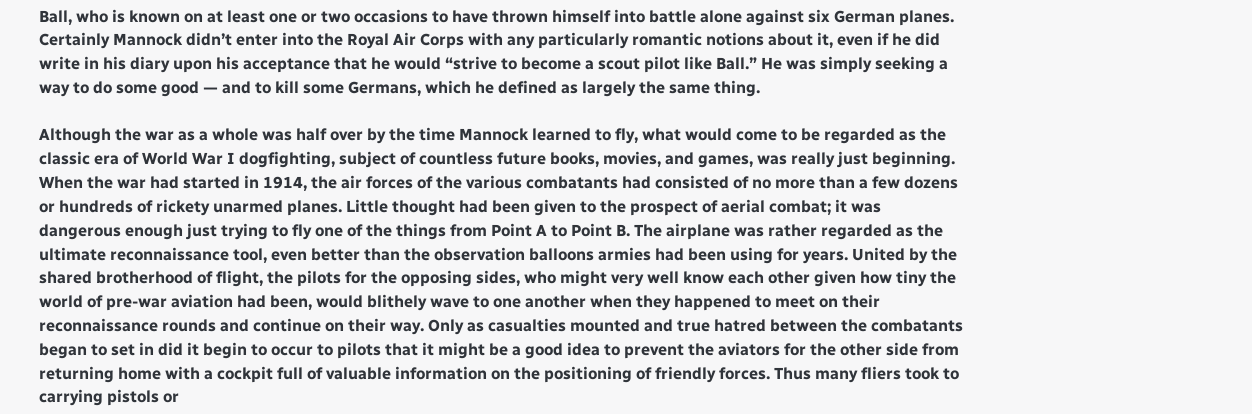Ball, who is known on at least one or two occasions to have thrown himself into battle alone against six German planes. Certainly Mannock didn’t enter into the Royal Air Corps with any particularly romantic notions about it, even if he did write in his diary upon his acceptance that he would “strive to become a scout pilot like Ball.” He was simply seeking a way to do some good — and to kill some Germans, which he defined as largely the same thing.

Although the war as a whole was half over by the time Mannock learned to fly, what would come to be regarded as the classic era of World War I dogfighting, subject of countless future books, movies, and games, was really just beginning. When the war had started in 1914, the air forces of the various combatants had consisted of no more than a few dozens or hundreds of rickety unarmed planes. Little thought had been given to the prospect of aerial combat; it was dangerous enough just trying to fly one of the things from Point A to Point B. The airplane was rather regarded as the ultimate reconnaissance tool, even better than the observation balloons armies had been using for years. United by the shared brotherhood of flight, the pilots for the opposing sides, who might very well know each other given how tiny the world of pre-war aviation had been, would blithely wave to one another when they happened to meet on their reconnaissance rounds and continue on their way. Only as casualties mounted and true hatred between the combatants began to set in did it begin to occur to pilots that it might be a good idea to prevent the aviators for the other side from returning home with a cockpit full of valuable information on the positioning of friendly forces. Thus many fliers took to carrying pistols or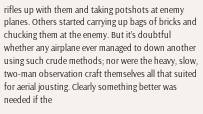rifles up with them and taking potshots at enemy planes. Others started carrying up bags of bricks and chucking them at the enemy. But it’s doubtful whether any airplane ever managed to down another using such crude methods; nor were the heavy, slow, two-man observation craft themselves all that suited for aerial jousting. Clearly something better was needed if the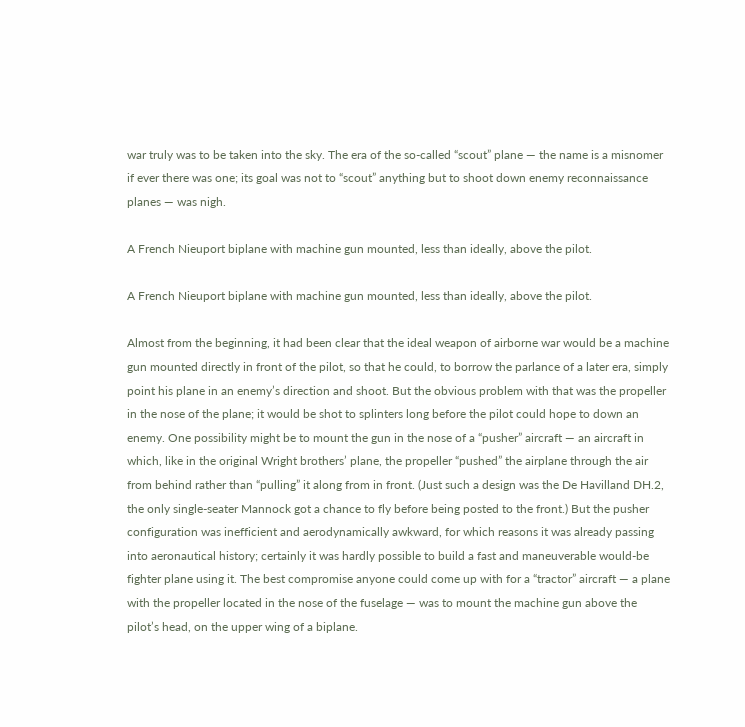war truly was to be taken into the sky. The era of the so-called “scout” plane — the name is a misnomer if ever there was one; its goal was not to “scout” anything but to shoot down enemy reconnaissance planes — was nigh.

A French Nieuport biplane with machine gun mounted, less than ideally, above the pilot.

A French Nieuport biplane with machine gun mounted, less than ideally, above the pilot.

Almost from the beginning, it had been clear that the ideal weapon of airborne war would be a machine gun mounted directly in front of the pilot, so that he could, to borrow the parlance of a later era, simply point his plane in an enemy’s direction and shoot. But the obvious problem with that was the propeller in the nose of the plane; it would be shot to splinters long before the pilot could hope to down an enemy. One possibility might be to mount the gun in the nose of a “pusher” aircraft — an aircraft in which, like in the original Wright brothers’ plane, the propeller “pushed” the airplane through the air from behind rather than “pulling” it along from in front. (Just such a design was the De Havilland DH.2, the only single-seater Mannock got a chance to fly before being posted to the front.) But the pusher configuration was inefficient and aerodynamically awkward, for which reasons it was already passing into aeronautical history; certainly it was hardly possible to build a fast and maneuverable would-be fighter plane using it. The best compromise anyone could come up with for a “tractor” aircraft — a plane with the propeller located in the nose of the fuselage — was to mount the machine gun above the pilot’s head, on the upper wing of a biplane.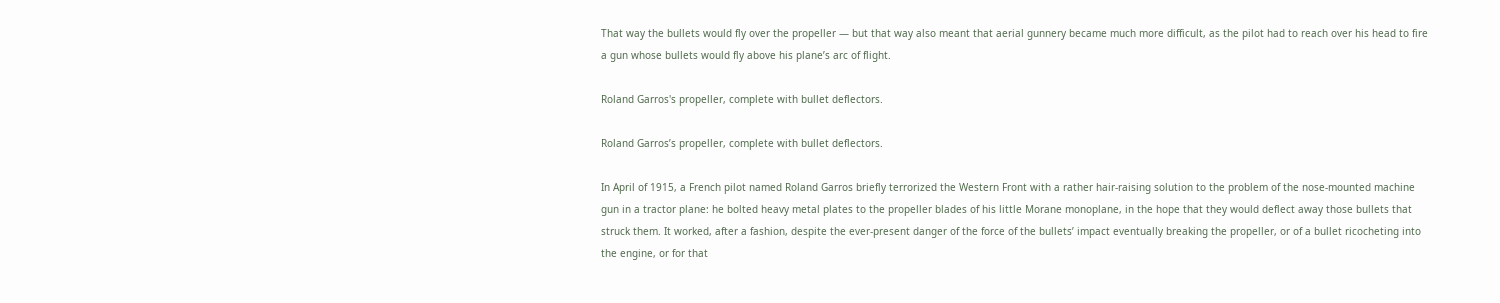That way the bullets would fly over the propeller — but that way also meant that aerial gunnery became much more difficult, as the pilot had to reach over his head to fire a gun whose bullets would fly above his plane’s arc of flight.

Roland Garros's propeller, complete with bullet deflectors.

Roland Garros’s propeller, complete with bullet deflectors.

In April of 1915, a French pilot named Roland Garros briefly terrorized the Western Front with a rather hair-raising solution to the problem of the nose-mounted machine gun in a tractor plane: he bolted heavy metal plates to the propeller blades of his little Morane monoplane, in the hope that they would deflect away those bullets that struck them. It worked, after a fashion, despite the ever-present danger of the force of the bullets’ impact eventually breaking the propeller, or of a bullet ricocheting into the engine, or for that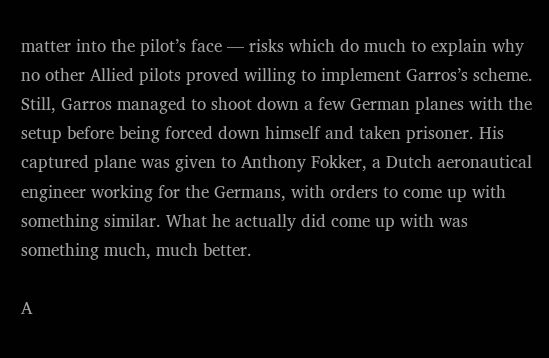matter into the pilot’s face — risks which do much to explain why no other Allied pilots proved willing to implement Garros’s scheme. Still, Garros managed to shoot down a few German planes with the setup before being forced down himself and taken prisoner. His captured plane was given to Anthony Fokker, a Dutch aeronautical engineer working for the Germans, with orders to come up with something similar. What he actually did come up with was something much, much better.

A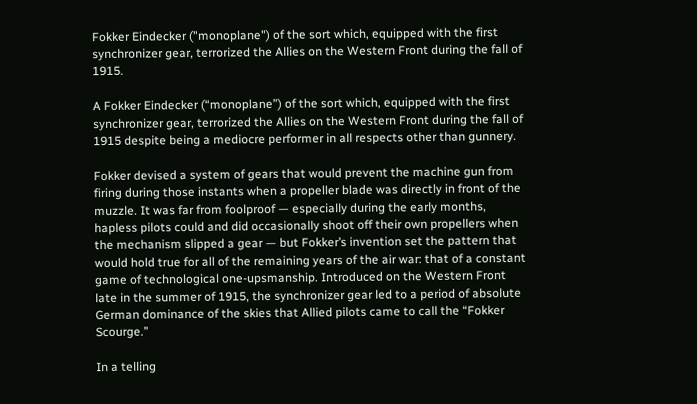Fokker Eindecker ("monoplane") of the sort which, equipped with the first synchronizer gear, terrorized the Allies on the Western Front during the fall of 1915.

A Fokker Eindecker (“monoplane”) of the sort which, equipped with the first synchronizer gear, terrorized the Allies on the Western Front during the fall of 1915 despite being a mediocre performer in all respects other than gunnery.

Fokker devised a system of gears that would prevent the machine gun from firing during those instants when a propeller blade was directly in front of the muzzle. It was far from foolproof — especially during the early months, hapless pilots could and did occasionally shoot off their own propellers when the mechanism slipped a gear — but Fokker’s invention set the pattern that would hold true for all of the remaining years of the air war: that of a constant game of technological one-upsmanship. Introduced on the Western Front late in the summer of 1915, the synchronizer gear led to a period of absolute German dominance of the skies that Allied pilots came to call the “Fokker Scourge.”

In a telling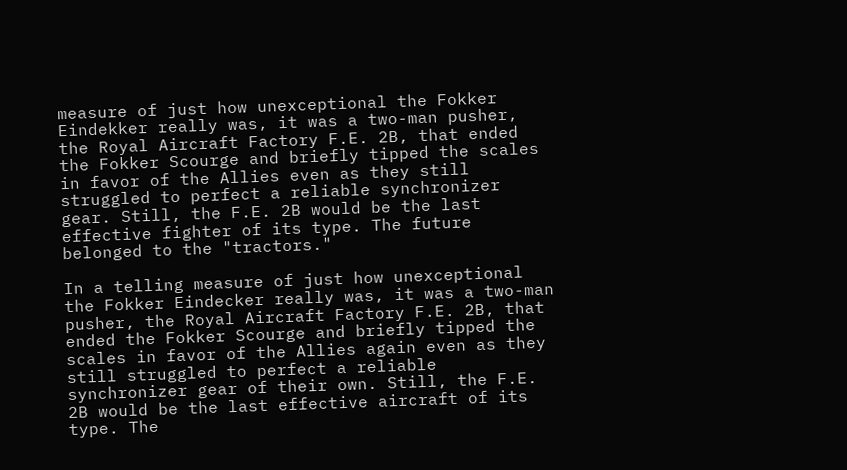measure of just how unexceptional the Fokker Eindekker really was, it was a two-man pusher, the Royal Aircraft Factory F.E. 2B, that ended the Fokker Scourge and briefly tipped the scales in favor of the Allies even as they still struggled to perfect a reliable synchronizer gear. Still, the F.E. 2B would be the last effective fighter of its type. The future belonged to the "tractors."

In a telling measure of just how unexceptional the Fokker Eindecker really was, it was a two-man pusher, the Royal Aircraft Factory F.E. 2B, that ended the Fokker Scourge and briefly tipped the scales in favor of the Allies again even as they still struggled to perfect a reliable synchronizer gear of their own. Still, the F.E. 2B would be the last effective aircraft of its type. The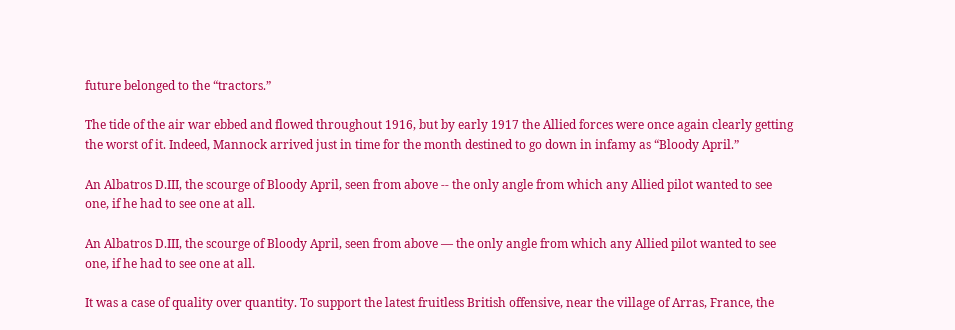future belonged to the “tractors.”

The tide of the air war ebbed and flowed throughout 1916, but by early 1917 the Allied forces were once again clearly getting the worst of it. Indeed, Mannock arrived just in time for the month destined to go down in infamy as “Bloody April.”

An Albatros D.III, the scourge of Bloody April, seen from above -- the only angle from which any Allied pilot wanted to see one, if he had to see one at all.

An Albatros D.III, the scourge of Bloody April, seen from above — the only angle from which any Allied pilot wanted to see one, if he had to see one at all.

It was a case of quality over quantity. To support the latest fruitless British offensive, near the village of Arras, France, the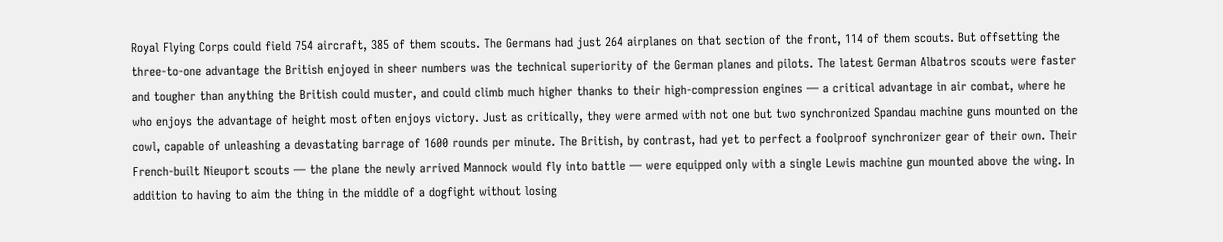Royal Flying Corps could field 754 aircraft, 385 of them scouts. The Germans had just 264 airplanes on that section of the front, 114 of them scouts. But offsetting the three-to-one advantage the British enjoyed in sheer numbers was the technical superiority of the German planes and pilots. The latest German Albatros scouts were faster and tougher than anything the British could muster, and could climb much higher thanks to their high-compression engines — a critical advantage in air combat, where he who enjoys the advantage of height most often enjoys victory. Just as critically, they were armed with not one but two synchronized Spandau machine guns mounted on the cowl, capable of unleashing a devastating barrage of 1600 rounds per minute. The British, by contrast, had yet to perfect a foolproof synchronizer gear of their own. Their French-built Nieuport scouts — the plane the newly arrived Mannock would fly into battle — were equipped only with a single Lewis machine gun mounted above the wing. In addition to having to aim the thing in the middle of a dogfight without losing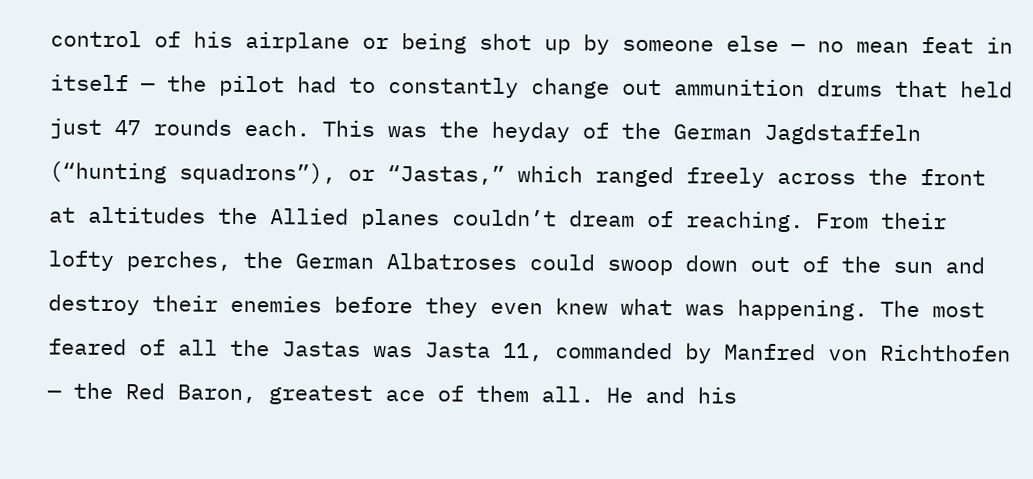control of his airplane or being shot up by someone else — no mean feat in itself — the pilot had to constantly change out ammunition drums that held just 47 rounds each. This was the heyday of the German Jagdstaffeln (“hunting squadrons”), or “Jastas,” which ranged freely across the front at altitudes the Allied planes couldn’t dream of reaching. From their lofty perches, the German Albatroses could swoop down out of the sun and destroy their enemies before they even knew what was happening. The most feared of all the Jastas was Jasta 11, commanded by Manfred von Richthofen — the Red Baron, greatest ace of them all. He and his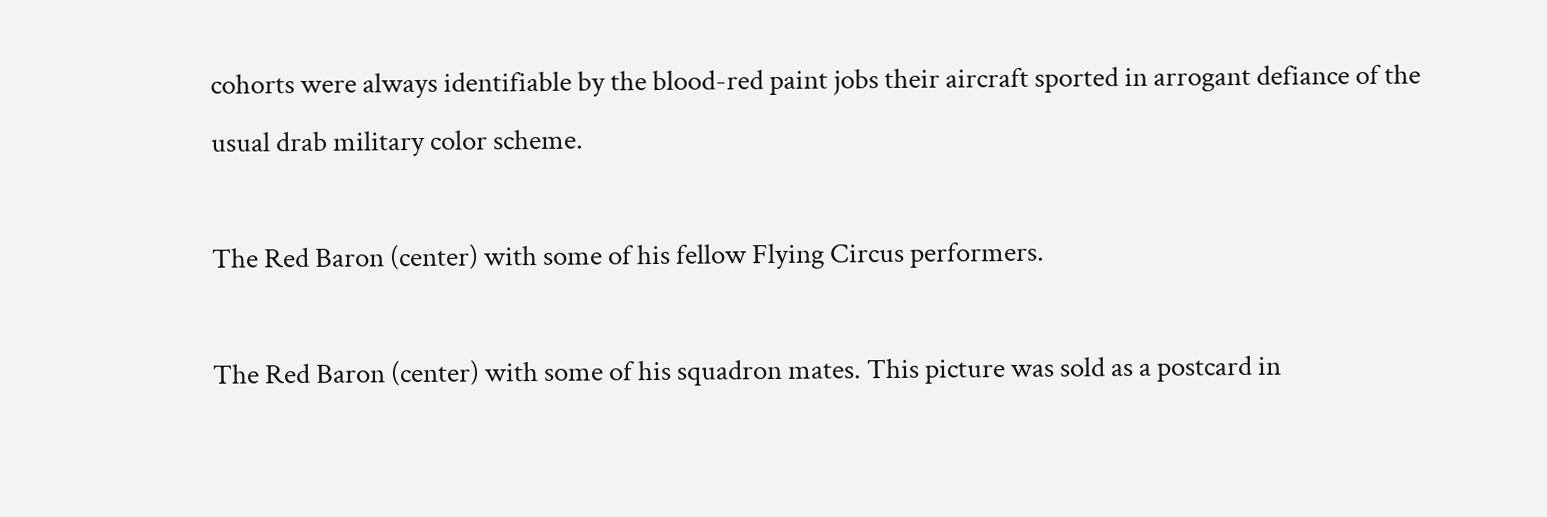cohorts were always identifiable by the blood-red paint jobs their aircraft sported in arrogant defiance of the usual drab military color scheme.

The Red Baron (center) with some of his fellow Flying Circus performers.

The Red Baron (center) with some of his squadron mates. This picture was sold as a postcard in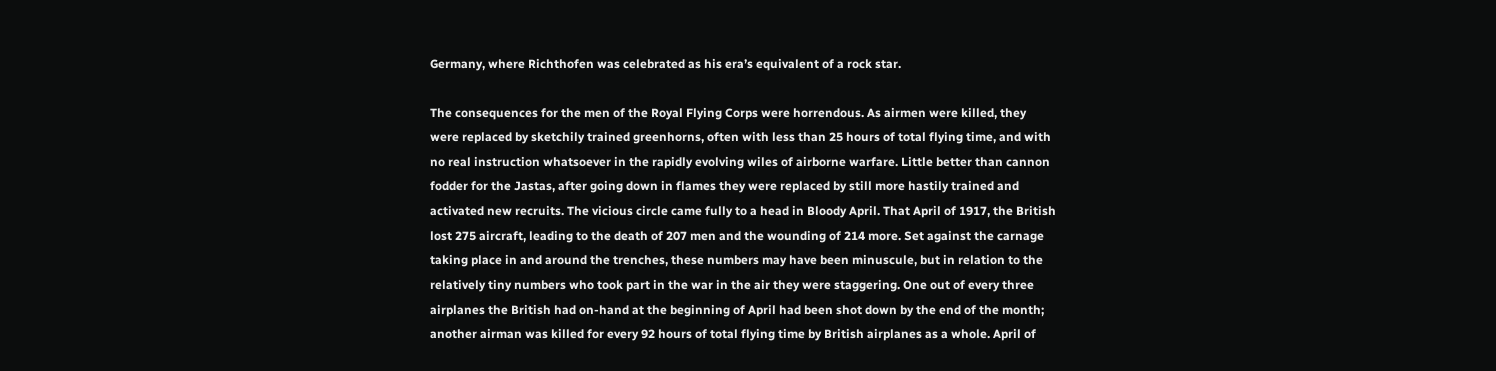Germany, where Richthofen was celebrated as his era’s equivalent of a rock star.

The consequences for the men of the Royal Flying Corps were horrendous. As airmen were killed, they were replaced by sketchily trained greenhorns, often with less than 25 hours of total flying time, and with no real instruction whatsoever in the rapidly evolving wiles of airborne warfare. Little better than cannon fodder for the Jastas, after going down in flames they were replaced by still more hastily trained and activated new recruits. The vicious circle came fully to a head in Bloody April. That April of 1917, the British lost 275 aircraft, leading to the death of 207 men and the wounding of 214 more. Set against the carnage taking place in and around the trenches, these numbers may have been minuscule, but in relation to the relatively tiny numbers who took part in the war in the air they were staggering. One out of every three airplanes the British had on-hand at the beginning of April had been shot down by the end of the month; another airman was killed for every 92 hours of total flying time by British airplanes as a whole. April of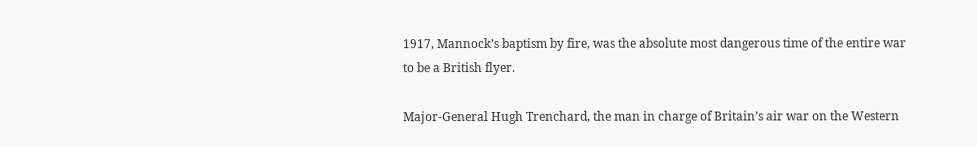1917, Mannock’s baptism by fire, was the absolute most dangerous time of the entire war to be a British flyer.

Major-General Hugh Trenchard, the man in charge of Britain’s air war on the Western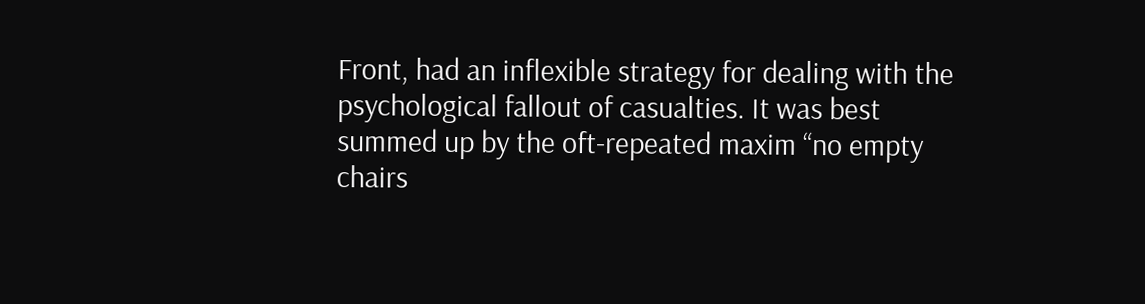Front, had an inflexible strategy for dealing with the psychological fallout of casualties. It was best summed up by the oft-repeated maxim “no empty chairs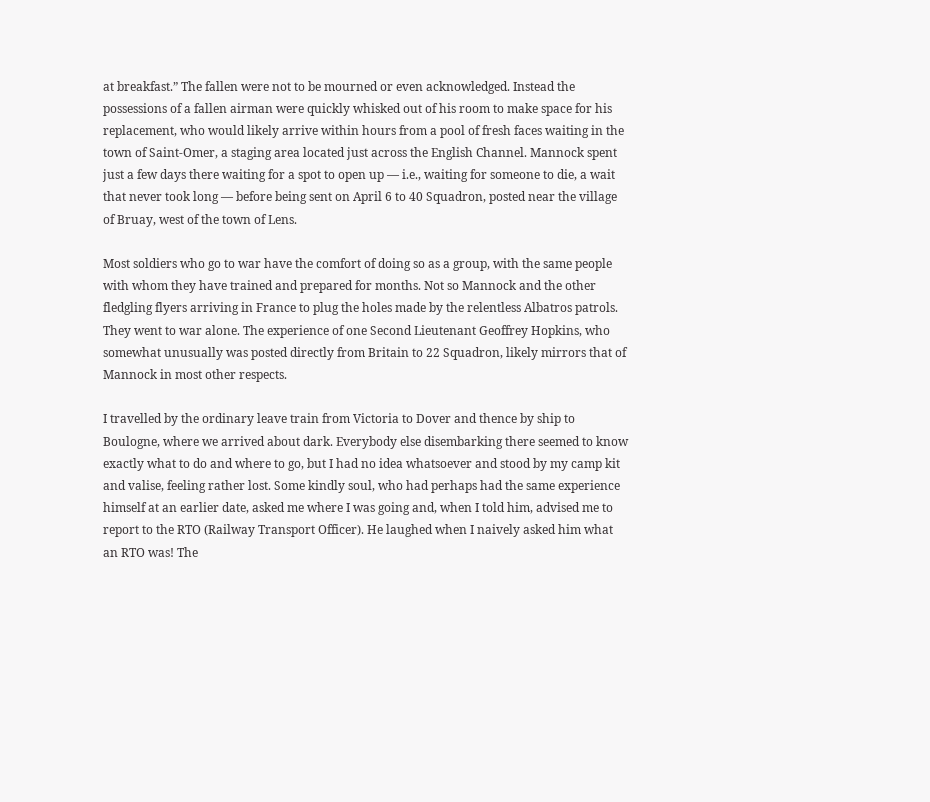at breakfast.” The fallen were not to be mourned or even acknowledged. Instead the possessions of a fallen airman were quickly whisked out of his room to make space for his replacement, who would likely arrive within hours from a pool of fresh faces waiting in the town of Saint-Omer, a staging area located just across the English Channel. Mannock spent just a few days there waiting for a spot to open up — i.e., waiting for someone to die, a wait that never took long — before being sent on April 6 to 40 Squadron, posted near the village of Bruay, west of the town of Lens.

Most soldiers who go to war have the comfort of doing so as a group, with the same people with whom they have trained and prepared for months. Not so Mannock and the other fledgling flyers arriving in France to plug the holes made by the relentless Albatros patrols. They went to war alone. The experience of one Second Lieutenant Geoffrey Hopkins, who somewhat unusually was posted directly from Britain to 22 Squadron, likely mirrors that of Mannock in most other respects.

I travelled by the ordinary leave train from Victoria to Dover and thence by ship to Boulogne, where we arrived about dark. Everybody else disembarking there seemed to know exactly what to do and where to go, but I had no idea whatsoever and stood by my camp kit and valise, feeling rather lost. Some kindly soul, who had perhaps had the same experience himself at an earlier date, asked me where I was going and, when I told him, advised me to report to the RTO (Railway Transport Officer). He laughed when I naively asked him what an RTO was! The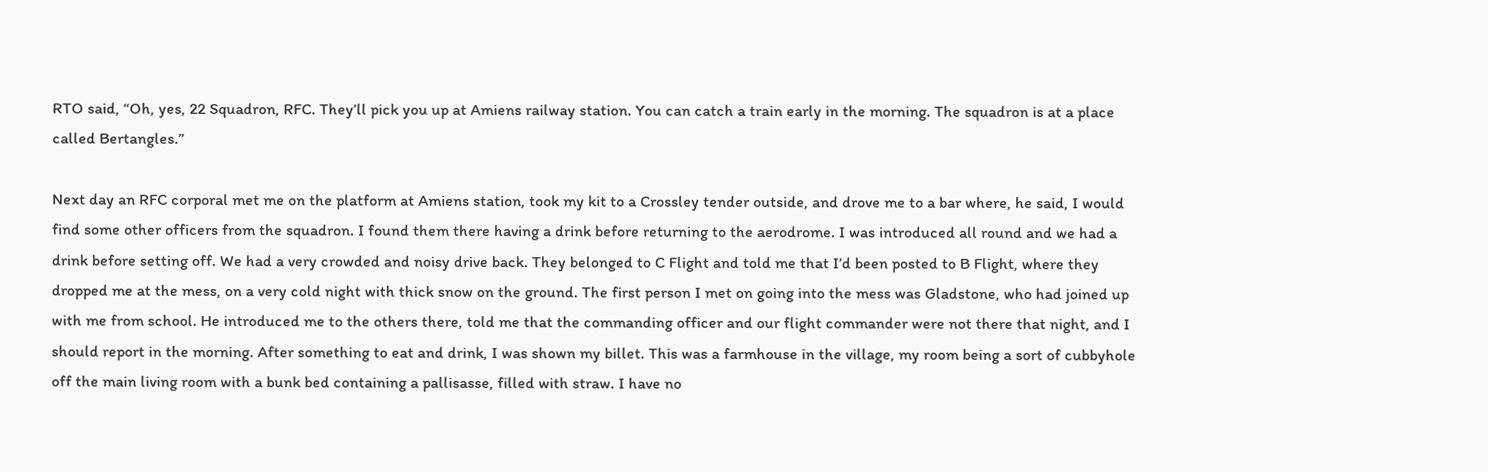RTO said, “Oh, yes, 22 Squadron, RFC. They’ll pick you up at Amiens railway station. You can catch a train early in the morning. The squadron is at a place called Bertangles.”

Next day an RFC corporal met me on the platform at Amiens station, took my kit to a Crossley tender outside, and drove me to a bar where, he said, I would find some other officers from the squadron. I found them there having a drink before returning to the aerodrome. I was introduced all round and we had a drink before setting off. We had a very crowded and noisy drive back. They belonged to C Flight and told me that I’d been posted to B Flight, where they dropped me at the mess, on a very cold night with thick snow on the ground. The first person I met on going into the mess was Gladstone, who had joined up with me from school. He introduced me to the others there, told me that the commanding officer and our flight commander were not there that night, and I should report in the morning. After something to eat and drink, I was shown my billet. This was a farmhouse in the village, my room being a sort of cubbyhole off the main living room with a bunk bed containing a pallisasse, filled with straw. I have no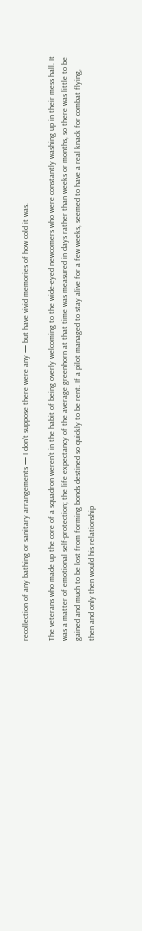recollection of any bathing or sanitary arrangements — I don’t suppose there were any — but have vivid memories of how cold it was.

The veterans who made up the core of a squadron weren’t in the habit of being overly welcoming to the wide-eyed newcomers who were constantly washing up in their mess hall. It was a matter of emotional self-protection; the life expectancy of the average greenhorn at that time was measured in days rather than weeks or months, so there was little to be gained and much to be lost from forming bonds destined so quickly to be rent. If a pilot managed to stay alive for a few weeks, seemed to have a real knack for combat flying, then and only then would his relationship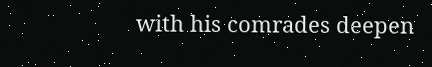with his comrades deepen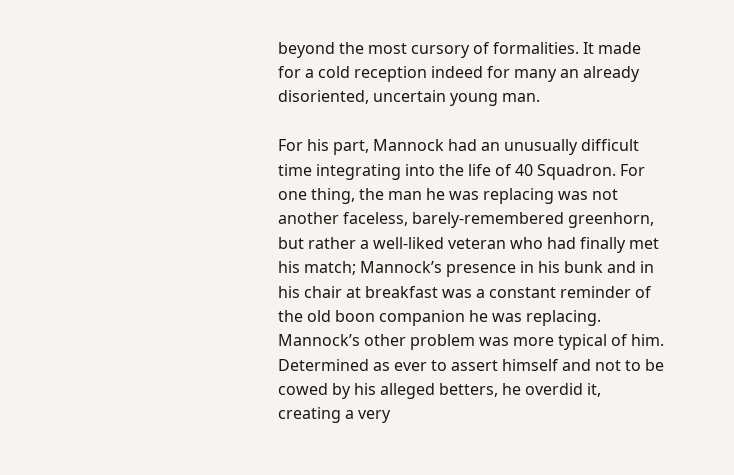beyond the most cursory of formalities. It made for a cold reception indeed for many an already disoriented, uncertain young man.

For his part, Mannock had an unusually difficult time integrating into the life of 40 Squadron. For one thing, the man he was replacing was not another faceless, barely-remembered greenhorn, but rather a well-liked veteran who had finally met his match; Mannock’s presence in his bunk and in his chair at breakfast was a constant reminder of the old boon companion he was replacing. Mannock’s other problem was more typical of him. Determined as ever to assert himself and not to be cowed by his alleged betters, he overdid it, creating a very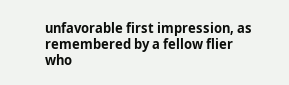unfavorable first impression, as remembered by a fellow flier who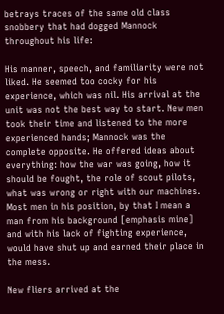betrays traces of the same old class snobbery that had dogged Mannock throughout his life:

His manner, speech, and familiarity were not liked. He seemed too cocky for his experience, which was nil. His arrival at the unit was not the best way to start. New men took their time and listened to the more experienced hands; Mannock was the complete opposite. He offered ideas about everything: how the war was going, how it should be fought, the role of scout pilots, what was wrong or right with our machines. Most men in his position, by that I mean a man from his background [emphasis mine] and with his lack of fighting experience, would have shut up and earned their place in the mess.

New fliers arrived at the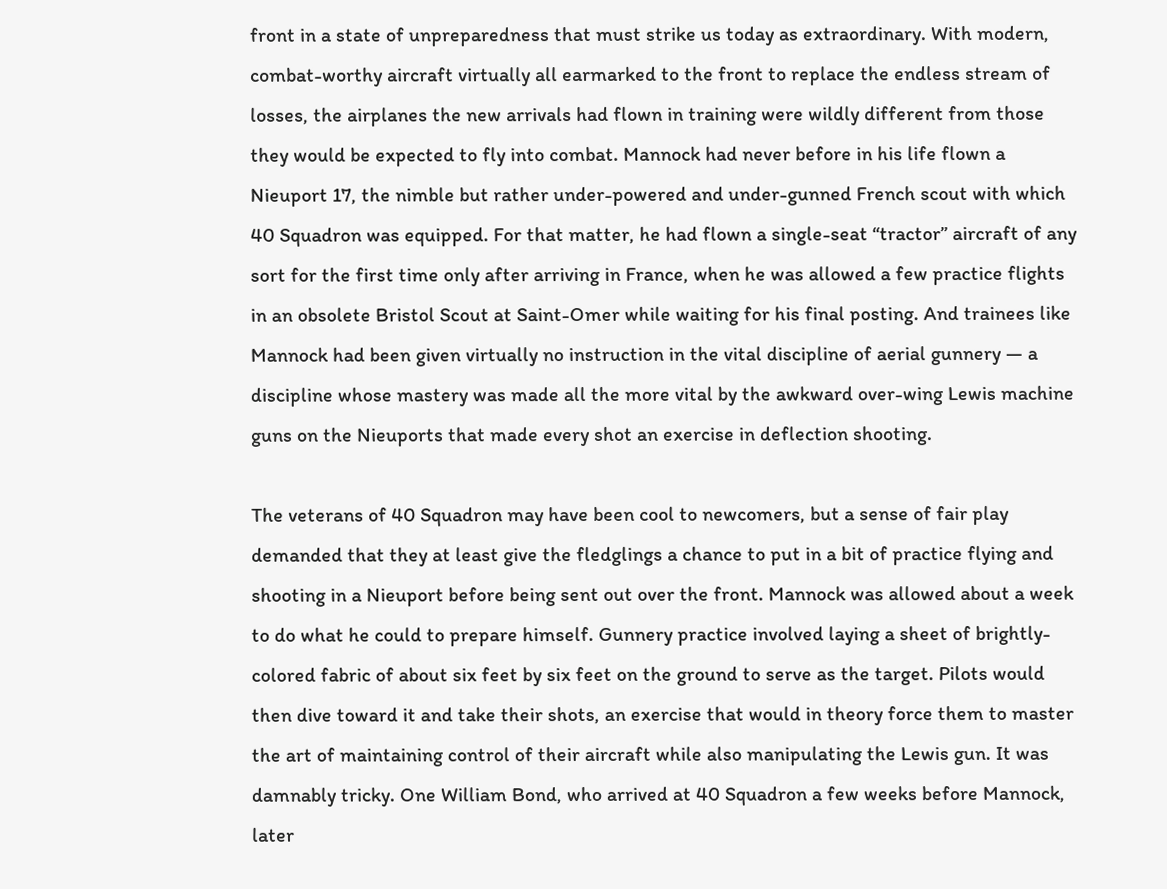front in a state of unpreparedness that must strike us today as extraordinary. With modern, combat-worthy aircraft virtually all earmarked to the front to replace the endless stream of losses, the airplanes the new arrivals had flown in training were wildly different from those they would be expected to fly into combat. Mannock had never before in his life flown a Nieuport 17, the nimble but rather under-powered and under-gunned French scout with which 40 Squadron was equipped. For that matter, he had flown a single-seat “tractor” aircraft of any sort for the first time only after arriving in France, when he was allowed a few practice flights in an obsolete Bristol Scout at Saint-Omer while waiting for his final posting. And trainees like Mannock had been given virtually no instruction in the vital discipline of aerial gunnery — a discipline whose mastery was made all the more vital by the awkward over-wing Lewis machine guns on the Nieuports that made every shot an exercise in deflection shooting.

The veterans of 40 Squadron may have been cool to newcomers, but a sense of fair play demanded that they at least give the fledglings a chance to put in a bit of practice flying and shooting in a Nieuport before being sent out over the front. Mannock was allowed about a week to do what he could to prepare himself. Gunnery practice involved laying a sheet of brightly-colored fabric of about six feet by six feet on the ground to serve as the target. Pilots would then dive toward it and take their shots, an exercise that would in theory force them to master the art of maintaining control of their aircraft while also manipulating the Lewis gun. It was damnably tricky. One William Bond, who arrived at 40 Squadron a few weeks before Mannock, later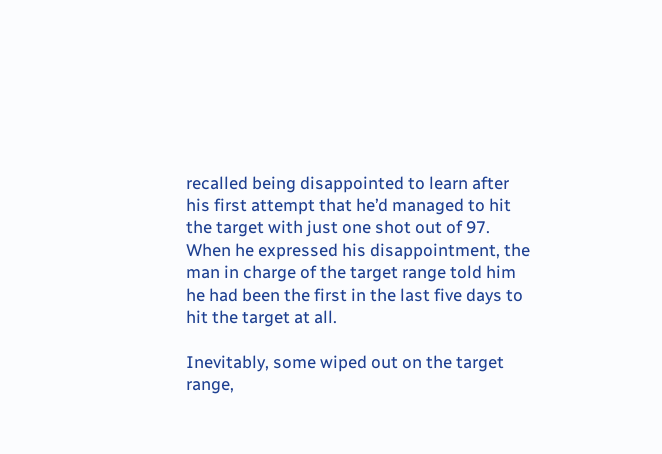recalled being disappointed to learn after his first attempt that he’d managed to hit the target with just one shot out of 97. When he expressed his disappointment, the man in charge of the target range told him he had been the first in the last five days to hit the target at all.

Inevitably, some wiped out on the target range,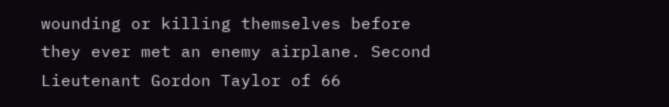wounding or killing themselves before they ever met an enemy airplane. Second Lieutenant Gordon Taylor of 66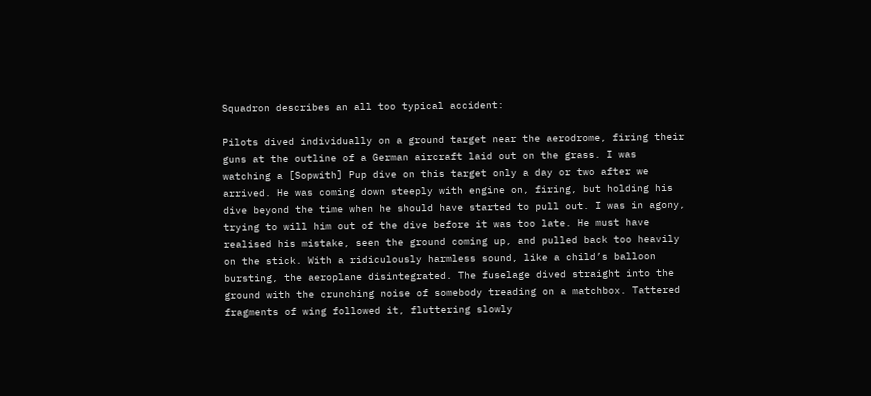Squadron describes an all too typical accident:

Pilots dived individually on a ground target near the aerodrome, firing their guns at the outline of a German aircraft laid out on the grass. I was watching a [Sopwith] Pup dive on this target only a day or two after we arrived. He was coming down steeply with engine on, firing, but holding his dive beyond the time when he should have started to pull out. I was in agony, trying to will him out of the dive before it was too late. He must have realised his mistake, seen the ground coming up, and pulled back too heavily on the stick. With a ridiculously harmless sound, like a child’s balloon bursting, the aeroplane disintegrated. The fuselage dived straight into the ground with the crunching noise of somebody treading on a matchbox. Tattered fragments of wing followed it, fluttering slowly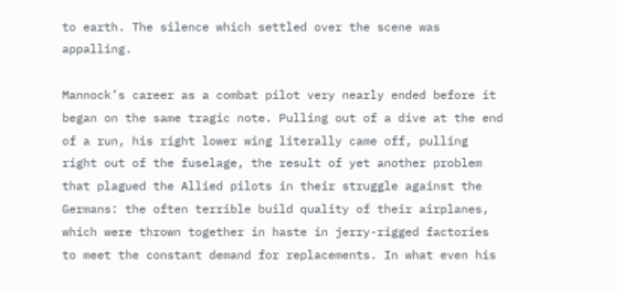to earth. The silence which settled over the scene was appalling.

Mannock’s career as a combat pilot very nearly ended before it began on the same tragic note. Pulling out of a dive at the end of a run, his right lower wing literally came off, pulling right out of the fuselage, the result of yet another problem that plagued the Allied pilots in their struggle against the Germans: the often terrible build quality of their airplanes, which were thrown together in haste in jerry-rigged factories to meet the constant demand for replacements. In what even his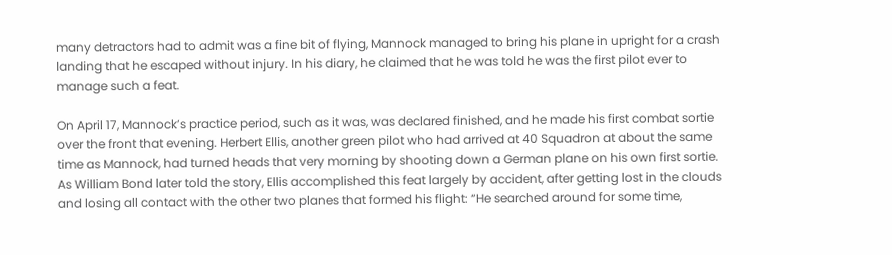many detractors had to admit was a fine bit of flying, Mannock managed to bring his plane in upright for a crash landing that he escaped without injury. In his diary, he claimed that he was told he was the first pilot ever to manage such a feat.

On April 17, Mannock’s practice period, such as it was, was declared finished, and he made his first combat sortie over the front that evening. Herbert Ellis, another green pilot who had arrived at 40 Squadron at about the same time as Mannock, had turned heads that very morning by shooting down a German plane on his own first sortie. As William Bond later told the story, Ellis accomplished this feat largely by accident, after getting lost in the clouds and losing all contact with the other two planes that formed his flight: “He searched around for some time,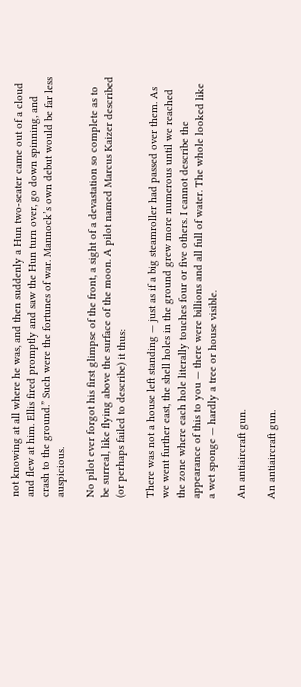not knowing at all where he was, and then suddenly a Hun two-seater came out of a cloud and flew at him. Ellis fired promptly and saw the Hun turn over, go down spinning, and crash to the ground.” Such were the fortunes of war. Mannock’s own debut would be far less auspicious.

No pilot ever forgot his first glimpse of the front, a sight of a devastation so complete as to be surreal, like flying above the surface of the moon. A pilot named Marcus Kaizer described (or perhaps failed to describe) it thus:

There was not a house left standing — just as if a big steamroller had passed over them. As we went further east, the shell holes in the ground grew more numerous until we reached the zone where each hole literally touches four or five others. I cannot describe the appearance of this to you — there were billions and all full of water. The whole looked like a wet sponge — hardly a tree or house visible.

An antiaircraft gun.

An antiaircraft gun.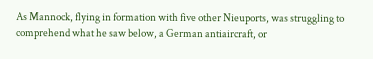As Mannock, flying in formation with five other Nieuports, was struggling to comprehend what he saw below, a German antiaircraft, or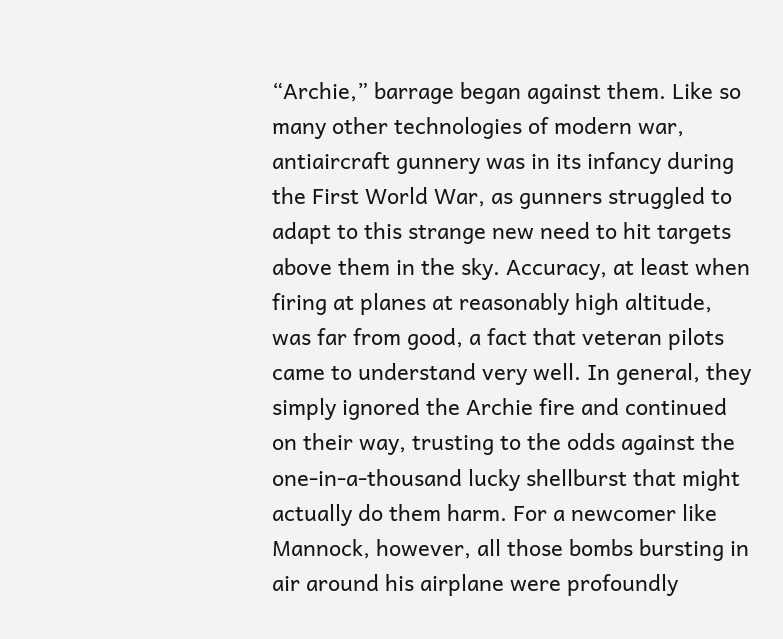“Archie,” barrage began against them. Like so many other technologies of modern war, antiaircraft gunnery was in its infancy during the First World War, as gunners struggled to adapt to this strange new need to hit targets above them in the sky. Accuracy, at least when firing at planes at reasonably high altitude, was far from good, a fact that veteran pilots came to understand very well. In general, they simply ignored the Archie fire and continued on their way, trusting to the odds against the one-in-a-thousand lucky shellburst that might actually do them harm. For a newcomer like Mannock, however, all those bombs bursting in air around his airplane were profoundly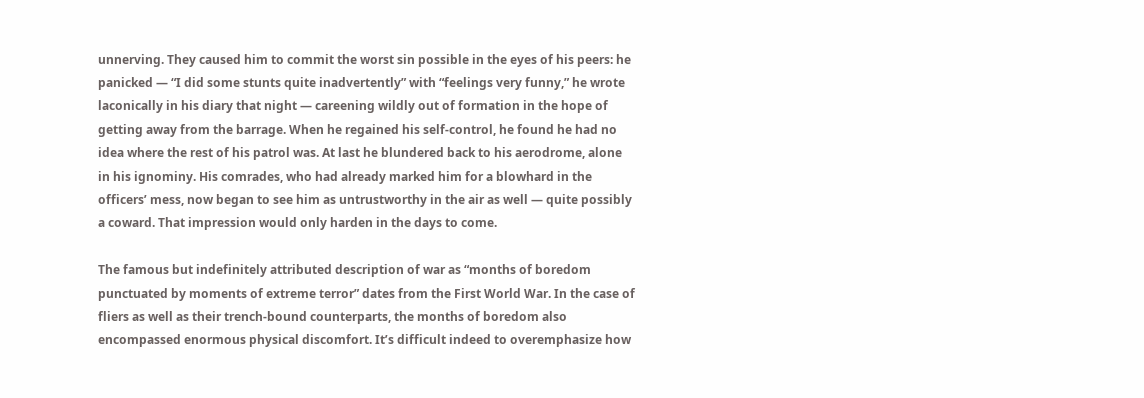unnerving. They caused him to commit the worst sin possible in the eyes of his peers: he panicked — “I did some stunts quite inadvertently” with “feelings very funny,” he wrote laconically in his diary that night — careening wildly out of formation in the hope of getting away from the barrage. When he regained his self-control, he found he had no idea where the rest of his patrol was. At last he blundered back to his aerodrome, alone in his ignominy. His comrades, who had already marked him for a blowhard in the officers’ mess, now began to see him as untrustworthy in the air as well — quite possibly a coward. That impression would only harden in the days to come.

The famous but indefinitely attributed description of war as “months of boredom punctuated by moments of extreme terror” dates from the First World War. In the case of fliers as well as their trench-bound counterparts, the months of boredom also encompassed enormous physical discomfort. It’s difficult indeed to overemphasize how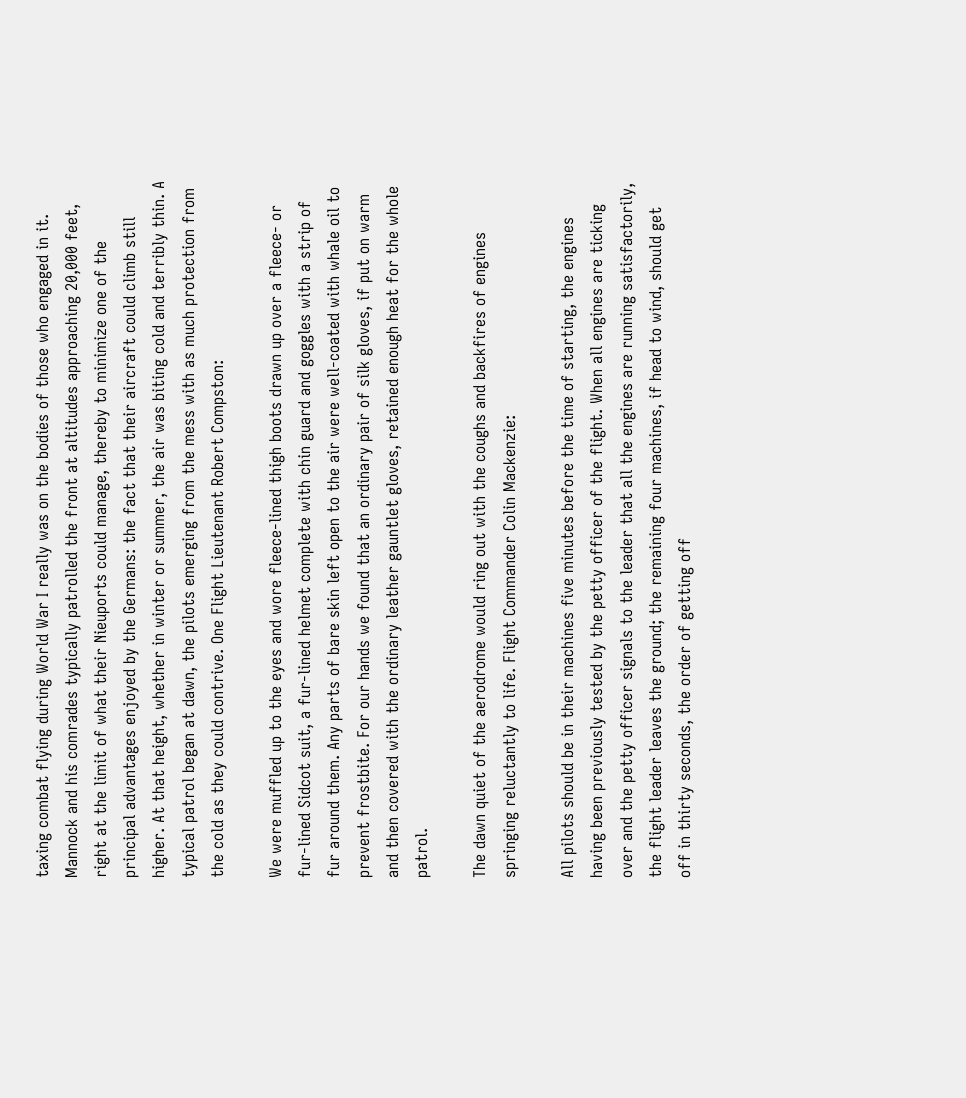taxing combat flying during World War I really was on the bodies of those who engaged in it. Mannock and his comrades typically patrolled the front at altitudes approaching 20,000 feet, right at the limit of what their Nieuports could manage, thereby to minimize one of the principal advantages enjoyed by the Germans: the fact that their aircraft could climb still higher. At that height, whether in winter or summer, the air was biting cold and terribly thin. A typical patrol began at dawn, the pilots emerging from the mess with as much protection from the cold as they could contrive. One Flight Lieutenant Robert Compston:

We were muffled up to the eyes and wore fleece-lined thigh boots drawn up over a fleece- or fur-lined Sidcot suit, a fur-lined helmet complete with chin guard and goggles with a strip of fur around them. Any parts of bare skin left open to the air were well-coated with whale oil to prevent frostbite. For our hands we found that an ordinary pair of silk gloves, if put on warm and then covered with the ordinary leather gauntlet gloves, retained enough heat for the whole patrol.

The dawn quiet of the aerodrome would ring out with the coughs and backfires of engines springing reluctantly to life. Flight Commander Colin Mackenzie:

All pilots should be in their machines five minutes before the time of starting, the engines having been previously tested by the petty officer of the flight. When all engines are ticking over and the petty officer signals to the leader that all the engines are running satisfactorily, the flight leader leaves the ground; the remaining four machines, if head to wind, should get off in thirty seconds, the order of getting off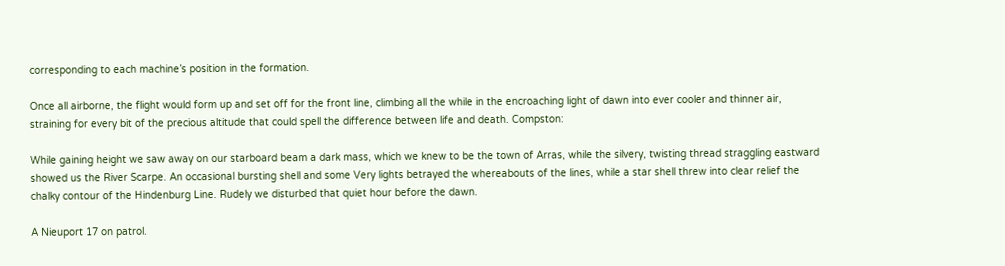corresponding to each machine’s position in the formation.

Once all airborne, the flight would form up and set off for the front line, climbing all the while in the encroaching light of dawn into ever cooler and thinner air, straining for every bit of the precious altitude that could spell the difference between life and death. Compston:

While gaining height we saw away on our starboard beam a dark mass, which we knew to be the town of Arras, while the silvery, twisting thread straggling eastward showed us the River Scarpe. An occasional bursting shell and some Very lights betrayed the whereabouts of the lines, while a star shell threw into clear relief the chalky contour of the Hindenburg Line. Rudely we disturbed that quiet hour before the dawn.

A Nieuport 17 on patrol.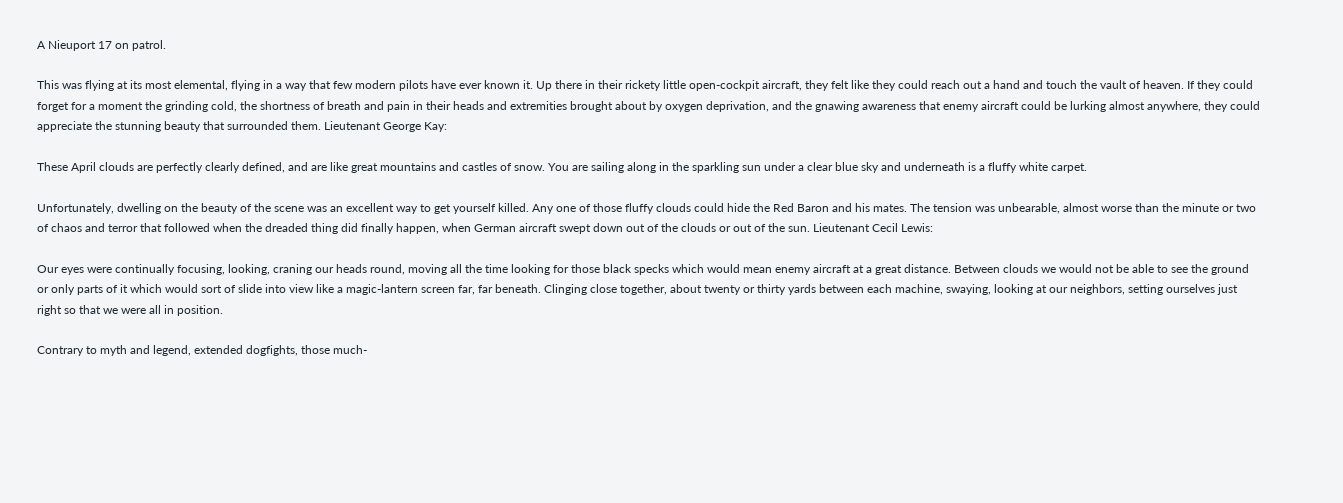A Nieuport 17 on patrol.

This was flying at its most elemental, flying in a way that few modern pilots have ever known it. Up there in their rickety little open-cockpit aircraft, they felt like they could reach out a hand and touch the vault of heaven. If they could forget for a moment the grinding cold, the shortness of breath and pain in their heads and extremities brought about by oxygen deprivation, and the gnawing awareness that enemy aircraft could be lurking almost anywhere, they could appreciate the stunning beauty that surrounded them. Lieutenant George Kay:

These April clouds are perfectly clearly defined, and are like great mountains and castles of snow. You are sailing along in the sparkling sun under a clear blue sky and underneath is a fluffy white carpet.

Unfortunately, dwelling on the beauty of the scene was an excellent way to get yourself killed. Any one of those fluffy clouds could hide the Red Baron and his mates. The tension was unbearable, almost worse than the minute or two of chaos and terror that followed when the dreaded thing did finally happen, when German aircraft swept down out of the clouds or out of the sun. Lieutenant Cecil Lewis:

Our eyes were continually focusing, looking, craning our heads round, moving all the time looking for those black specks which would mean enemy aircraft at a great distance. Between clouds we would not be able to see the ground or only parts of it which would sort of slide into view like a magic-lantern screen far, far beneath. Clinging close together, about twenty or thirty yards between each machine, swaying, looking at our neighbors, setting ourselves just right so that we were all in position.

Contrary to myth and legend, extended dogfights, those much-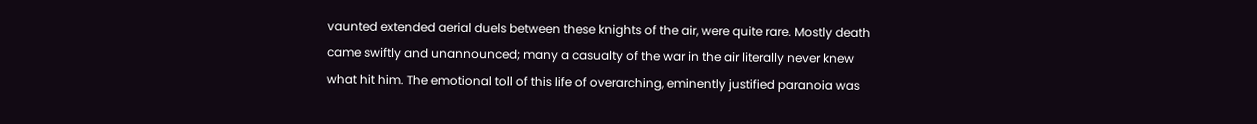vaunted extended aerial duels between these knights of the air, were quite rare. Mostly death came swiftly and unannounced; many a casualty of the war in the air literally never knew what hit him. The emotional toll of this life of overarching, eminently justified paranoia was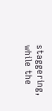staggering, while the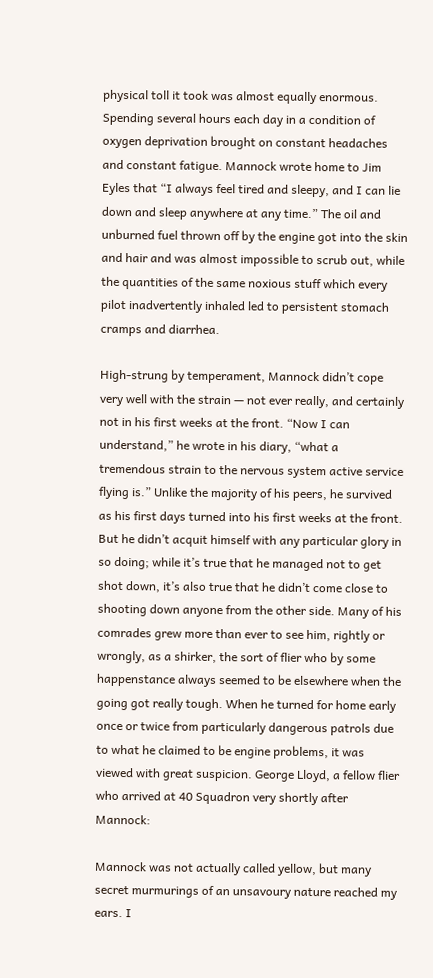physical toll it took was almost equally enormous. Spending several hours each day in a condition of oxygen deprivation brought on constant headaches and constant fatigue. Mannock wrote home to Jim Eyles that “I always feel tired and sleepy, and I can lie down and sleep anywhere at any time.” The oil and unburned fuel thrown off by the engine got into the skin and hair and was almost impossible to scrub out, while the quantities of the same noxious stuff which every pilot inadvertently inhaled led to persistent stomach cramps and diarrhea.

High-strung by temperament, Mannock didn’t cope very well with the strain — not ever really, and certainly not in his first weeks at the front. “Now I can understand,” he wrote in his diary, “what a tremendous strain to the nervous system active service flying is.” Unlike the majority of his peers, he survived as his first days turned into his first weeks at the front. But he didn’t acquit himself with any particular glory in so doing; while it’s true that he managed not to get shot down, it’s also true that he didn’t come close to shooting down anyone from the other side. Many of his comrades grew more than ever to see him, rightly or wrongly, as a shirker, the sort of flier who by some happenstance always seemed to be elsewhere when the going got really tough. When he turned for home early once or twice from particularly dangerous patrols due to what he claimed to be engine problems, it was viewed with great suspicion. George Lloyd, a fellow flier who arrived at 40 Squadron very shortly after Mannock:

Mannock was not actually called yellow, but many secret murmurings of an unsavoury nature reached my ears. I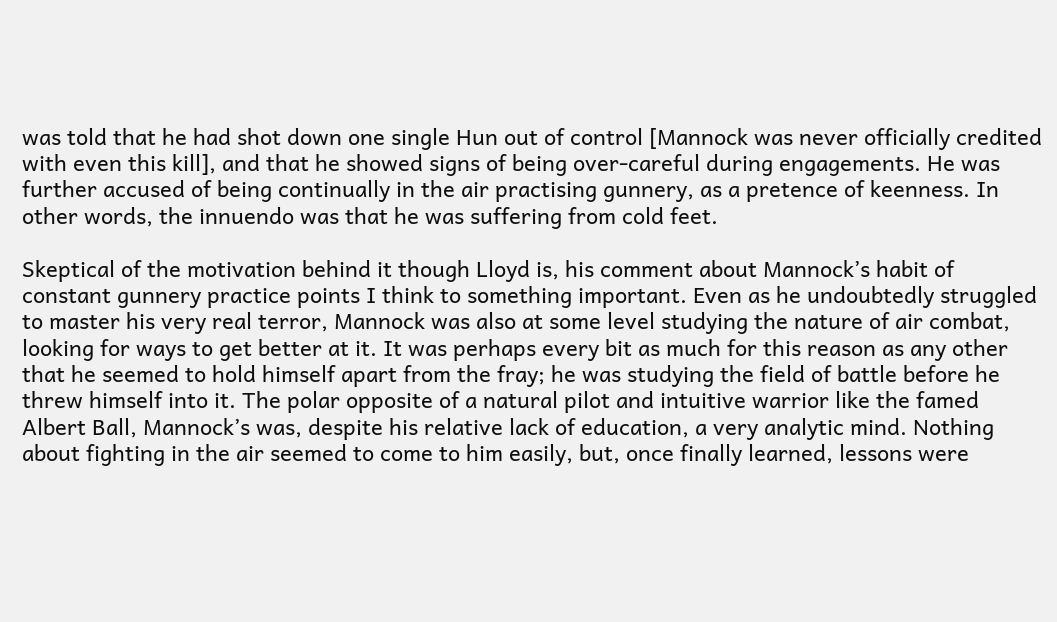was told that he had shot down one single Hun out of control [Mannock was never officially credited with even this kill], and that he showed signs of being over-careful during engagements. He was further accused of being continually in the air practising gunnery, as a pretence of keenness. In other words, the innuendo was that he was suffering from cold feet.

Skeptical of the motivation behind it though Lloyd is, his comment about Mannock’s habit of constant gunnery practice points I think to something important. Even as he undoubtedly struggled to master his very real terror, Mannock was also at some level studying the nature of air combat, looking for ways to get better at it. It was perhaps every bit as much for this reason as any other that he seemed to hold himself apart from the fray; he was studying the field of battle before he threw himself into it. The polar opposite of a natural pilot and intuitive warrior like the famed Albert Ball, Mannock’s was, despite his relative lack of education, a very analytic mind. Nothing about fighting in the air seemed to come to him easily, but, once finally learned, lessons were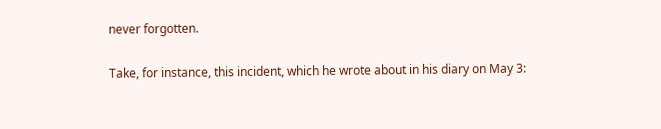never forgotten.

Take, for instance, this incident, which he wrote about in his diary on May 3: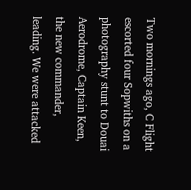Two mornings ago, C Flight escorted four Sopwiths on a photography stunt to Douai Aerodrome, Captain Keen, the new commander, leading. We were attacked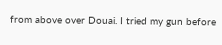from above over Douai. I tried my gun before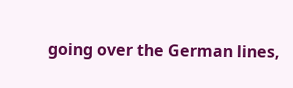going over the German lines,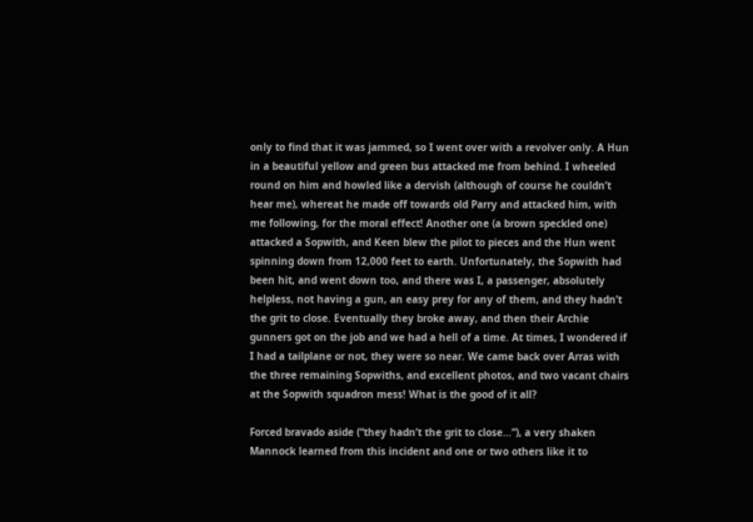only to find that it was jammed, so I went over with a revolver only. A Hun in a beautiful yellow and green bus attacked me from behind. I wheeled round on him and howled like a dervish (although of course he couldn’t hear me), whereat he made off towards old Parry and attacked him, with me following, for the moral effect! Another one (a brown speckled one) attacked a Sopwith, and Keen blew the pilot to pieces and the Hun went spinning down from 12,000 feet to earth. Unfortunately, the Sopwith had been hit, and went down too, and there was I, a passenger, absolutely helpless, not having a gun, an easy prey for any of them, and they hadn’t the grit to close. Eventually they broke away, and then their Archie gunners got on the job and we had a hell of a time. At times, I wondered if I had a tailplane or not, they were so near. We came back over Arras with the three remaining Sopwiths, and excellent photos, and two vacant chairs at the Sopwith squadron mess! What is the good of it all?

Forced bravado aside (“they hadn’t the grit to close…”), a very shaken Mannock learned from this incident and one or two others like it to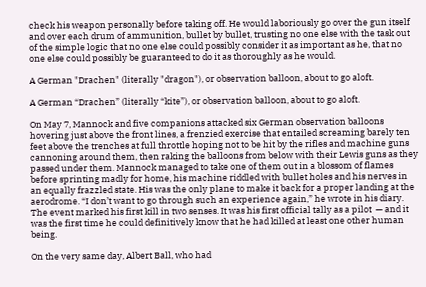check his weapon personally before taking off. He would laboriously go over the gun itself and over each drum of ammunition, bullet by bullet, trusting no one else with the task out of the simple logic that no one else could possibly consider it as important as he, that no one else could possibly be guaranteed to do it as thoroughly as he would.

A German "Drachen" (literally "dragon"), or observation balloon, about to go aloft.

A German “Drachen” (literally “kite”), or observation balloon, about to go aloft.

On May 7, Mannock and five companions attacked six German observation balloons hovering just above the front lines, a frenzied exercise that entailed screaming barely ten feet above the trenches at full throttle hoping not to be hit by the rifles and machine guns cannoning around them, then raking the balloons from below with their Lewis guns as they passed under them. Mannock managed to take one of them out in a blossom of flames before sprinting madly for home, his machine riddled with bullet holes and his nerves in an equally frazzled state. His was the only plane to make it back for a proper landing at the aerodrome. “I don’t want to go through such an experience again,” he wrote in his diary. The event marked his first kill in two senses. It was his first official tally as a pilot  — and it was the first time he could definitively know that he had killed at least one other human being.

On the very same day, Albert Ball, who had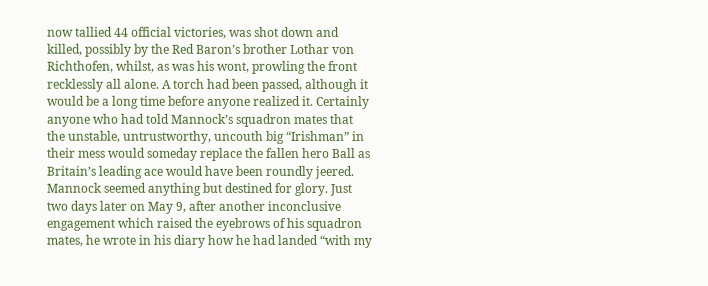now tallied 44 official victories, was shot down and killed, possibly by the Red Baron’s brother Lothar von Richthofen, whilst, as was his wont, prowling the front recklessly all alone. A torch had been passed, although it would be a long time before anyone realized it. Certainly anyone who had told Mannock’s squadron mates that the unstable, untrustworthy, uncouth big “Irishman” in their mess would someday replace the fallen hero Ball as Britain’s leading ace would have been roundly jeered. Mannock seemed anything but destined for glory. Just two days later on May 9, after another inconclusive engagement which raised the eyebrows of his squadron mates, he wrote in his diary how he had landed “with my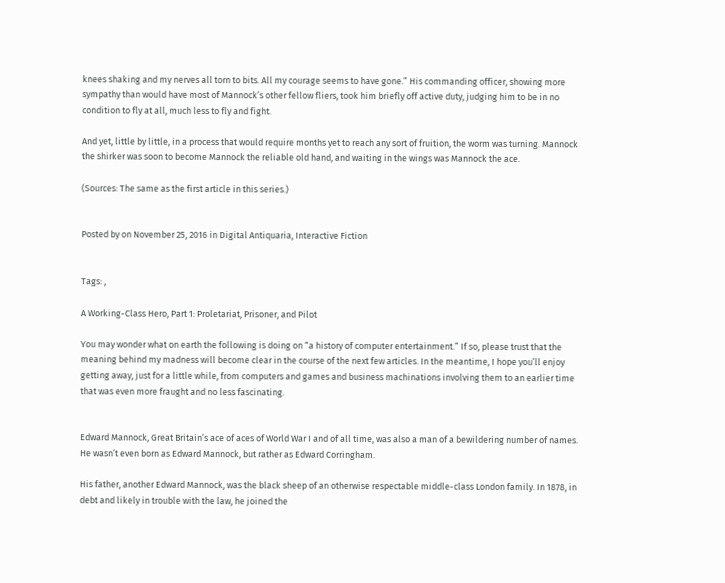knees shaking and my nerves all torn to bits. All my courage seems to have gone.” His commanding officer, showing more sympathy than would have most of Mannock’s other fellow fliers, took him briefly off active duty, judging him to be in no condition to fly at all, much less to fly and fight.

And yet, little by little, in a process that would require months yet to reach any sort of fruition, the worm was turning. Mannock the shirker was soon to become Mannock the reliable old hand, and waiting in the wings was Mannock the ace.

(Sources: The same as the first article in this series.)


Posted by on November 25, 2016 in Digital Antiquaria, Interactive Fiction


Tags: ,

A Working-Class Hero, Part 1: Proletariat, Prisoner, and Pilot

You may wonder what on earth the following is doing on “a history of computer entertainment.” If so, please trust that the meaning behind my madness will become clear in the course of the next few articles. In the meantime, I hope you’ll enjoy getting away, just for a little while, from computers and games and business machinations involving them to an earlier time that was even more fraught and no less fascinating.


Edward Mannock, Great Britain’s ace of aces of World War I and of all time, was also a man of a bewildering number of names. He wasn’t even born as Edward Mannock, but rather as Edward Corringham.

His father, another Edward Mannock, was the black sheep of an otherwise respectable middle-class London family. In 1878, in debt and likely in trouble with the law, he joined the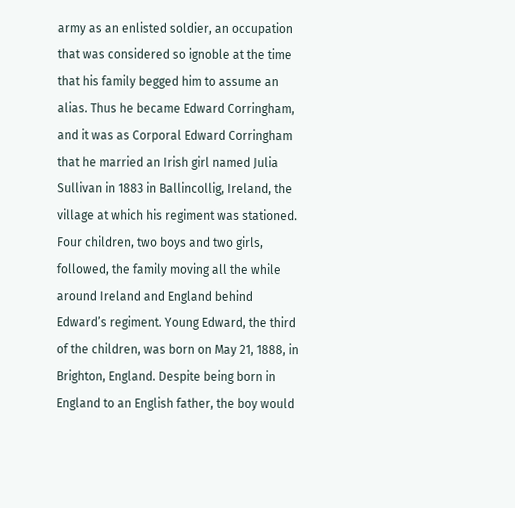army as an enlisted soldier, an occupation that was considered so ignoble at the time that his family begged him to assume an alias. Thus he became Edward Corringham, and it was as Corporal Edward Corringham that he married an Irish girl named Julia Sullivan in 1883 in Ballincollig, Ireland, the village at which his regiment was stationed. Four children, two boys and two girls, followed, the family moving all the while around Ireland and England behind Edward’s regiment. Young Edward, the third of the children, was born on May 21, 1888, in Brighton, England. Despite being born in England to an English father, the boy would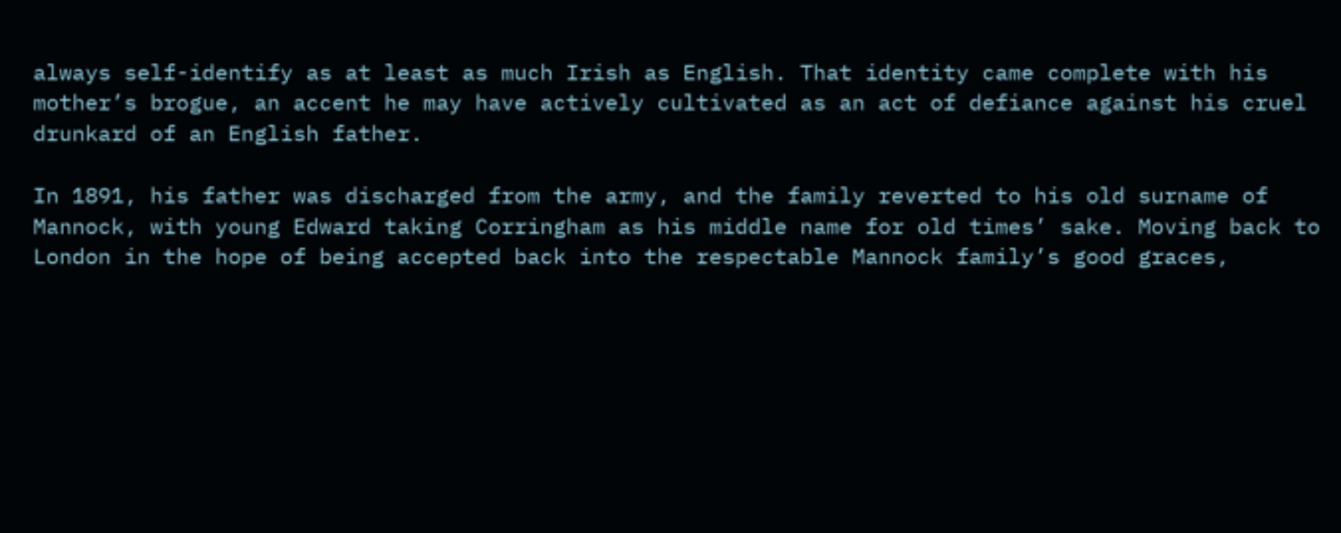always self-identify as at least as much Irish as English. That identity came complete with his mother’s brogue, an accent he may have actively cultivated as an act of defiance against his cruel drunkard of an English father.

In 1891, his father was discharged from the army, and the family reverted to his old surname of Mannock, with young Edward taking Corringham as his middle name for old times’ sake. Moving back to London in the hope of being accepted back into the respectable Mannock family’s good graces,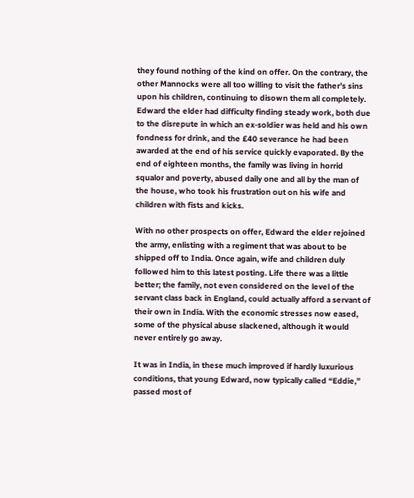they found nothing of the kind on offer. On the contrary, the other Mannocks were all too willing to visit the father’s sins upon his children, continuing to disown them all completely. Edward the elder had difficulty finding steady work, both due to the disrepute in which an ex-soldier was held and his own fondness for drink, and the £40 severance he had been awarded at the end of his service quickly evaporated. By the end of eighteen months, the family was living in horrid squalor and poverty, abused daily one and all by the man of the house, who took his frustration out on his wife and children with fists and kicks.

With no other prospects on offer, Edward the elder rejoined the army, enlisting with a regiment that was about to be shipped off to India. Once again, wife and children duly followed him to this latest posting. Life there was a little better; the family, not even considered on the level of the servant class back in England, could actually afford a servant of their own in India. With the economic stresses now eased, some of the physical abuse slackened, although it would never entirely go away.

It was in India, in these much improved if hardly luxurious conditions, that young Edward, now typically called “Eddie,” passed most of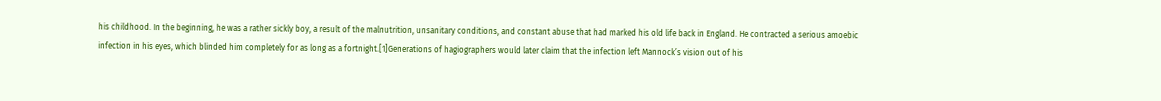his childhood. In the beginning, he was a rather sickly boy, a result of the malnutrition, unsanitary conditions, and constant abuse that had marked his old life back in England. He contracted a serious amoebic infection in his eyes, which blinded him completely for as long as a fortnight.[1]Generations of hagiographers would later claim that the infection left Mannock’s vision out of his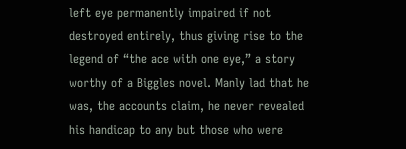left eye permanently impaired if not destroyed entirely, thus giving rise to the legend of “the ace with one eye,” a story worthy of a Biggles novel. Manly lad that he was, the accounts claim, he never revealed his handicap to any but those who were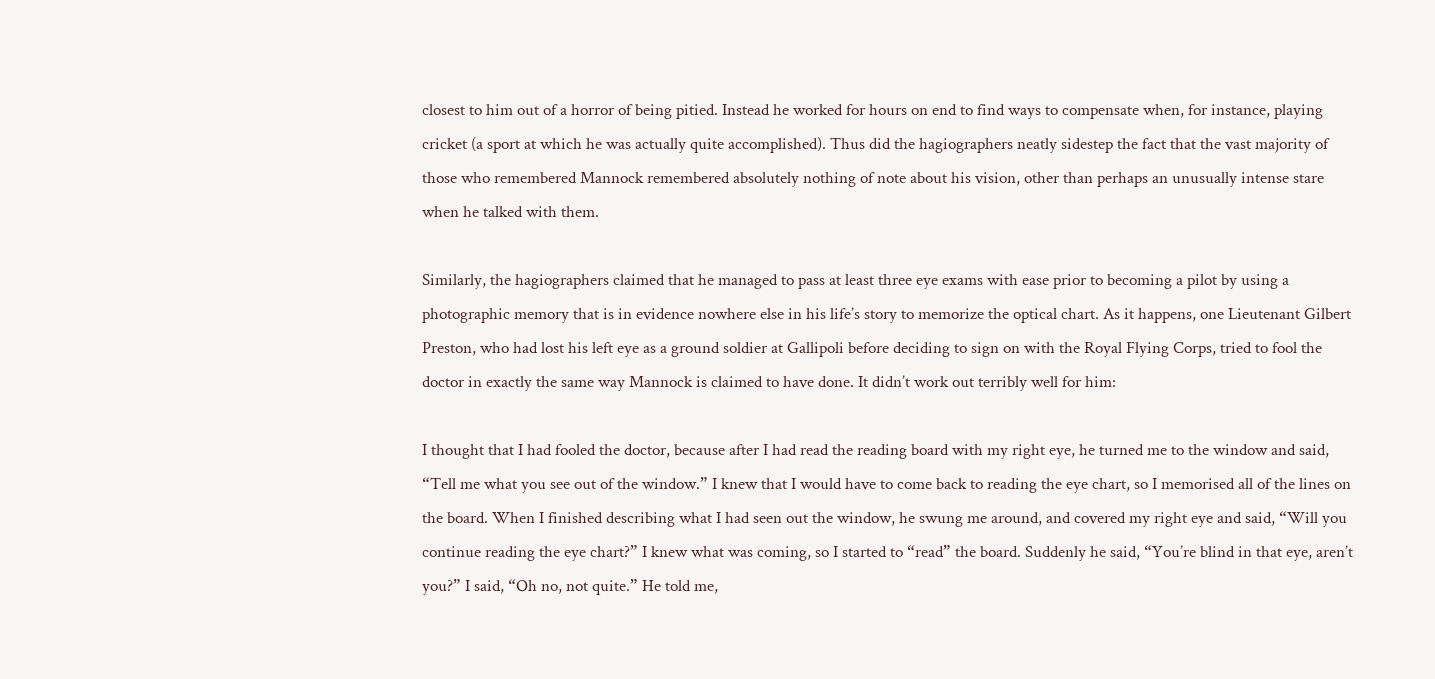closest to him out of a horror of being pitied. Instead he worked for hours on end to find ways to compensate when, for instance, playing cricket (a sport at which he was actually quite accomplished). Thus did the hagiographers neatly sidestep the fact that the vast majority of those who remembered Mannock remembered absolutely nothing of note about his vision, other than perhaps an unusually intense stare when he talked with them.

Similarly, the hagiographers claimed that he managed to pass at least three eye exams with ease prior to becoming a pilot by using a photographic memory that is in evidence nowhere else in his life’s story to memorize the optical chart. As it happens, one Lieutenant Gilbert Preston, who had lost his left eye as a ground soldier at Gallipoli before deciding to sign on with the Royal Flying Corps, tried to fool the doctor in exactly the same way Mannock is claimed to have done. It didn’t work out terribly well for him:

I thought that I had fooled the doctor, because after I had read the reading board with my right eye, he turned me to the window and said, “Tell me what you see out of the window.” I knew that I would have to come back to reading the eye chart, so I memorised all of the lines on the board. When I finished describing what I had seen out the window, he swung me around, and covered my right eye and said, “Will you continue reading the eye chart?” I knew what was coming, so I started to “read” the board. Suddenly he said, “You’re blind in that eye, aren’t you?” I said, “Oh no, not quite.” He told me,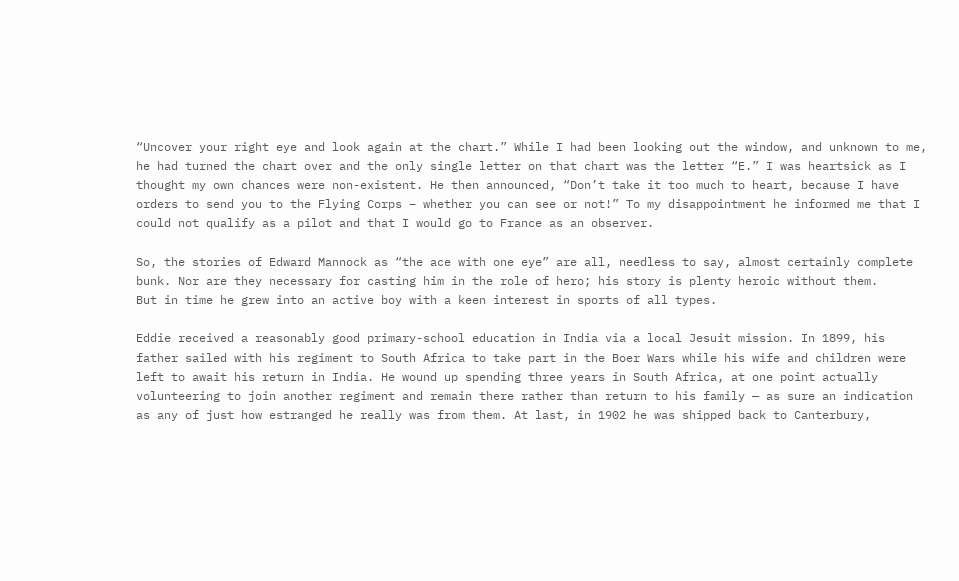“Uncover your right eye and look again at the chart.” While I had been looking out the window, and unknown to me, he had turned the chart over and the only single letter on that chart was the letter “E.” I was heartsick as I thought my own chances were non-existent. He then announced, “Don’t take it too much to heart, because I have orders to send you to the Flying Corps – whether you can see or not!” To my disappointment he informed me that I could not qualify as a pilot and that I would go to France as an observer.

So, the stories of Edward Mannock as “the ace with one eye” are all, needless to say, almost certainly complete bunk. Nor are they necessary for casting him in the role of hero; his story is plenty heroic without them.
But in time he grew into an active boy with a keen interest in sports of all types.

Eddie received a reasonably good primary-school education in India via a local Jesuit mission. In 1899, his father sailed with his regiment to South Africa to take part in the Boer Wars while his wife and children were left to await his return in India. He wound up spending three years in South Africa, at one point actually volunteering to join another regiment and remain there rather than return to his family — as sure an indication as any of just how estranged he really was from them. At last, in 1902 he was shipped back to Canterbury,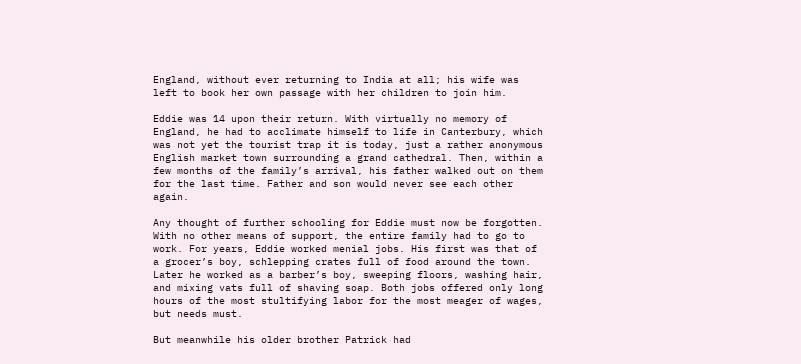England, without ever returning to India at all; his wife was left to book her own passage with her children to join him.

Eddie was 14 upon their return. With virtually no memory of England, he had to acclimate himself to life in Canterbury, which was not yet the tourist trap it is today, just a rather anonymous English market town surrounding a grand cathedral. Then, within a few months of the family’s arrival, his father walked out on them for the last time. Father and son would never see each other again.

Any thought of further schooling for Eddie must now be forgotten. With no other means of support, the entire family had to go to work. For years, Eddie worked menial jobs. His first was that of a grocer’s boy, schlepping crates full of food around the town. Later he worked as a barber’s boy, sweeping floors, washing hair, and mixing vats full of shaving soap. Both jobs offered only long hours of the most stultifying labor for the most meager of wages, but needs must.

But meanwhile his older brother Patrick had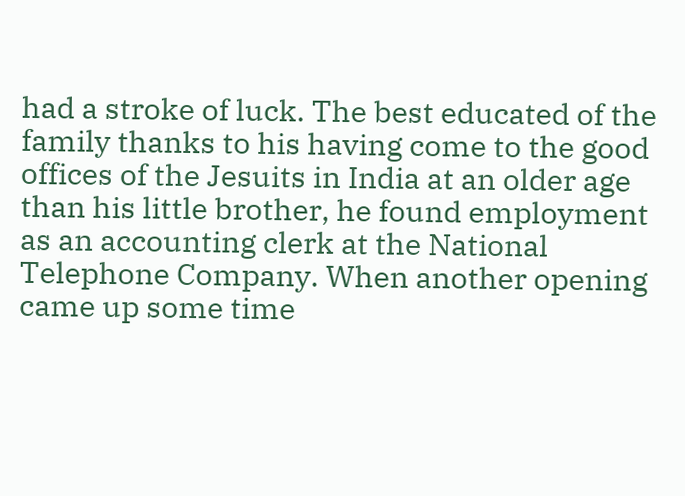had a stroke of luck. The best educated of the family thanks to his having come to the good offices of the Jesuits in India at an older age than his little brother, he found employment as an accounting clerk at the National Telephone Company. When another opening came up some time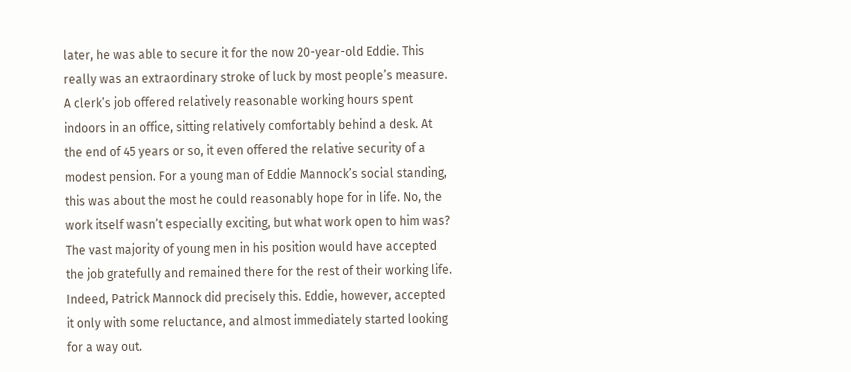later, he was able to secure it for the now 20-year-old Eddie. This really was an extraordinary stroke of luck by most people’s measure. A clerk’s job offered relatively reasonable working hours spent indoors in an office, sitting relatively comfortably behind a desk. At the end of 45 years or so, it even offered the relative security of a modest pension. For a young man of Eddie Mannock’s social standing, this was about the most he could reasonably hope for in life. No, the work itself wasn’t especially exciting, but what work open to him was? The vast majority of young men in his position would have accepted the job gratefully and remained there for the rest of their working life. Indeed, Patrick Mannock did precisely this. Eddie, however, accepted it only with some reluctance, and almost immediately started looking for a way out.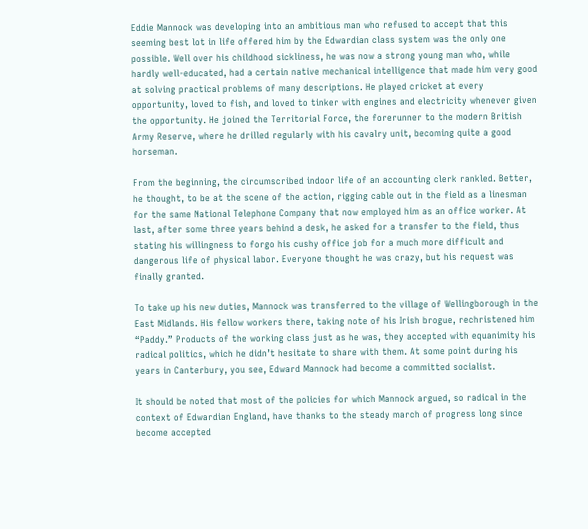Eddie Mannock was developing into an ambitious man who refused to accept that this seeming best lot in life offered him by the Edwardian class system was the only one possible. Well over his childhood sickliness, he was now a strong young man who, while hardly well-educated, had a certain native mechanical intelligence that made him very good at solving practical problems of many descriptions. He played cricket at every opportunity, loved to fish, and loved to tinker with engines and electricity whenever given the opportunity. He joined the Territorial Force, the forerunner to the modern British Army Reserve, where he drilled regularly with his cavalry unit, becoming quite a good horseman.

From the beginning, the circumscribed indoor life of an accounting clerk rankled. Better, he thought, to be at the scene of the action, rigging cable out in the field as a linesman for the same National Telephone Company that now employed him as an office worker. At last, after some three years behind a desk, he asked for a transfer to the field, thus stating his willingness to forgo his cushy office job for a much more difficult and dangerous life of physical labor. Everyone thought he was crazy, but his request was finally granted.

To take up his new duties, Mannock was transferred to the village of Wellingborough in the East Midlands. His fellow workers there, taking note of his Irish brogue, rechristened him “Paddy.” Products of the working class just as he was, they accepted with equanimity his radical politics, which he didn’t hesitate to share with them. At some point during his years in Canterbury, you see, Edward Mannock had become a committed socialist.

It should be noted that most of the policies for which Mannock argued, so radical in the context of Edwardian England, have thanks to the steady march of progress long since become accepted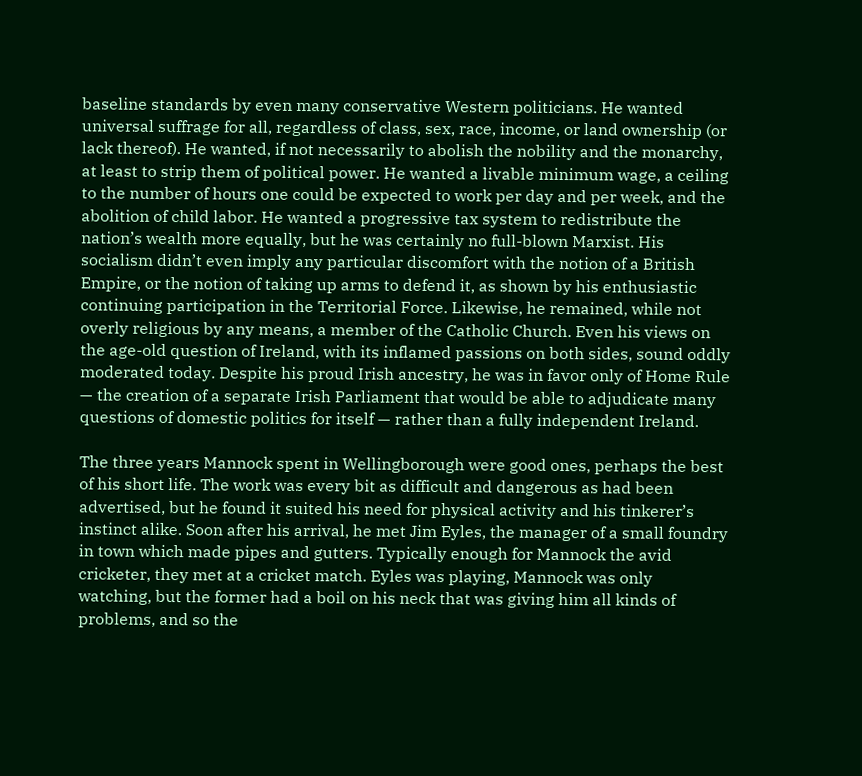baseline standards by even many conservative Western politicians. He wanted universal suffrage for all, regardless of class, sex, race, income, or land ownership (or lack thereof). He wanted, if not necessarily to abolish the nobility and the monarchy, at least to strip them of political power. He wanted a livable minimum wage, a ceiling to the number of hours one could be expected to work per day and per week, and the abolition of child labor. He wanted a progressive tax system to redistribute the nation’s wealth more equally, but he was certainly no full-blown Marxist. His socialism didn’t even imply any particular discomfort with the notion of a British Empire, or the notion of taking up arms to defend it, as shown by his enthusiastic continuing participation in the Territorial Force. Likewise, he remained, while not overly religious by any means, a member of the Catholic Church. Even his views on the age-old question of Ireland, with its inflamed passions on both sides, sound oddly moderated today. Despite his proud Irish ancestry, he was in favor only of Home Rule — the creation of a separate Irish Parliament that would be able to adjudicate many questions of domestic politics for itself — rather than a fully independent Ireland.

The three years Mannock spent in Wellingborough were good ones, perhaps the best of his short life. The work was every bit as difficult and dangerous as had been advertised, but he found it suited his need for physical activity and his tinkerer’s instinct alike. Soon after his arrival, he met Jim Eyles, the manager of a small foundry in town which made pipes and gutters. Typically enough for Mannock the avid cricketer, they met at a cricket match. Eyles was playing, Mannock was only watching, but the former had a boil on his neck that was giving him all kinds of problems, and so the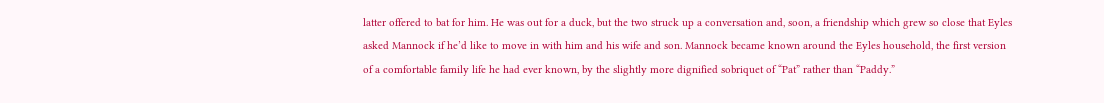latter offered to bat for him. He was out for a duck, but the two struck up a conversation and, soon, a friendship which grew so close that Eyles asked Mannock if he’d like to move in with him and his wife and son. Mannock became known around the Eyles household, the first version of a comfortable family life he had ever known, by the slightly more dignified sobriquet of “Pat” rather than “Paddy.”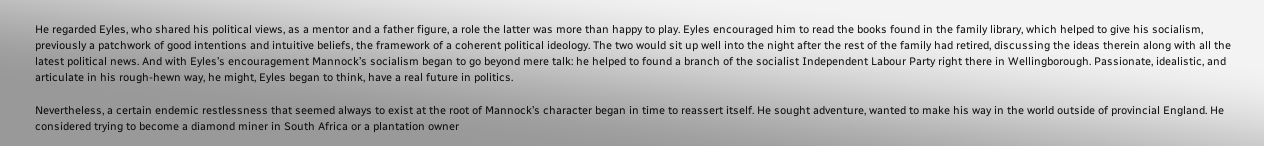He regarded Eyles, who shared his political views, as a mentor and a father figure, a role the latter was more than happy to play. Eyles encouraged him to read the books found in the family library, which helped to give his socialism, previously a patchwork of good intentions and intuitive beliefs, the framework of a coherent political ideology. The two would sit up well into the night after the rest of the family had retired, discussing the ideas therein along with all the latest political news. And with Eyles’s encouragement Mannock’s socialism began to go beyond mere talk: he helped to found a branch of the socialist Independent Labour Party right there in Wellingborough. Passionate, idealistic, and articulate in his rough-hewn way, he might, Eyles began to think, have a real future in politics.

Nevertheless, a certain endemic restlessness that seemed always to exist at the root of Mannock’s character began in time to reassert itself. He sought adventure, wanted to make his way in the world outside of provincial England. He considered trying to become a diamond miner in South Africa or a plantation owner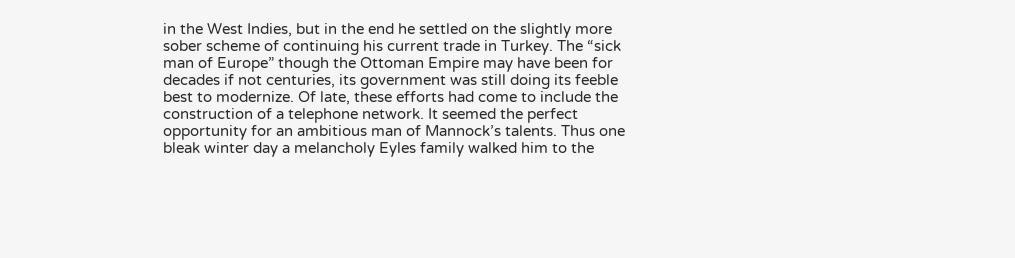in the West Indies, but in the end he settled on the slightly more sober scheme of continuing his current trade in Turkey. The “sick man of Europe” though the Ottoman Empire may have been for decades if not centuries, its government was still doing its feeble best to modernize. Of late, these efforts had come to include the construction of a telephone network. It seemed the perfect opportunity for an ambitious man of Mannock’s talents. Thus one bleak winter day a melancholy Eyles family walked him to the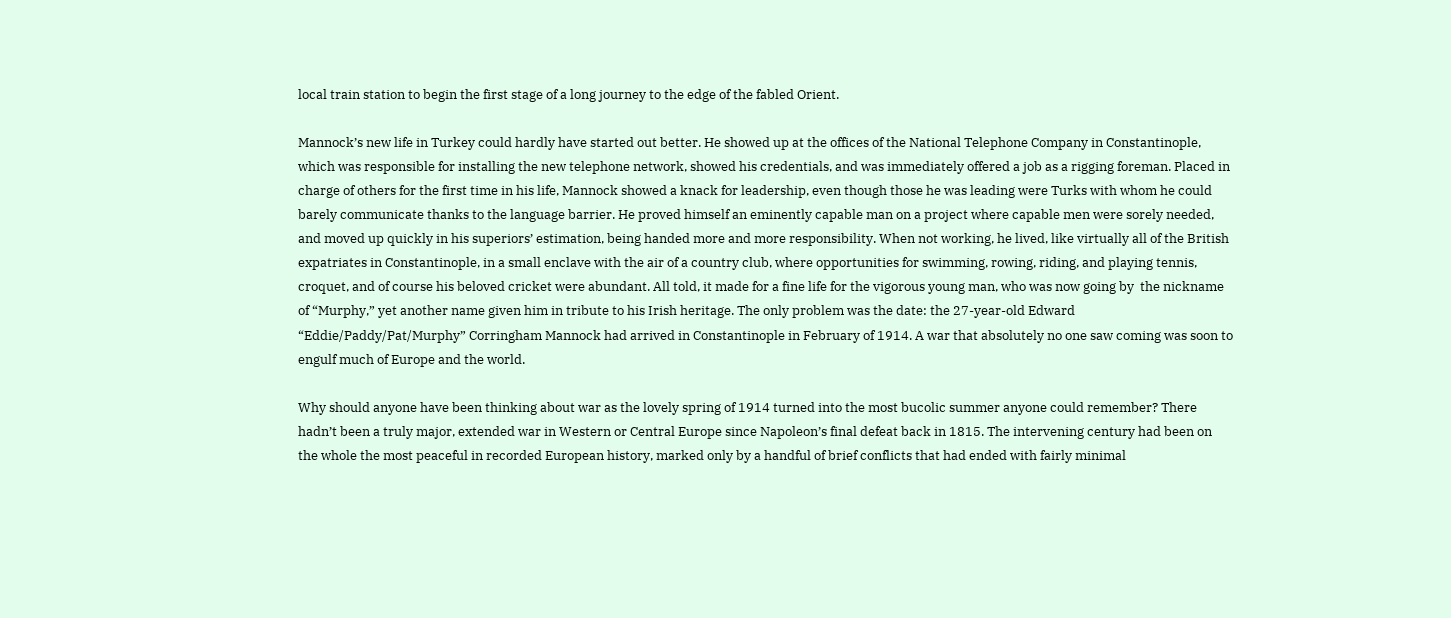local train station to begin the first stage of a long journey to the edge of the fabled Orient.

Mannock’s new life in Turkey could hardly have started out better. He showed up at the offices of the National Telephone Company in Constantinople, which was responsible for installing the new telephone network, showed his credentials, and was immediately offered a job as a rigging foreman. Placed in charge of others for the first time in his life, Mannock showed a knack for leadership, even though those he was leading were Turks with whom he could barely communicate thanks to the language barrier. He proved himself an eminently capable man on a project where capable men were sorely needed, and moved up quickly in his superiors’ estimation, being handed more and more responsibility. When not working, he lived, like virtually all of the British expatriates in Constantinople, in a small enclave with the air of a country club, where opportunities for swimming, rowing, riding, and playing tennis, croquet, and of course his beloved cricket were abundant. All told, it made for a fine life for the vigorous young man, who was now going by  the nickname of “Murphy,” yet another name given him in tribute to his Irish heritage. The only problem was the date: the 27-year-old Edward “Eddie/Paddy/Pat/Murphy” Corringham Mannock had arrived in Constantinople in February of 1914. A war that absolutely no one saw coming was soon to engulf much of Europe and the world.

Why should anyone have been thinking about war as the lovely spring of 1914 turned into the most bucolic summer anyone could remember? There hadn’t been a truly major, extended war in Western or Central Europe since Napoleon’s final defeat back in 1815. The intervening century had been on the whole the most peaceful in recorded European history, marked only by a handful of brief conflicts that had ended with fairly minimal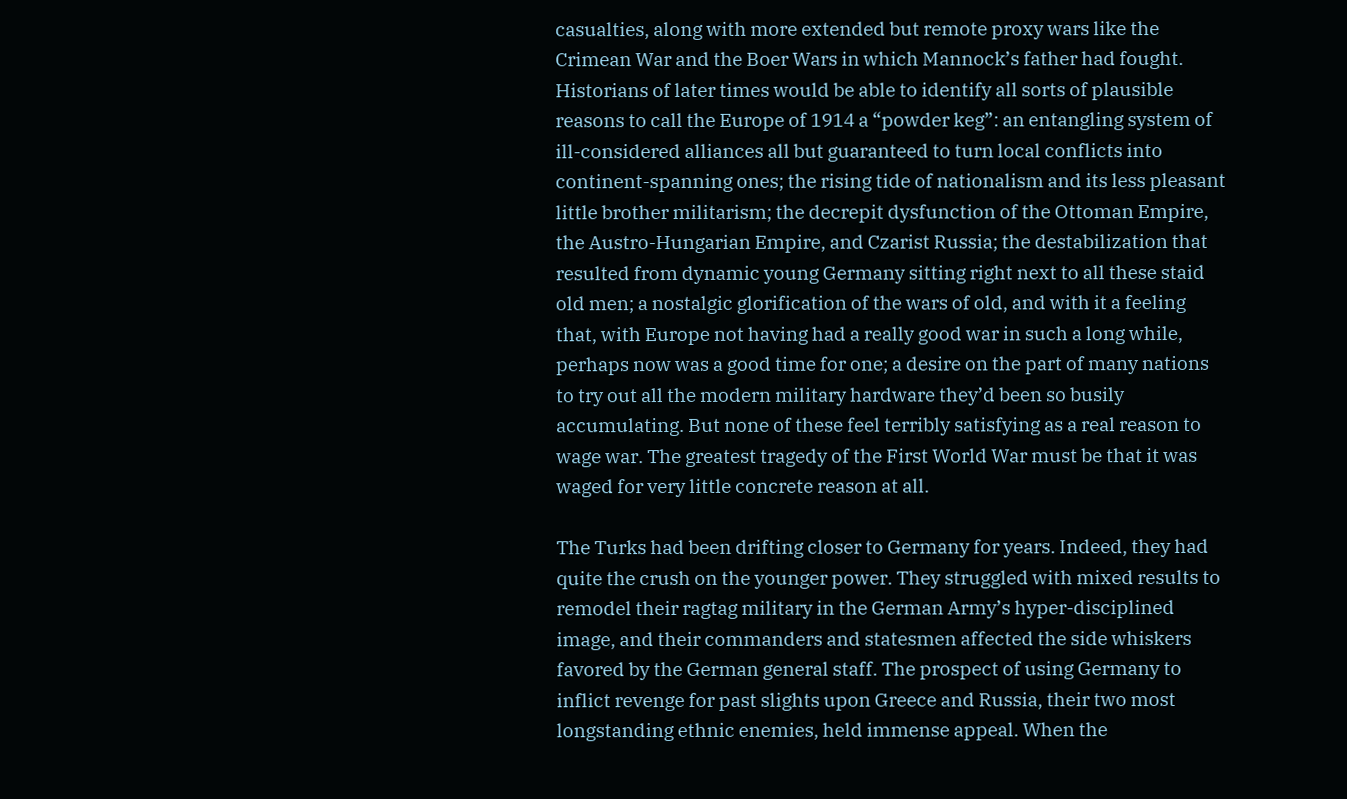casualties, along with more extended but remote proxy wars like the Crimean War and the Boer Wars in which Mannock’s father had fought. Historians of later times would be able to identify all sorts of plausible reasons to call the Europe of 1914 a “powder keg”: an entangling system of ill-considered alliances all but guaranteed to turn local conflicts into continent-spanning ones; the rising tide of nationalism and its less pleasant little brother militarism; the decrepit dysfunction of the Ottoman Empire, the Austro-Hungarian Empire, and Czarist Russia; the destabilization that resulted from dynamic young Germany sitting right next to all these staid old men; a nostalgic glorification of the wars of old, and with it a feeling that, with Europe not having had a really good war in such a long while, perhaps now was a good time for one; a desire on the part of many nations to try out all the modern military hardware they’d been so busily accumulating. But none of these feel terribly satisfying as a real reason to wage war. The greatest tragedy of the First World War must be that it was waged for very little concrete reason at all.

The Turks had been drifting closer to Germany for years. Indeed, they had quite the crush on the younger power. They struggled with mixed results to remodel their ragtag military in the German Army’s hyper-disciplined image, and their commanders and statesmen affected the side whiskers favored by the German general staff. The prospect of using Germany to inflict revenge for past slights upon Greece and Russia, their two most longstanding ethnic enemies, held immense appeal. When the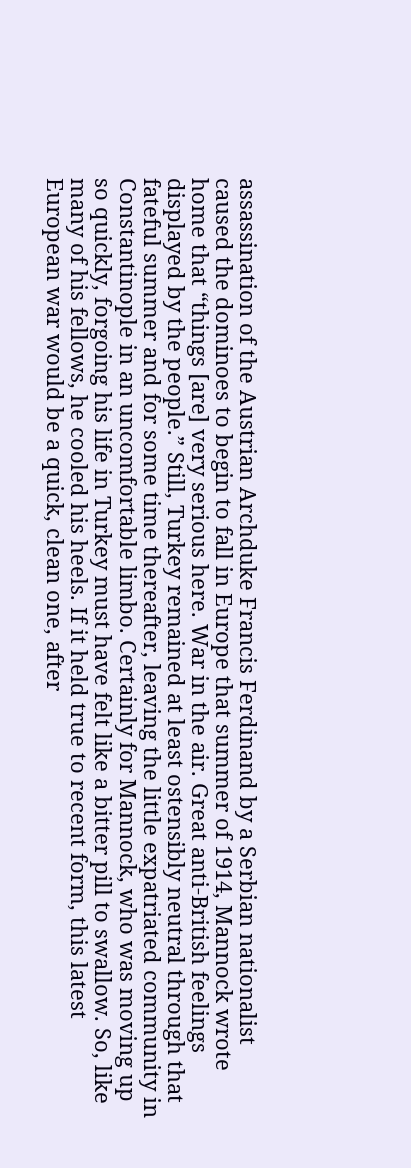assassination of the Austrian Archduke Francis Ferdinand by a Serbian nationalist caused the dominoes to begin to fall in Europe that summer of 1914, Mannock wrote home that “things [are] very serious here. War in the air. Great anti-British feelings displayed by the people.” Still, Turkey remained at least ostensibly neutral through that fateful summer and for some time thereafter, leaving the little expatriated community in Constantinople in an uncomfortable limbo. Certainly for Mannock, who was moving up so quickly, forgoing his life in Turkey must have felt like a bitter pill to swallow. So, like many of his fellows, he cooled his heels. If it held true to recent form, this latest European war would be a quick, clean one, after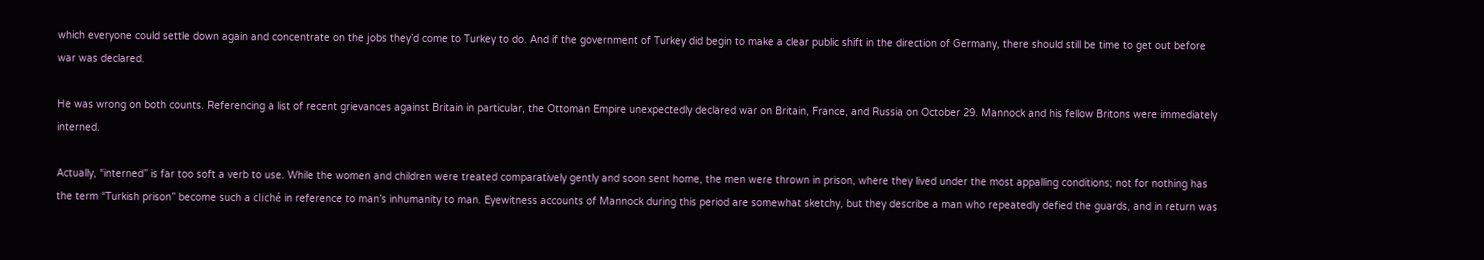which everyone could settle down again and concentrate on the jobs they’d come to Turkey to do. And if the government of Turkey did begin to make a clear public shift in the direction of Germany, there should still be time to get out before war was declared.

He was wrong on both counts. Referencing a list of recent grievances against Britain in particular, the Ottoman Empire unexpectedly declared war on Britain, France, and Russia on October 29. Mannock and his fellow Britons were immediately interned.

Actually, “interned” is far too soft a verb to use. While the women and children were treated comparatively gently and soon sent home, the men were thrown in prison, where they lived under the most appalling conditions; not for nothing has the term “Turkish prison” become such a cliché in reference to man’s inhumanity to man. Eyewitness accounts of Mannock during this period are somewhat sketchy, but they describe a man who repeatedly defied the guards, and in return was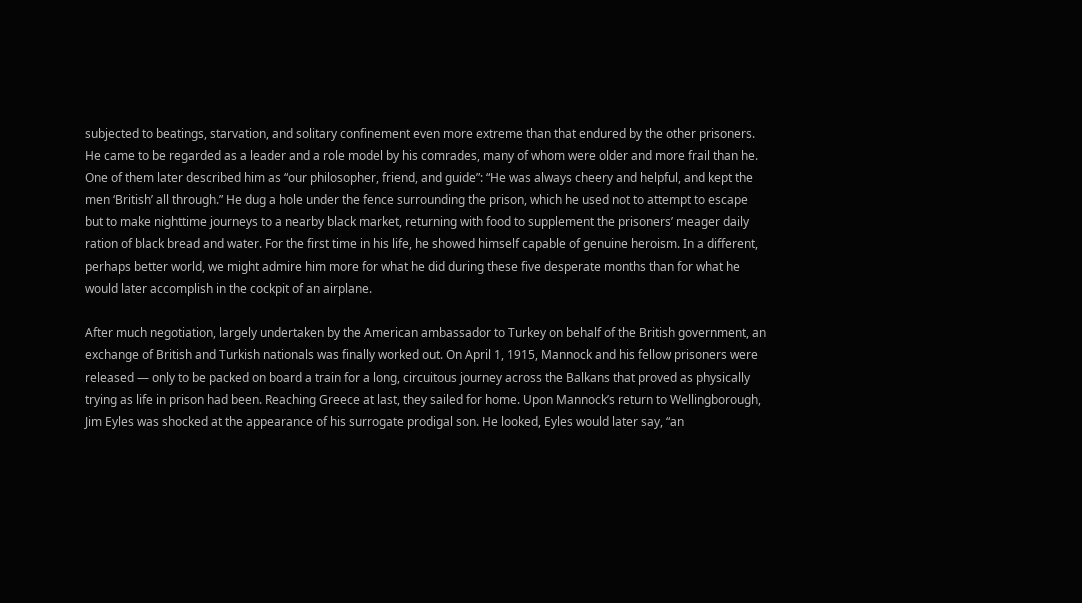subjected to beatings, starvation, and solitary confinement even more extreme than that endured by the other prisoners. He came to be regarded as a leader and a role model by his comrades, many of whom were older and more frail than he. One of them later described him as “our philosopher, friend, and guide”: “He was always cheery and helpful, and kept the men ‘British’ all through.” He dug a hole under the fence surrounding the prison, which he used not to attempt to escape but to make nighttime journeys to a nearby black market, returning with food to supplement the prisoners’ meager daily ration of black bread and water. For the first time in his life, he showed himself capable of genuine heroism. In a different, perhaps better world, we might admire him more for what he did during these five desperate months than for what he would later accomplish in the cockpit of an airplane.

After much negotiation, largely undertaken by the American ambassador to Turkey on behalf of the British government, an exchange of British and Turkish nationals was finally worked out. On April 1, 1915, Mannock and his fellow prisoners were released — only to be packed on board a train for a long, circuitous journey across the Balkans that proved as physically trying as life in prison had been. Reaching Greece at last, they sailed for home. Upon Mannock’s return to Wellingborough, Jim Eyles was shocked at the appearance of his surrogate prodigal son. He looked, Eyles would later say, “an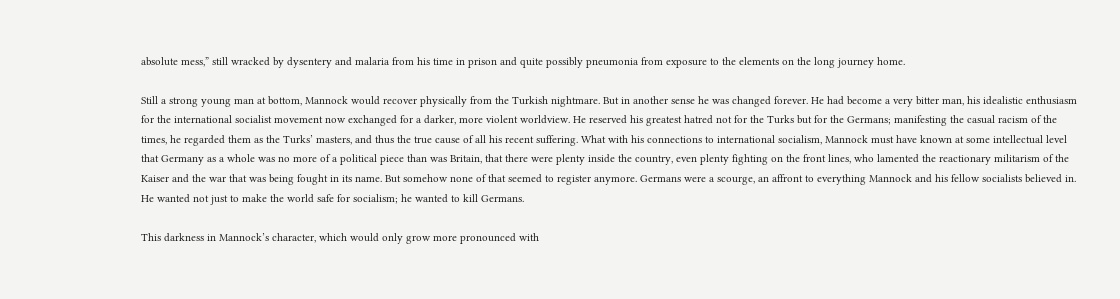absolute mess,” still wracked by dysentery and malaria from his time in prison and quite possibly pneumonia from exposure to the elements on the long journey home.

Still a strong young man at bottom, Mannock would recover physically from the Turkish nightmare. But in another sense he was changed forever. He had become a very bitter man, his idealistic enthusiasm for the international socialist movement now exchanged for a darker, more violent worldview. He reserved his greatest hatred not for the Turks but for the Germans; manifesting the casual racism of the times, he regarded them as the Turks’ masters, and thus the true cause of all his recent suffering. What with his connections to international socialism, Mannock must have known at some intellectual level that Germany as a whole was no more of a political piece than was Britain, that there were plenty inside the country, even plenty fighting on the front lines, who lamented the reactionary militarism of the Kaiser and the war that was being fought in its name. But somehow none of that seemed to register anymore. Germans were a scourge, an affront to everything Mannock and his fellow socialists believed in. He wanted not just to make the world safe for socialism; he wanted to kill Germans.

This darkness in Mannock’s character, which would only grow more pronounced with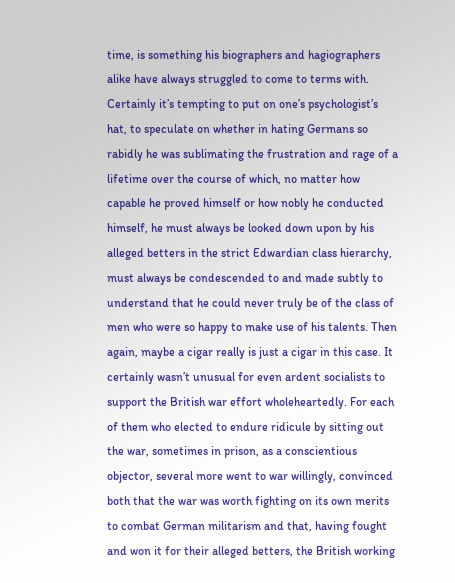time, is something his biographers and hagiographers alike have always struggled to come to terms with. Certainly it’s tempting to put on one’s psychologist’s hat, to speculate on whether in hating Germans so rabidly he was sublimating the frustration and rage of a lifetime over the course of which, no matter how capable he proved himself or how nobly he conducted himself, he must always be looked down upon by his alleged betters in the strict Edwardian class hierarchy, must always be condescended to and made subtly to understand that he could never truly be of the class of men who were so happy to make use of his talents. Then again, maybe a cigar really is just a cigar in this case. It certainly wasn’t unusual for even ardent socialists to support the British war effort wholeheartedly. For each of them who elected to endure ridicule by sitting out the war, sometimes in prison, as a conscientious objector, several more went to war willingly, convinced both that the war was worth fighting on its own merits to combat German militarism and that, having fought and won it for their alleged betters, the British working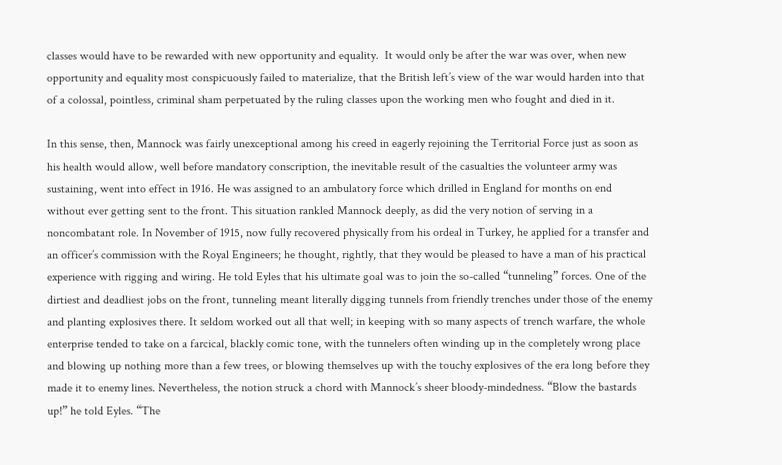classes would have to be rewarded with new opportunity and equality.  It would only be after the war was over, when new opportunity and equality most conspicuously failed to materialize, that the British left’s view of the war would harden into that of a colossal, pointless, criminal sham perpetuated by the ruling classes upon the working men who fought and died in it.

In this sense, then, Mannock was fairly unexceptional among his creed in eagerly rejoining the Territorial Force just as soon as his health would allow, well before mandatory conscription, the inevitable result of the casualties the volunteer army was sustaining, went into effect in 1916. He was assigned to an ambulatory force which drilled in England for months on end without ever getting sent to the front. This situation rankled Mannock deeply, as did the very notion of serving in a noncombatant role. In November of 1915, now fully recovered physically from his ordeal in Turkey, he applied for a transfer and an officer’s commission with the Royal Engineers; he thought, rightly, that they would be pleased to have a man of his practical experience with rigging and wiring. He told Eyles that his ultimate goal was to join the so-called “tunneling” forces. One of the dirtiest and deadliest jobs on the front, tunneling meant literally digging tunnels from friendly trenches under those of the enemy and planting explosives there. It seldom worked out all that well; in keeping with so many aspects of trench warfare, the whole enterprise tended to take on a farcical, blackly comic tone, with the tunnelers often winding up in the completely wrong place and blowing up nothing more than a few trees, or blowing themselves up with the touchy explosives of the era long before they made it to enemy lines. Nevertheless, the notion struck a chord with Mannock’s sheer bloody-mindedness. “Blow the bastards up!” he told Eyles. “The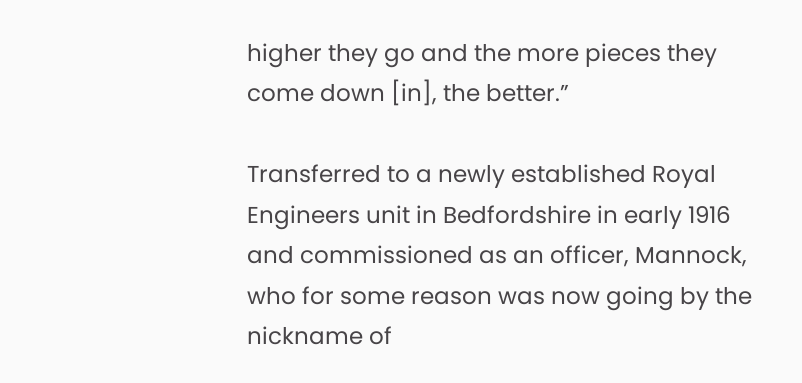higher they go and the more pieces they come down [in], the better.”

Transferred to a newly established Royal Engineers unit in Bedfordshire in early 1916 and commissioned as an officer, Mannock, who for some reason was now going by the nickname of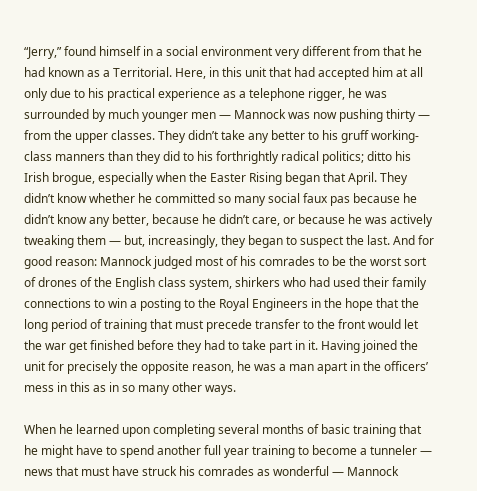“Jerry,” found himself in a social environment very different from that he had known as a Territorial. Here, in this unit that had accepted him at all only due to his practical experience as a telephone rigger, he was surrounded by much younger men — Mannock was now pushing thirty — from the upper classes. They didn’t take any better to his gruff working-class manners than they did to his forthrightly radical politics; ditto his Irish brogue, especially when the Easter Rising began that April. They didn’t know whether he committed so many social faux pas because he didn’t know any better, because he didn’t care, or because he was actively tweaking them — but, increasingly, they began to suspect the last. And for good reason: Mannock judged most of his comrades to be the worst sort of drones of the English class system, shirkers who had used their family connections to win a posting to the Royal Engineers in the hope that the long period of training that must precede transfer to the front would let the war get finished before they had to take part in it. Having joined the unit for precisely the opposite reason, he was a man apart in the officers’ mess in this as in so many other ways.

When he learned upon completing several months of basic training that he might have to spend another full year training to become a tunneler — news that must have struck his comrades as wonderful — Mannock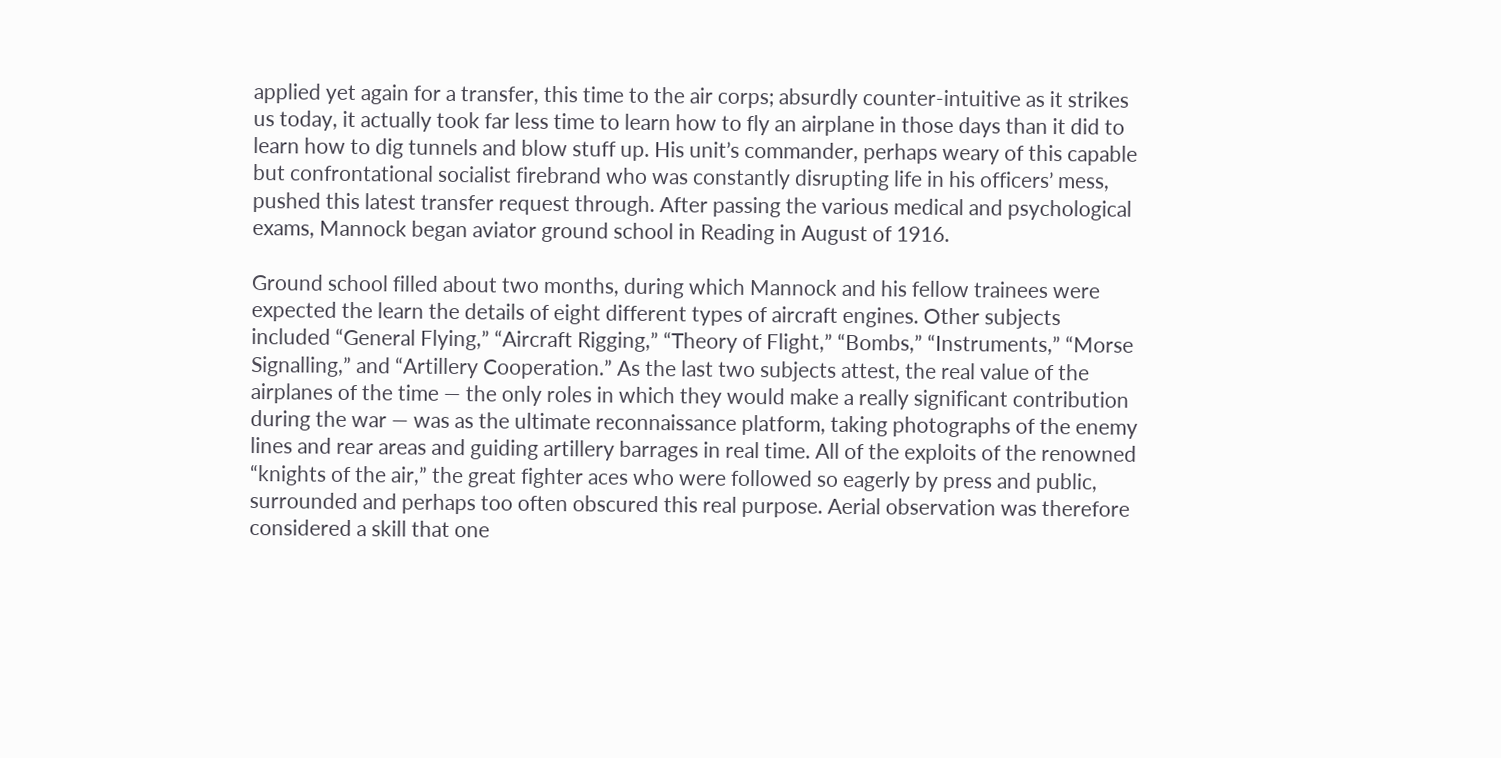applied yet again for a transfer, this time to the air corps; absurdly counter-intuitive as it strikes us today, it actually took far less time to learn how to fly an airplane in those days than it did to learn how to dig tunnels and blow stuff up. His unit’s commander, perhaps weary of this capable but confrontational socialist firebrand who was constantly disrupting life in his officers’ mess, pushed this latest transfer request through. After passing the various medical and psychological exams, Mannock began aviator ground school in Reading in August of 1916.

Ground school filled about two months, during which Mannock and his fellow trainees were expected the learn the details of eight different types of aircraft engines. Other subjects included “General Flying,” “Aircraft Rigging,” “Theory of Flight,” “Bombs,” “Instruments,” “Morse Signalling,” and “Artillery Cooperation.” As the last two subjects attest, the real value of the airplanes of the time — the only roles in which they would make a really significant contribution during the war — was as the ultimate reconnaissance platform, taking photographs of the enemy lines and rear areas and guiding artillery barrages in real time. All of the exploits of the renowned “knights of the air,” the great fighter aces who were followed so eagerly by press and public, surrounded and perhaps too often obscured this real purpose. Aerial observation was therefore considered a skill that one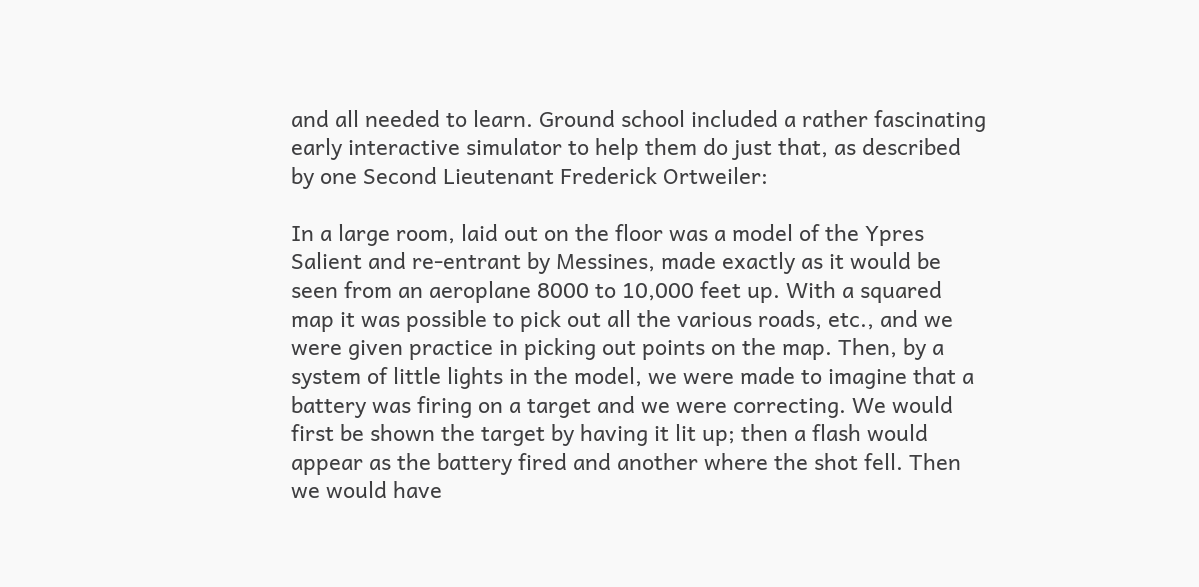and all needed to learn. Ground school included a rather fascinating early interactive simulator to help them do just that, as described by one Second Lieutenant Frederick Ortweiler:

In a large room, laid out on the floor was a model of the Ypres Salient and re-entrant by Messines, made exactly as it would be seen from an aeroplane 8000 to 10,000 feet up. With a squared map it was possible to pick out all the various roads, etc., and we were given practice in picking out points on the map. Then, by a system of little lights in the model, we were made to imagine that a battery was firing on a target and we were correcting. We would first be shown the target by having it lit up; then a flash would appear as the battery fired and another where the shot fell. Then we would have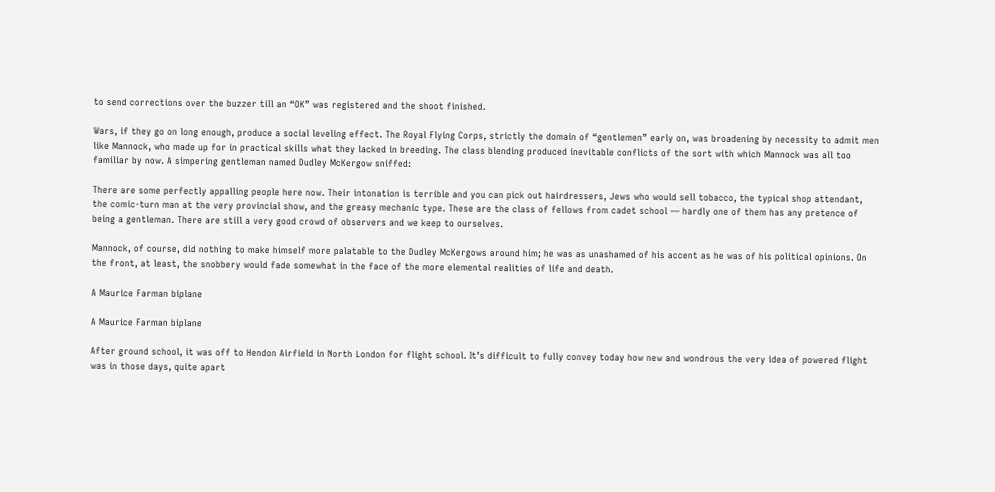to send corrections over the buzzer till an “OK” was registered and the shoot finished.

Wars, if they go on long enough, produce a social leveling effect. The Royal Flying Corps, strictly the domain of “gentlemen” early on, was broadening by necessity to admit men like Mannock, who made up for in practical skills what they lacked in breeding. The class blending produced inevitable conflicts of the sort with which Mannock was all too familiar by now. A simpering gentleman named Dudley McKergow sniffed:

There are some perfectly appalling people here now. Their intonation is terrible and you can pick out hairdressers, Jews who would sell tobacco, the typical shop attendant, the comic-turn man at the very provincial show, and the greasy mechanic type. These are the class of fellows from cadet school — hardly one of them has any pretence of being a gentleman. There are still a very good crowd of observers and we keep to ourselves.

Mannock, of course, did nothing to make himself more palatable to the Dudley McKergows around him; he was as unashamed of his accent as he was of his political opinions. On the front, at least, the snobbery would fade somewhat in the face of the more elemental realities of life and death.

A Maurice Farman biplane

A Maurice Farman biplane

After ground school, it was off to Hendon Airfield in North London for flight school. It’s difficult to fully convey today how new and wondrous the very idea of powered flight was in those days, quite apart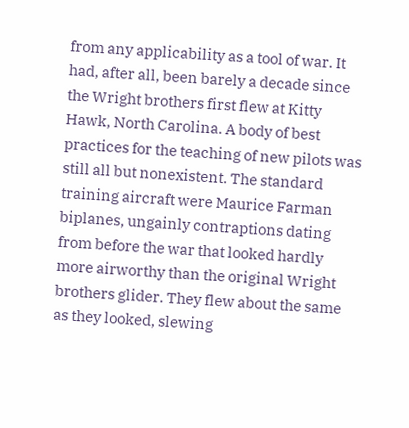from any applicability as a tool of war. It had, after all, been barely a decade since the Wright brothers first flew at Kitty Hawk, North Carolina. A body of best practices for the teaching of new pilots was still all but nonexistent. The standard training aircraft were Maurice Farman biplanes, ungainly contraptions dating from before the war that looked hardly more airworthy than the original Wright brothers glider. They flew about the same as they looked, slewing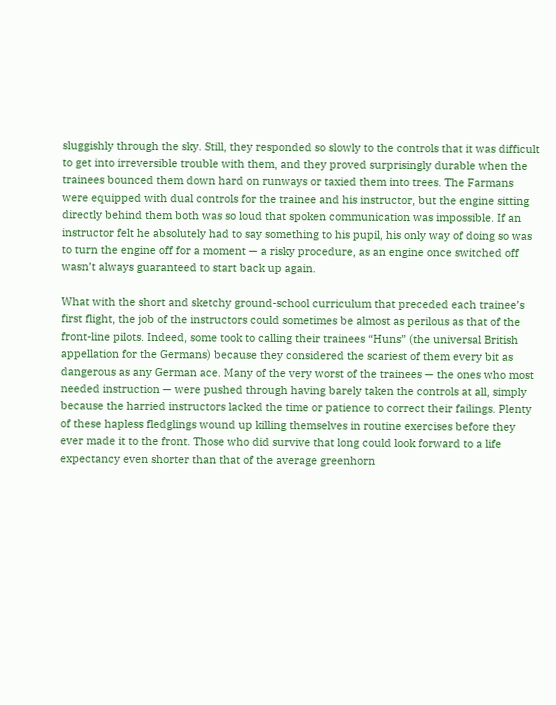sluggishly through the sky. Still, they responded so slowly to the controls that it was difficult to get into irreversible trouble with them, and they proved surprisingly durable when the trainees bounced them down hard on runways or taxied them into trees. The Farmans were equipped with dual controls for the trainee and his instructor, but the engine sitting directly behind them both was so loud that spoken communication was impossible. If an instructor felt he absolutely had to say something to his pupil, his only way of doing so was to turn the engine off for a moment — a risky procedure, as an engine once switched off wasn’t always guaranteed to start back up again.

What with the short and sketchy ground-school curriculum that preceded each trainee’s first flight, the job of the instructors could sometimes be almost as perilous as that of the front-line pilots. Indeed, some took to calling their trainees “Huns” (the universal British appellation for the Germans) because they considered the scariest of them every bit as dangerous as any German ace. Many of the very worst of the trainees — the ones who most needed instruction — were pushed through having barely taken the controls at all, simply because the harried instructors lacked the time or patience to correct their failings. Plenty of these hapless fledglings wound up killing themselves in routine exercises before they ever made it to the front. Those who did survive that long could look forward to a life expectancy even shorter than that of the average greenhorn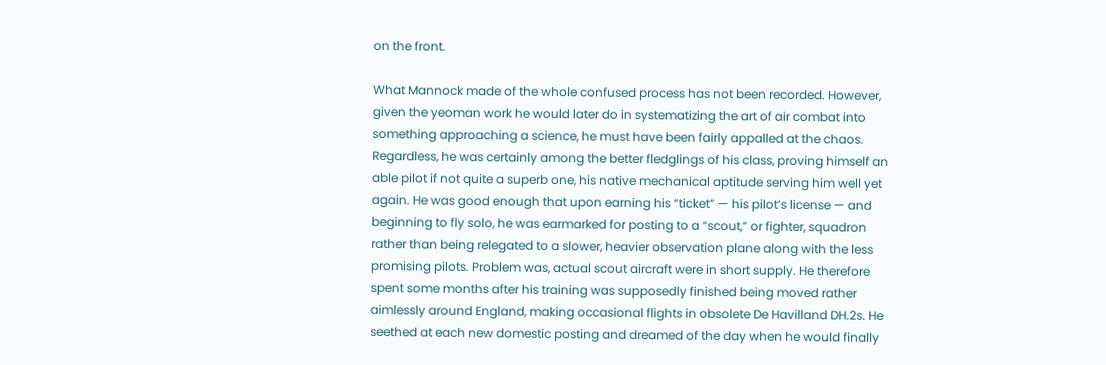on the front.

What Mannock made of the whole confused process has not been recorded. However, given the yeoman work he would later do in systematizing the art of air combat into something approaching a science, he must have been fairly appalled at the chaos. Regardless, he was certainly among the better fledglings of his class, proving himself an able pilot if not quite a superb one, his native mechanical aptitude serving him well yet again. He was good enough that upon earning his “ticket” — his pilot’s license — and beginning to fly solo, he was earmarked for posting to a “scout,” or fighter, squadron rather than being relegated to a slower, heavier observation plane along with the less promising pilots. Problem was, actual scout aircraft were in short supply. He therefore spent some months after his training was supposedly finished being moved rather aimlessly around England, making occasional flights in obsolete De Havilland DH.2s. He seethed at each new domestic posting and dreamed of the day when he would finally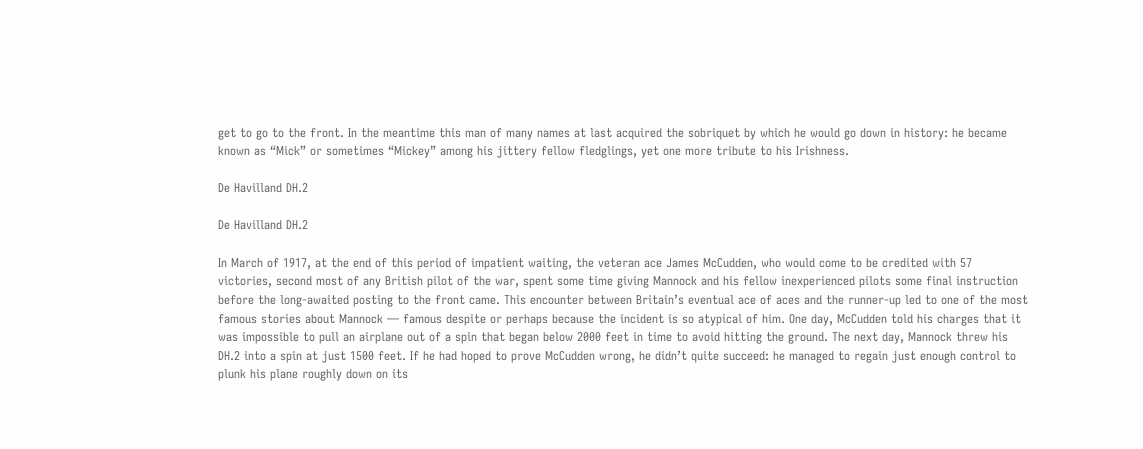get to go to the front. In the meantime this man of many names at last acquired the sobriquet by which he would go down in history: he became known as “Mick” or sometimes “Mickey” among his jittery fellow fledglings, yet one more tribute to his Irishness.

De Havilland DH.2

De Havilland DH.2

In March of 1917, at the end of this period of impatient waiting, the veteran ace James McCudden, who would come to be credited with 57 victories, second most of any British pilot of the war, spent some time giving Mannock and his fellow inexperienced pilots some final instruction before the long-awaited posting to the front came. This encounter between Britain’s eventual ace of aces and the runner-up led to one of the most famous stories about Mannock — famous despite or perhaps because the incident is so atypical of him. One day, McCudden told his charges that it was impossible to pull an airplane out of a spin that began below 2000 feet in time to avoid hitting the ground. The next day, Mannock threw his DH.2 into a spin at just 1500 feet. If he had hoped to prove McCudden wrong, he didn’t quite succeed: he managed to regain just enough control to plunk his plane roughly down on its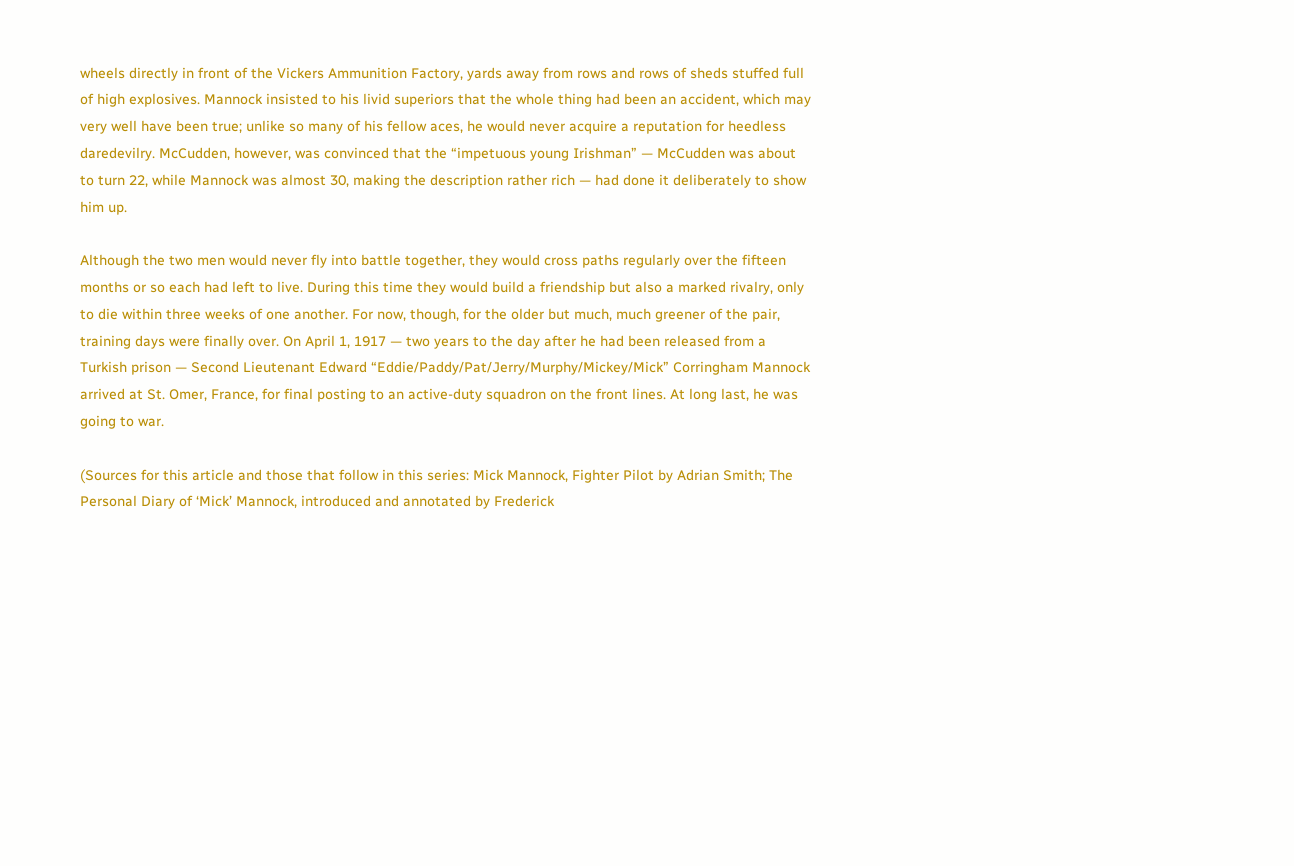wheels directly in front of the Vickers Ammunition Factory, yards away from rows and rows of sheds stuffed full of high explosives. Mannock insisted to his livid superiors that the whole thing had been an accident, which may very well have been true; unlike so many of his fellow aces, he would never acquire a reputation for heedless daredevilry. McCudden, however, was convinced that the “impetuous young Irishman” — McCudden was about to turn 22, while Mannock was almost 30, making the description rather rich — had done it deliberately to show him up.

Although the two men would never fly into battle together, they would cross paths regularly over the fifteen months or so each had left to live. During this time they would build a friendship but also a marked rivalry, only to die within three weeks of one another. For now, though, for the older but much, much greener of the pair, training days were finally over. On April 1, 1917 — two years to the day after he had been released from a Turkish prison — Second Lieutenant Edward “Eddie/Paddy/Pat/Jerry/Murphy/Mickey/Mick” Corringham Mannock arrived at St. Omer, France, for final posting to an active-duty squadron on the front lines. At long last, he was going to war.

(Sources for this article and those that follow in this series: Mick Mannock, Fighter Pilot by Adrian Smith; The Personal Diary of ‘Mick’ Mannock, introduced and annotated by Frederick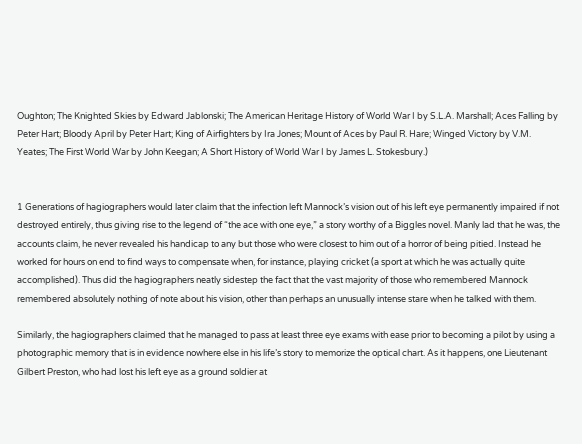Oughton; The Knighted Skies by Edward Jablonski; The American Heritage History of World War I by S.L.A. Marshall; Aces Falling by Peter Hart; Bloody April by Peter Hart; King of Airfighters by Ira Jones; Mount of Aces by Paul R. Hare; Winged Victory by V.M. Yeates; The First World War by John Keegan; A Short History of World War I by James L. Stokesbury.)


1 Generations of hagiographers would later claim that the infection left Mannock’s vision out of his left eye permanently impaired if not destroyed entirely, thus giving rise to the legend of “the ace with one eye,” a story worthy of a Biggles novel. Manly lad that he was, the accounts claim, he never revealed his handicap to any but those who were closest to him out of a horror of being pitied. Instead he worked for hours on end to find ways to compensate when, for instance, playing cricket (a sport at which he was actually quite accomplished). Thus did the hagiographers neatly sidestep the fact that the vast majority of those who remembered Mannock remembered absolutely nothing of note about his vision, other than perhaps an unusually intense stare when he talked with them.

Similarly, the hagiographers claimed that he managed to pass at least three eye exams with ease prior to becoming a pilot by using a photographic memory that is in evidence nowhere else in his life’s story to memorize the optical chart. As it happens, one Lieutenant Gilbert Preston, who had lost his left eye as a ground soldier at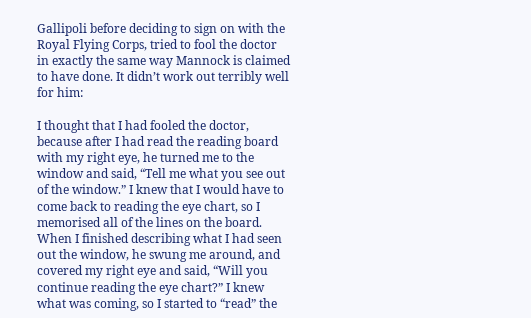Gallipoli before deciding to sign on with the Royal Flying Corps, tried to fool the doctor in exactly the same way Mannock is claimed to have done. It didn’t work out terribly well for him:

I thought that I had fooled the doctor, because after I had read the reading board with my right eye, he turned me to the window and said, “Tell me what you see out of the window.” I knew that I would have to come back to reading the eye chart, so I memorised all of the lines on the board. When I finished describing what I had seen out the window, he swung me around, and covered my right eye and said, “Will you continue reading the eye chart?” I knew what was coming, so I started to “read” the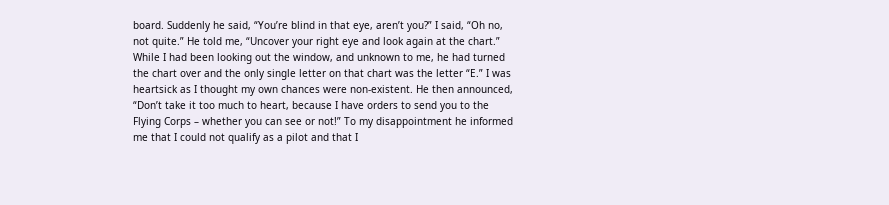board. Suddenly he said, “You’re blind in that eye, aren’t you?” I said, “Oh no, not quite.” He told me, “Uncover your right eye and look again at the chart.” While I had been looking out the window, and unknown to me, he had turned the chart over and the only single letter on that chart was the letter “E.” I was heartsick as I thought my own chances were non-existent. He then announced, “Don’t take it too much to heart, because I have orders to send you to the Flying Corps – whether you can see or not!” To my disappointment he informed me that I could not qualify as a pilot and that I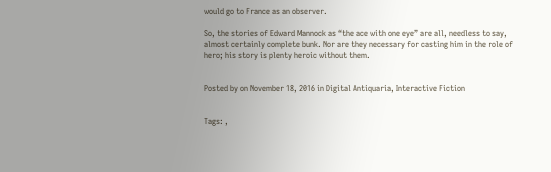would go to France as an observer.

So, the stories of Edward Mannock as “the ace with one eye” are all, needless to say, almost certainly complete bunk. Nor are they necessary for casting him in the role of hero; his story is plenty heroic without them.


Posted by on November 18, 2016 in Digital Antiquaria, Interactive Fiction


Tags: ,